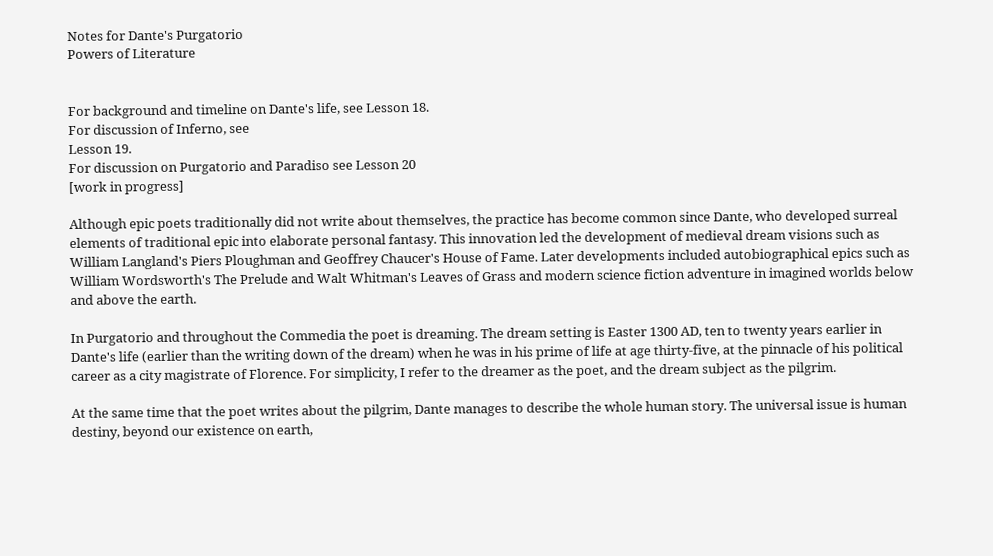Notes for Dante's Purgatorio
Powers of Literature


For background and timeline on Dante's life, see Lesson 18.
For discussion of Inferno, see
Lesson 19.
For discussion on Purgatorio and Paradiso see Lesson 20
[work in progress]

Although epic poets traditionally did not write about themselves, the practice has become common since Dante, who developed surreal elements of traditional epic into elaborate personal fantasy. This innovation led the development of medieval dream visions such as William Langland's Piers Ploughman and Geoffrey Chaucer's House of Fame. Later developments included autobiographical epics such as William Wordsworth's The Prelude and Walt Whitman's Leaves of Grass and modern science fiction adventure in imagined worlds below and above the earth.

In Purgatorio and throughout the Commedia the poet is dreaming. The dream setting is Easter 1300 AD, ten to twenty years earlier in Dante's life (earlier than the writing down of the dream) when he was in his prime of life at age thirty-five, at the pinnacle of his political career as a city magistrate of Florence. For simplicity, I refer to the dreamer as the poet, and the dream subject as the pilgrim.

At the same time that the poet writes about the pilgrim, Dante manages to describe the whole human story. The universal issue is human destiny, beyond our existence on earth,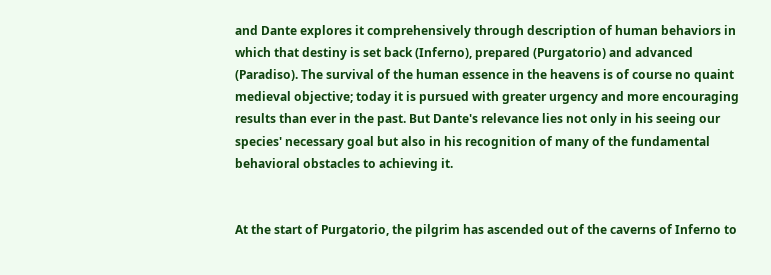and Dante explores it comprehensively through description of human behaviors in which that destiny is set back (Inferno), prepared (Purgatorio) and advanced (Paradiso). The survival of the human essence in the heavens is of course no quaint medieval objective; today it is pursued with greater urgency and more encouraging results than ever in the past. But Dante's relevance lies not only in his seeing our species' necessary goal but also in his recognition of many of the fundamental behavioral obstacles to achieving it.


At the start of Purgatorio, the pilgrim has ascended out of the caverns of Inferno to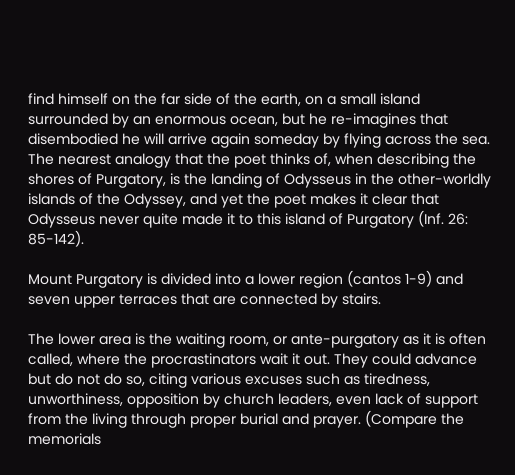find himself on the far side of the earth, on a small island surrounded by an enormous ocean, but he re-imagines that disembodied he will arrive again someday by flying across the sea. The nearest analogy that the poet thinks of, when describing the shores of Purgatory, is the landing of Odysseus in the other-worldly islands of the Odyssey, and yet the poet makes it clear that Odysseus never quite made it to this island of Purgatory (Inf. 26: 85-142).

Mount Purgatory is divided into a lower region (cantos 1-9) and seven upper terraces that are connected by stairs.

The lower area is the waiting room, or ante-purgatory as it is often called, where the procrastinators wait it out. They could advance but do not do so, citing various excuses such as tiredness, unworthiness, opposition by church leaders, even lack of support from the living through proper burial and prayer. (Compare the memorials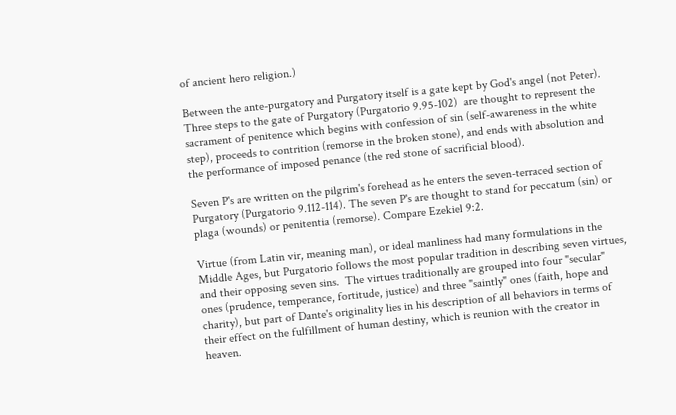of ancient hero religion.)

Between the ante-purgatory and Purgatory itself is a gate kept by God's angel (not Peter). Three steps to the gate of Purgatory (Purgatorio 9.95-102)  are thought to represent the sacrament of penitence which begins with confession of sin (self-awareness in the white step), proceeds to contrition (remorse in the broken stone), and ends with absolution and the performance of imposed penance (the red stone of sacrificial blood).

Seven P's are written on the pilgrim's forehead as he enters the seven-terraced section of Purgatory (Purgatorio 9.112-114). The seven P's are thought to stand for peccatum (sin) or plaga (wounds) or penitentia (remorse). Compare Ezekiel 9:2.

Virtue (from Latin vir, meaning man), or ideal manliness had many formulations in the Middle Ages, but Purgatorio follows the most popular tradition in describing seven virtues, and their opposing seven sins.  The virtues traditionally are grouped into four "secular" ones (prudence, temperance, fortitude, justice) and three "saintly" ones (faith, hope and charity), but part of Dante's originality lies in his description of all behaviors in terms of their effect on the fulfillment of human destiny, which is reunion with the creator in heaven.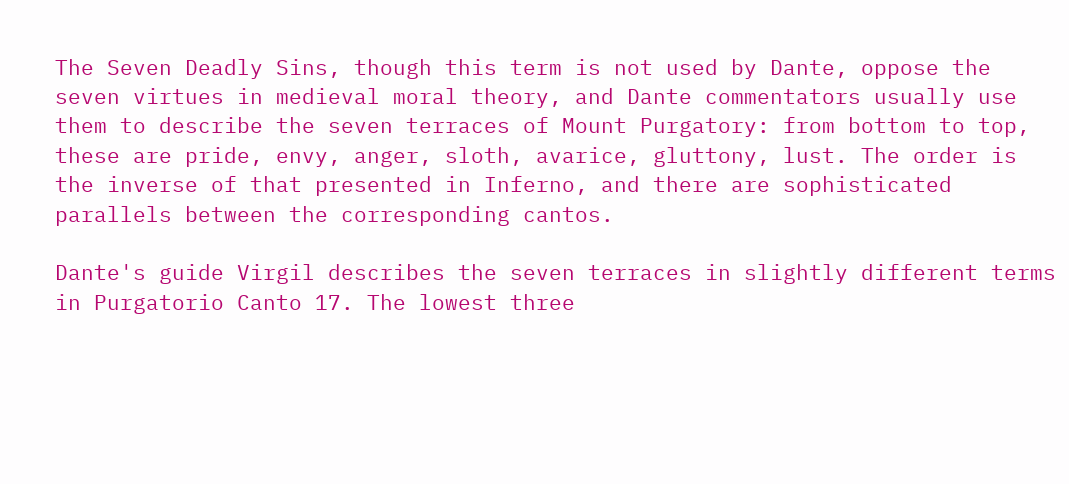The Seven Deadly Sins, though this term is not used by Dante, oppose the seven virtues in medieval moral theory, and Dante commentators usually use them to describe the seven terraces of Mount Purgatory: from bottom to top, these are pride, envy, anger, sloth, avarice, gluttony, lust. The order is the inverse of that presented in Inferno, and there are sophisticated parallels between the corresponding cantos.

Dante's guide Virgil describes the seven terraces in slightly different terms in Purgatorio Canto 17. The lowest three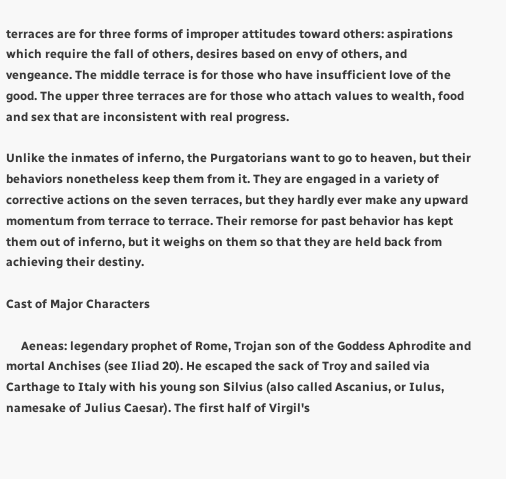terraces are for three forms of improper attitudes toward others: aspirations which require the fall of others, desires based on envy of others, and vengeance. The middle terrace is for those who have insufficient love of the good. The upper three terraces are for those who attach values to wealth, food and sex that are inconsistent with real progress.

Unlike the inmates of inferno, the Purgatorians want to go to heaven, but their behaviors nonetheless keep them from it. They are engaged in a variety of corrective actions on the seven terraces, but they hardly ever make any upward momentum from terrace to terrace. Their remorse for past behavior has kept them out of inferno, but it weighs on them so that they are held back from achieving their destiny.

Cast of Major Characters

     Aeneas: legendary prophet of Rome, Trojan son of the Goddess Aphrodite and mortal Anchises (see Iliad 20). He escaped the sack of Troy and sailed via Carthage to Italy with his young son Silvius (also called Ascanius, or Iulus, namesake of Julius Caesar). The first half of Virgil's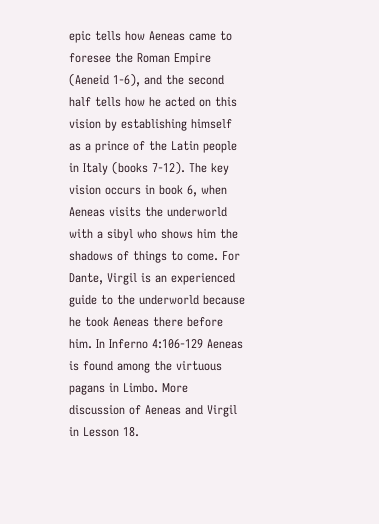epic tells how Aeneas came to foresee the Roman Empire (Aeneid 1-6), and the second half tells how he acted on this vision by establishing himself as a prince of the Latin people in Italy (books 7-12). The key vision occurs in book 6, when Aeneas visits the underworld with a sibyl who shows him the shadows of things to come. For Dante, Virgil is an experienced guide to the underworld because he took Aeneas there before him. In Inferno 4:106-129 Aeneas is found among the virtuous pagans in Limbo. More discussion of Aeneas and Virgil in Lesson 18.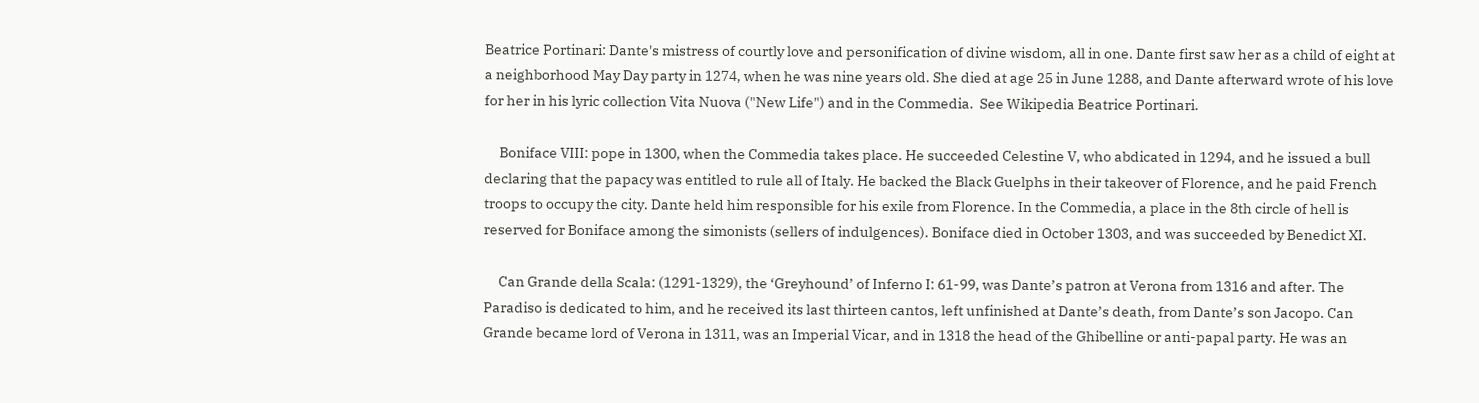Beatrice Portinari: Dante's mistress of courtly love and personification of divine wisdom, all in one. Dante first saw her as a child of eight at a neighborhood May Day party in 1274, when he was nine years old. She died at age 25 in June 1288, and Dante afterward wrote of his love for her in his lyric collection Vita Nuova ("New Life") and in the Commedia.  See Wikipedia Beatrice Portinari.

     Boniface VIII: pope in 1300, when the Commedia takes place. He succeeded Celestine V, who abdicated in 1294, and he issued a bull declaring that the papacy was entitled to rule all of Italy. He backed the Black Guelphs in their takeover of Florence, and he paid French troops to occupy the city. Dante held him responsible for his exile from Florence. In the Commedia, a place in the 8th circle of hell is reserved for Boniface among the simonists (sellers of indulgences). Boniface died in October 1303, and was succeeded by Benedict XI.

     Can Grande della Scala: (1291-1329), the ‘Greyhound’ of Inferno I: 61-99, was Dante’s patron at Verona from 1316 and after. The Paradiso is dedicated to him, and he received its last thirteen cantos, left unfinished at Dante’s death, from Dante’s son Jacopo. Can Grande became lord of Verona in 1311, was an Imperial Vicar, and in 1318 the head of the Ghibelline or anti-papal party. He was an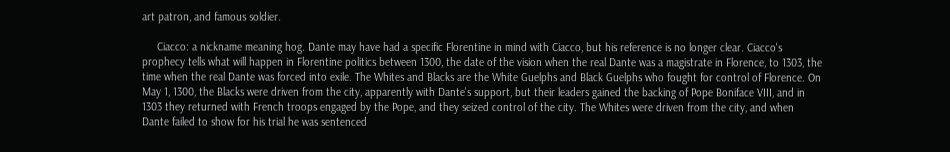art patron, and famous soldier.

     Ciacco: a nickname meaning hog. Dante may have had a specific Florentine in mind with Ciacco, but his reference is no longer clear. Ciacco's prophecy tells what will happen in Florentine politics between 1300, the date of the vision when the real Dante was a magistrate in Florence, to 1303, the time when the real Dante was forced into exile. The Whites and Blacks are the White Guelphs and Black Guelphs who fought for control of Florence. On May 1, 1300, the Blacks were driven from the city, apparently with Dante's support, but their leaders gained the backing of Pope Boniface VIII, and in 1303 they returned with French troops engaged by the Pope, and they seized control of the city. The Whites were driven from the city, and when Dante failed to show for his trial he was sentenced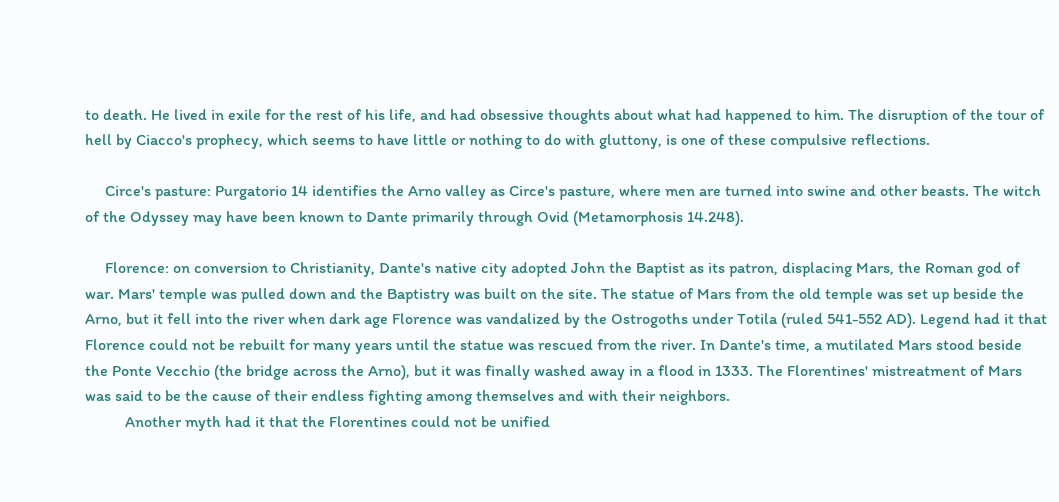to death. He lived in exile for the rest of his life, and had obsessive thoughts about what had happened to him. The disruption of the tour of hell by Ciacco's prophecy, which seems to have little or nothing to do with gluttony, is one of these compulsive reflections.

     Circe's pasture: Purgatorio 14 identifies the Arno valley as Circe's pasture, where men are turned into swine and other beasts. The witch of the Odyssey may have been known to Dante primarily through Ovid (Metamorphosis 14.248).

     Florence: on conversion to Christianity, Dante's native city adopted John the Baptist as its patron, displacing Mars, the Roman god of war. Mars' temple was pulled down and the Baptistry was built on the site. The statue of Mars from the old temple was set up beside the Arno, but it fell into the river when dark age Florence was vandalized by the Ostrogoths under Totila (ruled 541-552 AD). Legend had it that Florence could not be rebuilt for many years until the statue was rescued from the river. In Dante's time, a mutilated Mars stood beside the Ponte Vecchio (the bridge across the Arno), but it was finally washed away in a flood in 1333. The Florentines' mistreatment of Mars was said to be the cause of their endless fighting among themselves and with their neighbors.
          Another myth had it that the Florentines could not be unified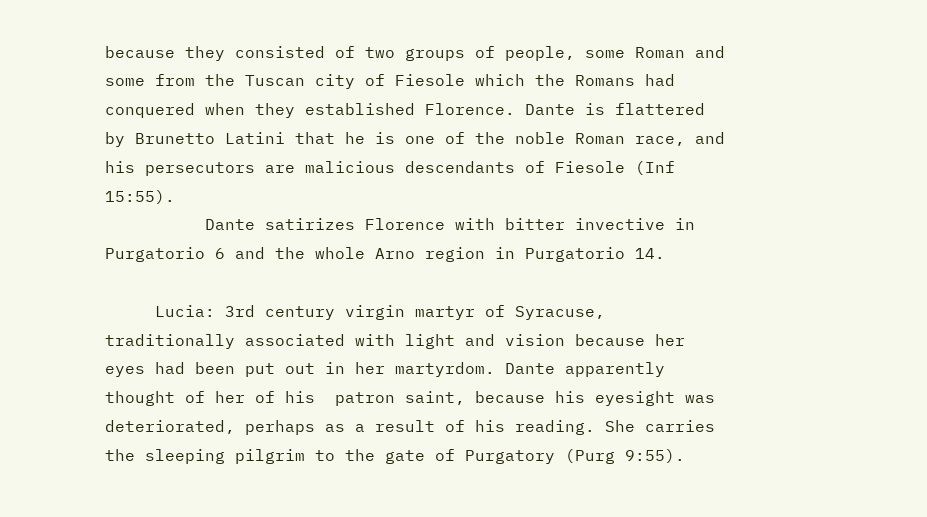because they consisted of two groups of people, some Roman and some from the Tuscan city of Fiesole which the Romans had conquered when they established Florence. Dante is flattered by Brunetto Latini that he is one of the noble Roman race, and his persecutors are malicious descendants of Fiesole (Inf 15:55).
          Dante satirizes Florence with bitter invective in Purgatorio 6 and the whole Arno region in Purgatorio 14.

     Lucia: 3rd century virgin martyr of Syracuse, traditionally associated with light and vision because her eyes had been put out in her martyrdom. Dante apparently thought of her of his  patron saint, because his eyesight was deteriorated, perhaps as a result of his reading. She carries the sleeping pilgrim to the gate of Purgatory (Purg 9:55).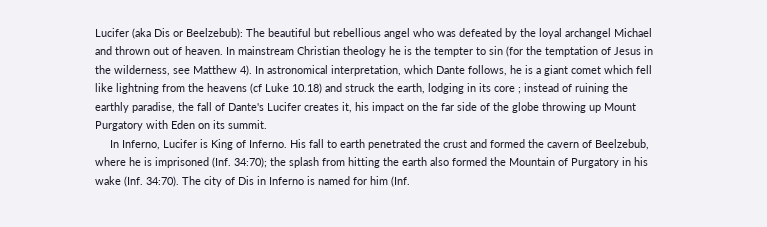Lucifer (aka Dis or Beelzebub): The beautiful but rebellious angel who was defeated by the loyal archangel Michael and thrown out of heaven. In mainstream Christian theology he is the tempter to sin (for the temptation of Jesus in the wilderness, see Matthew 4). In astronomical interpretation, which Dante follows, he is a giant comet which fell like lightning from the heavens (cf Luke 10.18) and struck the earth, lodging in its core ; instead of ruining the earthly paradise, the fall of Dante's Lucifer creates it, his impact on the far side of the globe throwing up Mount Purgatory with Eden on its summit.
     In Inferno, Lucifer is King of Inferno. His fall to earth penetrated the crust and formed the cavern of Beelzebub, where he is imprisoned (Inf. 34:70); the splash from hitting the earth also formed the Mountain of Purgatory in his wake (Inf. 34:70). The city of Dis in Inferno is named for him (Inf.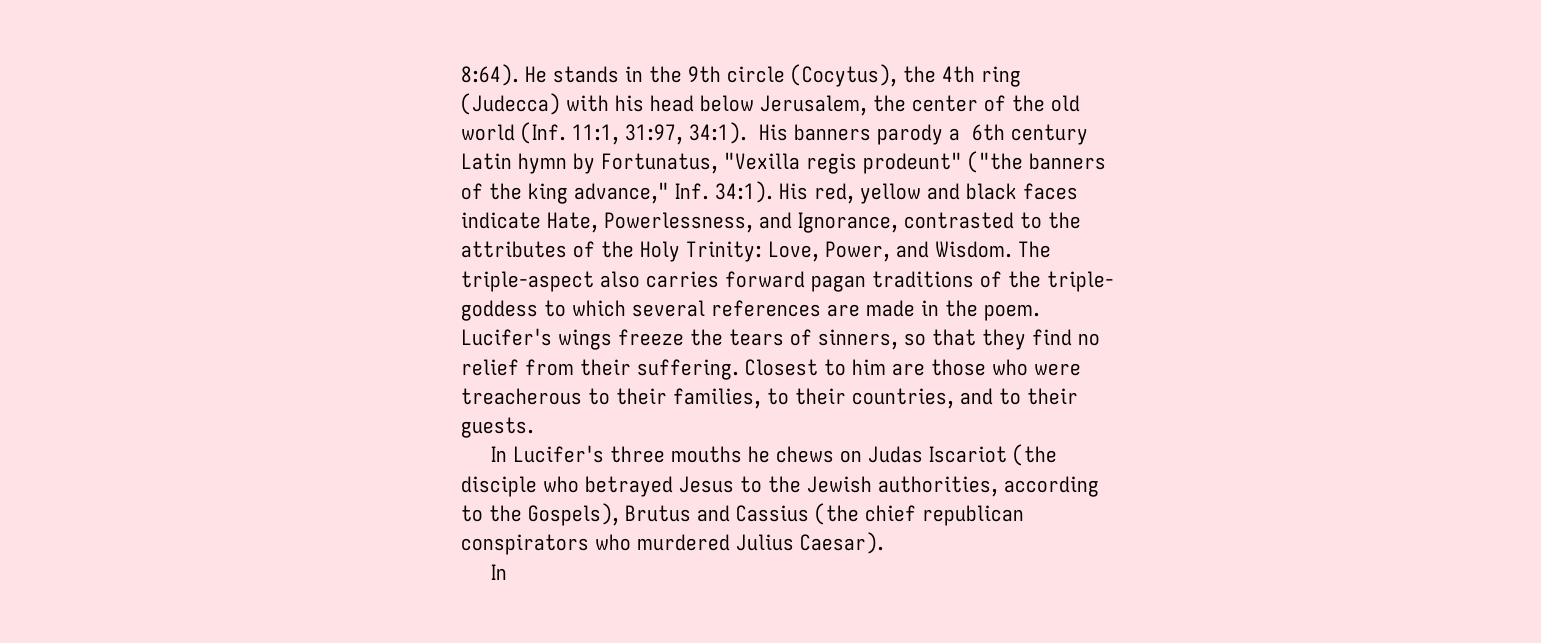8:64). He stands in the 9th circle (Cocytus), the 4th ring (Judecca) with his head below Jerusalem, the center of the old world (Inf. 11:1, 31:97, 34:1).  His banners parody a  6th century Latin hymn by Fortunatus, "Vexilla regis prodeunt" ("the banners of the king advance," Inf. 34:1). His red, yellow and black faces indicate Hate, Powerlessness, and Ignorance, contrasted to the attributes of the Holy Trinity: Love, Power, and Wisdom. The triple-aspect also carries forward pagan traditions of the triple-goddess to which several references are made in the poem. Lucifer's wings freeze the tears of sinners, so that they find no relief from their suffering. Closest to him are those who were treacherous to their families, to their countries, and to their guests.
     In Lucifer's three mouths he chews on Judas Iscariot (the disciple who betrayed Jesus to the Jewish authorities, according to the Gospels), Brutus and Cassius (the chief republican conspirators who murdered Julius Caesar).
     In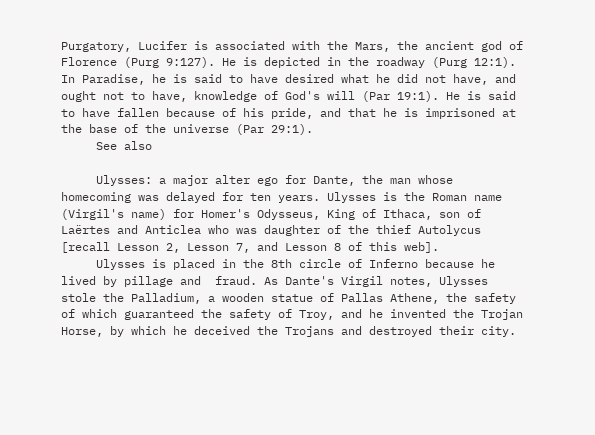Purgatory, Lucifer is associated with the Mars, the ancient god of Florence (Purg 9:127). He is depicted in the roadway (Purg 12:1). In Paradise, he is said to have desired what he did not have, and ought not to have, knowledge of God's will (Par 19:1). He is said to have fallen because of his pride, and that he is imprisoned at the base of the universe (Par 29:1).
     See also

     Ulysses: a major alter ego for Dante, the man whose homecoming was delayed for ten years. Ulysses is the Roman name (Virgil's name) for Homer's Odysseus, King of Ithaca, son of Laërtes and Anticlea who was daughter of the thief Autolycus [recall Lesson 2, Lesson 7, and Lesson 8 of this web].
     Ulysses is placed in the 8th circle of Inferno because he lived by pillage and  fraud. As Dante's Virgil notes, Ulysses stole the Palladium, a wooden statue of Pallas Athene, the safety of which guaranteed the safety of Troy, and he invented the Trojan Horse, by which he deceived the Trojans and destroyed their city.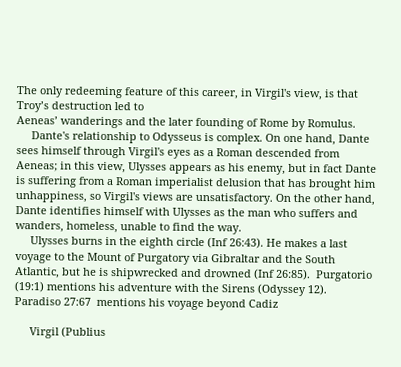The only redeeming feature of this career, in Virgil's view, is that Troy’s destruction led to
Aeneas’ wanderings and the later founding of Rome by Romulus.
     Dante's relationship to Odysseus is complex. On one hand, Dante sees himself through Virgil's eyes as a Roman descended from Aeneas; in this view, Ulysses appears as his enemy, but in fact Dante is suffering from a Roman imperialist delusion that has brought him unhappiness, so Virgil's views are unsatisfactory. On the other hand, Dante identifies himself with Ulysses as the man who suffers and wanders, homeless, unable to find the way.
     Ulysses burns in the eighth circle (Inf 26:43). He makes a last voyage to the Mount of Purgatory via Gibraltar and the South Atlantic, but he is shipwrecked and drowned (Inf 26:85).  Purgatorio (19:1) mentions his adventure with the Sirens (Odyssey 12). Paradiso 27:67  mentions his voyage beyond Cadiz

     Virgil (Publius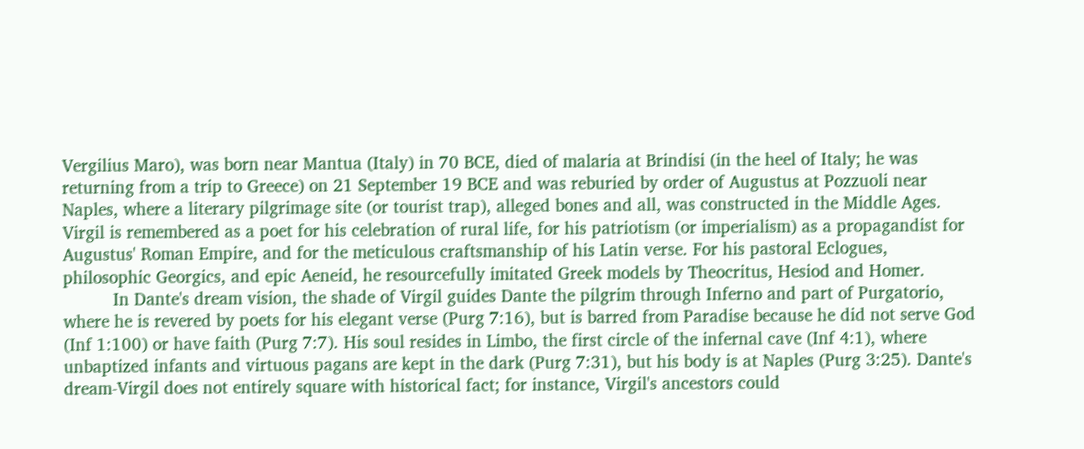Vergilius Maro), was born near Mantua (Italy) in 70 BCE, died of malaria at Brindisi (in the heel of Italy; he was returning from a trip to Greece) on 21 September 19 BCE and was reburied by order of Augustus at Pozzuoli near Naples, where a literary pilgrimage site (or tourist trap), alleged bones and all, was constructed in the Middle Ages. Virgil is remembered as a poet for his celebration of rural life, for his patriotism (or imperialism) as a propagandist for Augustus' Roman Empire, and for the meticulous craftsmanship of his Latin verse. For his pastoral Eclogues, philosophic Georgics, and epic Aeneid, he resourcefully imitated Greek models by Theocritus, Hesiod and Homer.
          In Dante's dream vision, the shade of Virgil guides Dante the pilgrim through Inferno and part of Purgatorio, where he is revered by poets for his elegant verse (Purg 7:16), but is barred from Paradise because he did not serve God (Inf 1:100) or have faith (Purg 7:7). His soul resides in Limbo, the first circle of the infernal cave (Inf 4:1), where unbaptized infants and virtuous pagans are kept in the dark (Purg 7:31), but his body is at Naples (Purg 3:25). Dante's dream-Virgil does not entirely square with historical fact; for instance, Virgil's ancestors could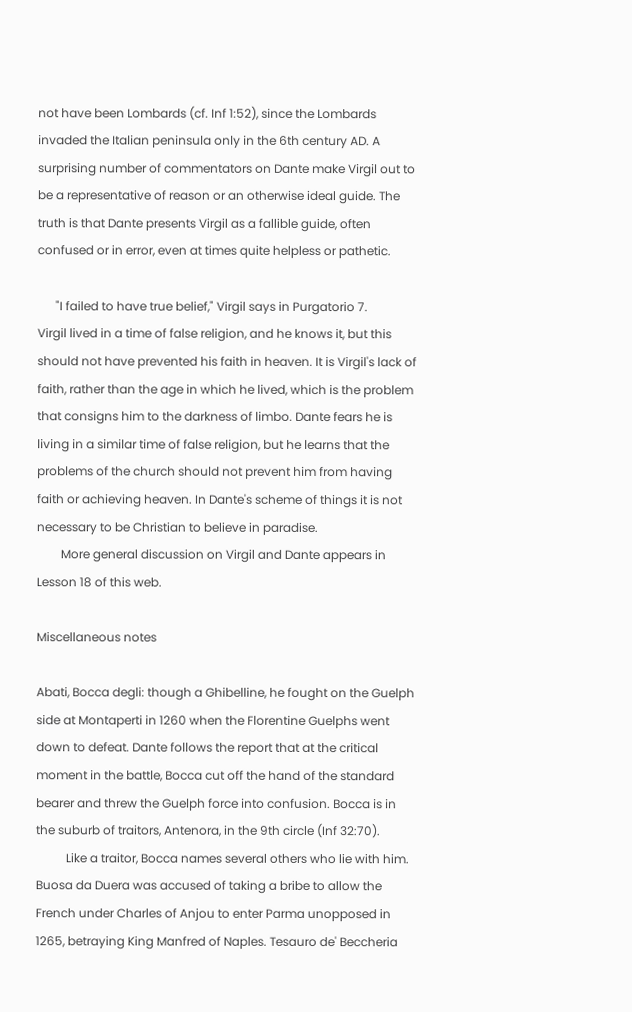not have been Lombards (cf. Inf 1:52), since the Lombards invaded the Italian peninsula only in the 6th century AD. A surprising number of commentators on Dante make Virgil out to be a representative of reason or an otherwise ideal guide. The truth is that Dante presents Virgil as a fallible guide, often confused or in error, even at times quite helpless or pathetic.

      "I failed to have true belief," Virgil says in Purgatorio 7.
Virgil lived in a time of false religion, and he knows it, but this should not have prevented his faith in heaven. It is Virgil's lack of faith, rather than the age in which he lived, which is the problem that consigns him to the darkness of limbo. Dante fears he is living in a similar time of false religion, but he learns that the problems of the church should not prevent him from having faith or achieving heaven. In Dante's scheme of things it is not necessary to be Christian to believe in paradise.
        More general discussion on Virgil and Dante appears in
Lesson 18 of this web.

Miscellaneous notes

Abati, Bocca degli: though a Ghibelline, he fought on the Guelph side at Montaperti in 1260 when the Florentine Guelphs went down to defeat. Dante follows the report that at the critical moment in the battle, Bocca cut off the hand of the standard bearer and threw the Guelph force into confusion. Bocca is in the suburb of traitors, Antenora, in the 9th circle (Inf 32:70).
          Like a traitor, Bocca names several others who lie with him. Buosa da Duera was accused of taking a bribe to allow the French under Charles of Anjou to enter Parma unopposed in 1265, betraying King Manfred of Naples. Tesauro de' Beccheria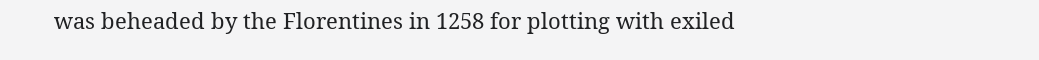was beheaded by the Florentines in 1258 for plotting with exiled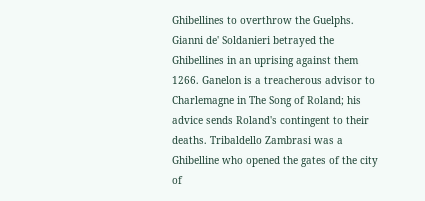Ghibellines to overthrow the Guelphs. Gianni de' Soldanieri betrayed the Ghibellines in an uprising against them 1266. Ganelon is a treacherous advisor to Charlemagne in The Song of Roland; his advice sends Roland's contingent to their deaths. Tribaldello Zambrasi was a Ghibelline who opened the gates of the city of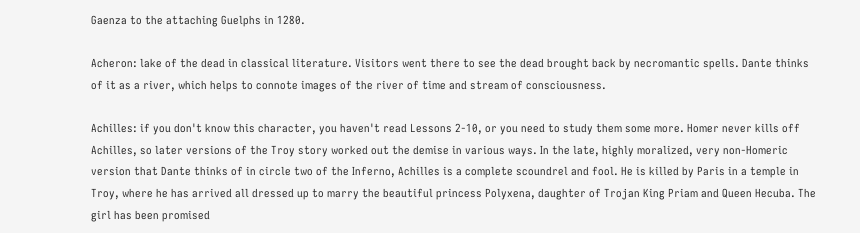Gaenza to the attaching Guelphs in 1280.

Acheron: lake of the dead in classical literature. Visitors went there to see the dead brought back by necromantic spells. Dante thinks of it as a river, which helps to connote images of the river of time and stream of consciousness.

Achilles: if you don't know this character, you haven't read Lessons 2-10, or you need to study them some more. Homer never kills off Achilles, so later versions of the Troy story worked out the demise in various ways. In the late, highly moralized, very non-Homeric version that Dante thinks of in circle two of the Inferno, Achilles is a complete scoundrel and fool. He is killed by Paris in a temple in Troy, where he has arrived all dressed up to marry the beautiful princess Polyxena, daughter of Trojan King Priam and Queen Hecuba. The girl has been promised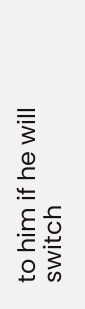to him if he will switch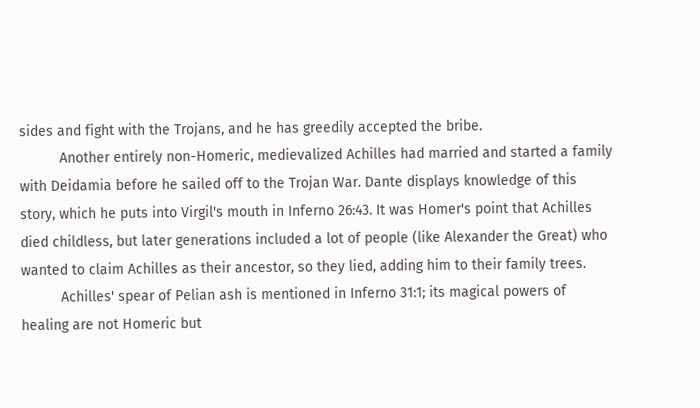sides and fight with the Trojans, and he has greedily accepted the bribe.
          Another entirely non-Homeric, medievalized Achilles had married and started a family with Deidamia before he sailed off to the Trojan War. Dante displays knowledge of this story, which he puts into Virgil's mouth in Inferno 26:43. It was Homer's point that Achilles died childless, but later generations included a lot of people (like Alexander the Great) who wanted to claim Achilles as their ancestor, so they lied, adding him to their family trees.
          Achilles' spear of Pelian ash is mentioned in Inferno 31:1; its magical powers of healing are not Homeric but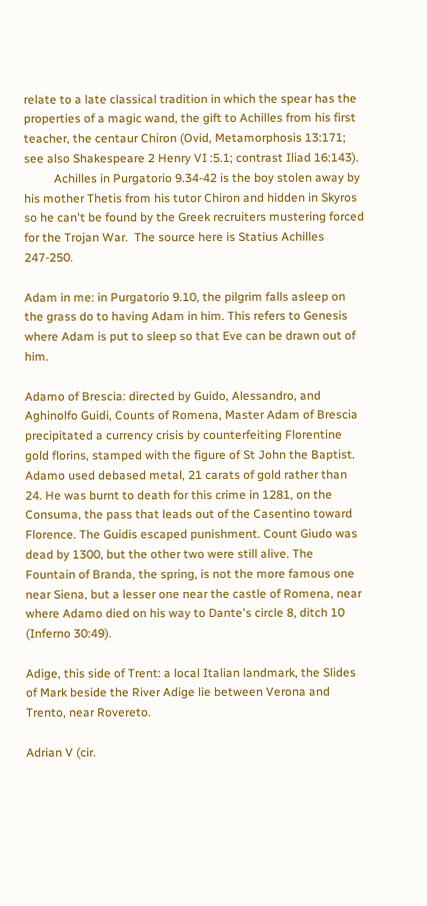relate to a late classical tradition in which the spear has the properties of a magic wand, the gift to Achilles from his first teacher, the centaur Chiron (Ovid, Metamorphosis 13:171; see also Shakespeare 2 Henry VI :5.1; contrast Iliad 16:143).
          Achilles in Purgatorio 9.34-42 is the boy stolen away by his mother Thetis from his tutor Chiron and hidden in Skyros so he can't be found by the Greek recruiters mustering forced for the Trojan War.  The source here is Statius Achilles 247-250.

Adam in me: in Purgatorio 9.10, the pilgrim falls asleep on the grass do to having Adam in him. This refers to Genesis where Adam is put to sleep so that Eve can be drawn out of him.

Adamo of Brescia: directed by Guido, Alessandro, and Aghinolfo Guidi, Counts of Romena, Master Adam of Brescia precipitated a currency crisis by counterfeiting Florentine gold florins, stamped with the figure of St John the Baptist. Adamo used debased metal, 21 carats of gold rather than 24. He was burnt to death for this crime in 1281, on the Consuma, the pass that leads out of the Casentino toward Florence. The Guidis escaped punishment. Count Giudo was dead by 1300, but the other two were still alive. The Fountain of Branda, the spring, is not the more famous one near Siena, but a lesser one near the castle of Romena, near where Adamo died on his way to Dante's circle 8, ditch 10 (Inferno 30:49).

Adige, this side of Trent: a local Italian landmark, the Slides of Mark beside the River Adige lie between Verona and Trento, near Rovereto.

Adrian V (cir.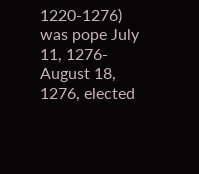1220-1276) was pope July 11, 1276-August 18, 1276, elected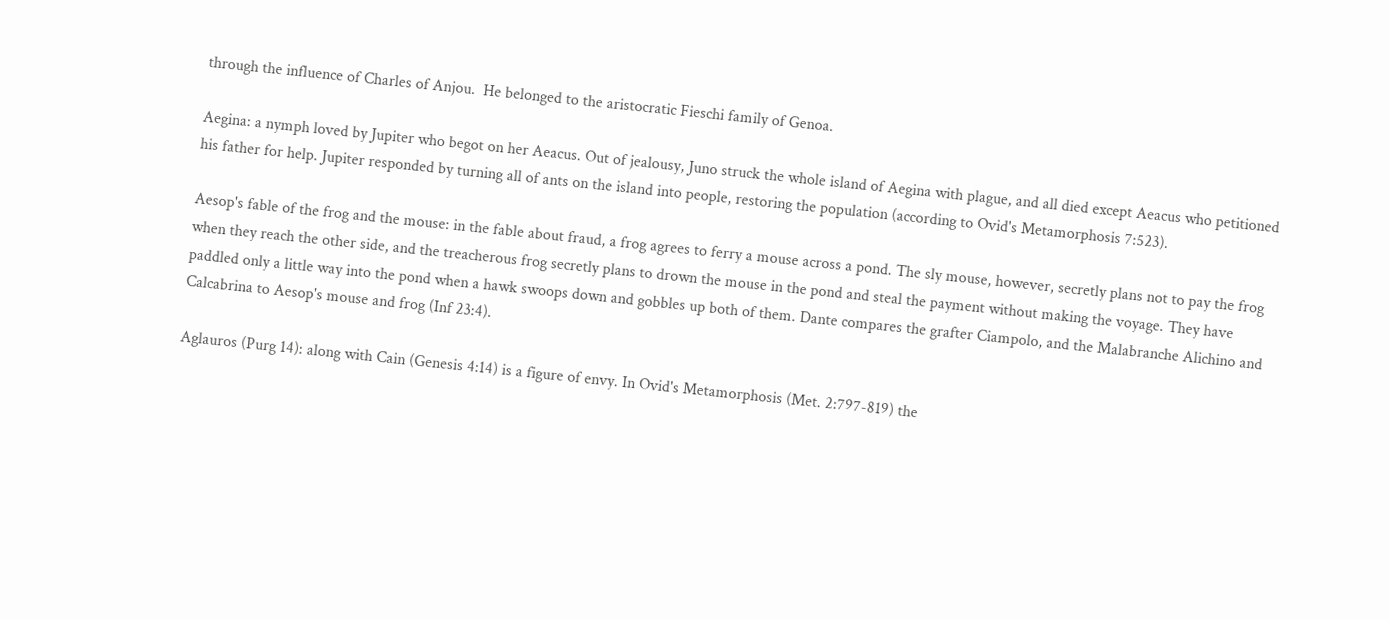through the influence of Charles of Anjou.  He belonged to the aristocratic Fieschi family of Genoa.

Aegina: a nymph loved by Jupiter who begot on her Aeacus. Out of jealousy, Juno struck the whole island of Aegina with plague, and all died except Aeacus who petitioned his father for help. Jupiter responded by turning all of ants on the island into people, restoring the population (according to Ovid's Metamorphosis 7:523).

Aesop's fable of the frog and the mouse: in the fable about fraud, a frog agrees to ferry a mouse across a pond. The sly mouse, however, secretly plans not to pay the frog when they reach the other side, and the treacherous frog secretly plans to drown the mouse in the pond and steal the payment without making the voyage. They have paddled only a little way into the pond when a hawk swoops down and gobbles up both of them. Dante compares the grafter Ciampolo, and the Malabranche Alichino and  Calcabrina to Aesop's mouse and frog (Inf 23:4).

Aglauros (Purg 14): along with Cain (Genesis 4:14) is a figure of envy. In Ovid's Metamorphosis (Met. 2:797-819) the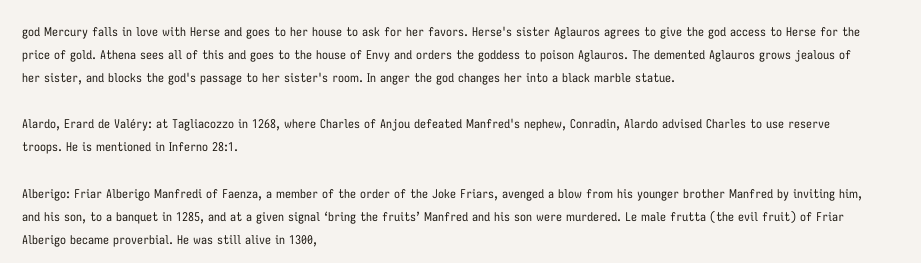god Mercury falls in love with Herse and goes to her house to ask for her favors. Herse's sister Aglauros agrees to give the god access to Herse for the price of gold. Athena sees all of this and goes to the house of Envy and orders the goddess to poison Aglauros. The demented Aglauros grows jealous of her sister, and blocks the god's passage to her sister's room. In anger the god changes her into a black marble statue.

Alardo, Erard de Valéry: at Tagliacozzo in 1268, where Charles of Anjou defeated Manfred's nephew, Conradin, Alardo advised Charles to use reserve troops. He is mentioned in Inferno 28:1.

Alberigo: Friar Alberigo Manfredi of Faenza, a member of the order of the Joke Friars, avenged a blow from his younger brother Manfred by inviting him, and his son, to a banquet in 1285, and at a given signal ‘bring the fruits’ Manfred and his son were murdered. Le male frutta (the evil fruit) of Friar Alberigo became proverbial. He was still alive in 1300,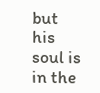but his soul is in the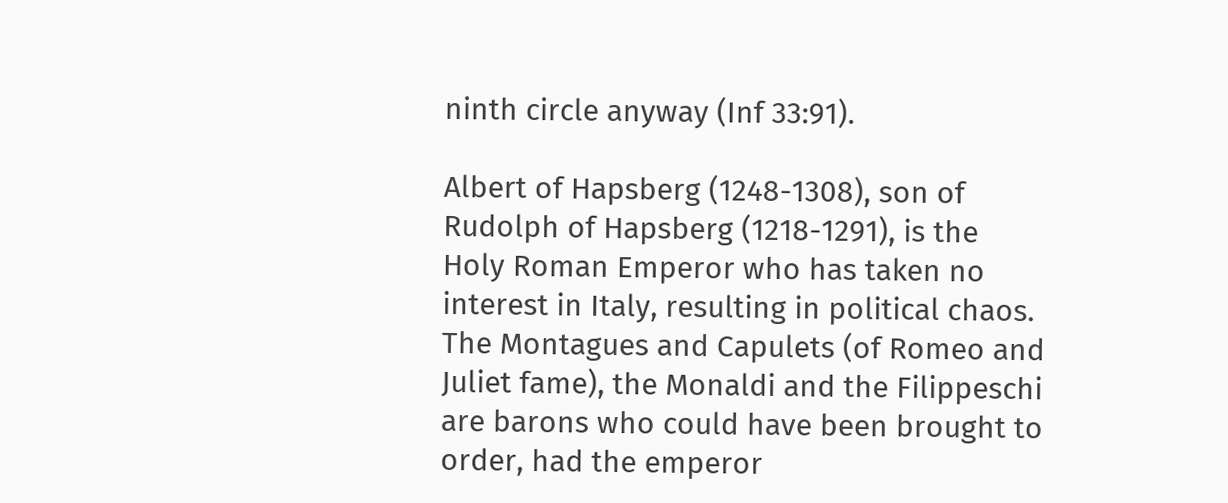ninth circle anyway (Inf 33:91).

Albert of Hapsberg (1248-1308), son of Rudolph of Hapsberg (1218-1291), is the Holy Roman Emperor who has taken no interest in Italy, resulting in political chaos. The Montagues and Capulets (of Romeo and Juliet fame), the Monaldi and the Filippeschi are barons who could have been brought to order, had the emperor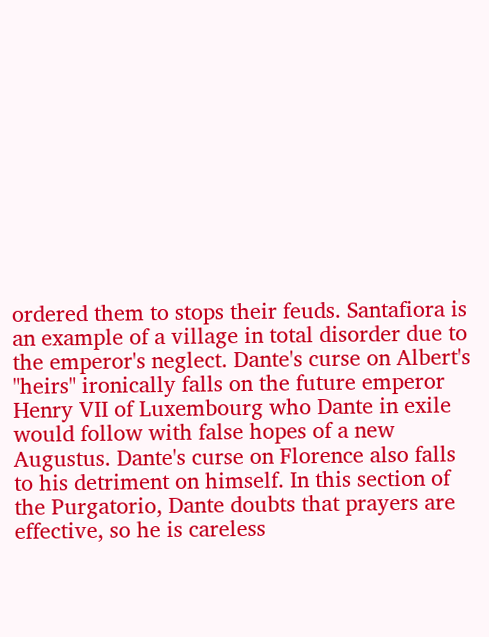ordered them to stops their feuds. Santafiora is an example of a village in total disorder due to the emperor's neglect. Dante's curse on Albert's "heirs" ironically falls on the future emperor Henry VII of Luxembourg who Dante in exile would follow with false hopes of a new Augustus. Dante's curse on Florence also falls to his detriment on himself. In this section of the Purgatorio, Dante doubts that prayers are effective, so he is careless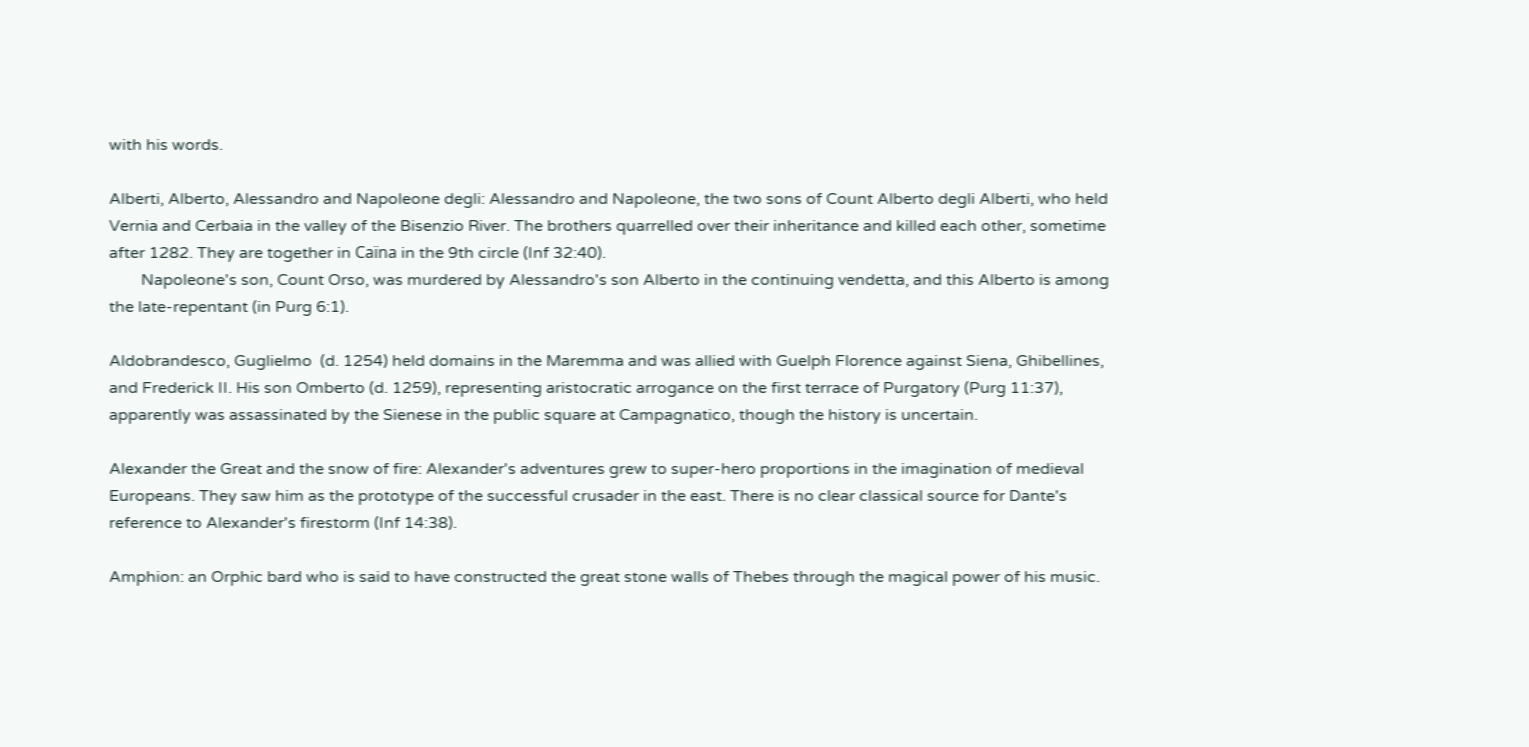with his words.

Alberti, Alberto, Alessandro and Napoleone degli: Alessandro and Napoleone, the two sons of Count Alberto degli Alberti, who held Vernia and Cerbaia in the valley of the Bisenzio River. The brothers quarrelled over their inheritance and killed each other, sometime after 1282. They are together in Caïna in the 9th circle (Inf 32:40).
        Napoleone's son, Count Orso, was murdered by Alessandro's son Alberto in the continuing vendetta, and this Alberto is among the late-repentant (in Purg 6:1).

Aldobrandesco, Guglielmo  (d. 1254) held domains in the Maremma and was allied with Guelph Florence against Siena, Ghibellines, and Frederick II. His son Omberto (d. 1259), representing aristocratic arrogance on the first terrace of Purgatory (Purg 11:37), apparently was assassinated by the Sienese in the public square at Campagnatico, though the history is uncertain.

Alexander the Great and the snow of fire: Alexander's adventures grew to super-hero proportions in the imagination of medieval Europeans. They saw him as the prototype of the successful crusader in the east. There is no clear classical source for Dante's reference to Alexander's firestorm (Inf 14:38).

Amphion: an Orphic bard who is said to have constructed the great stone walls of Thebes through the magical power of his music.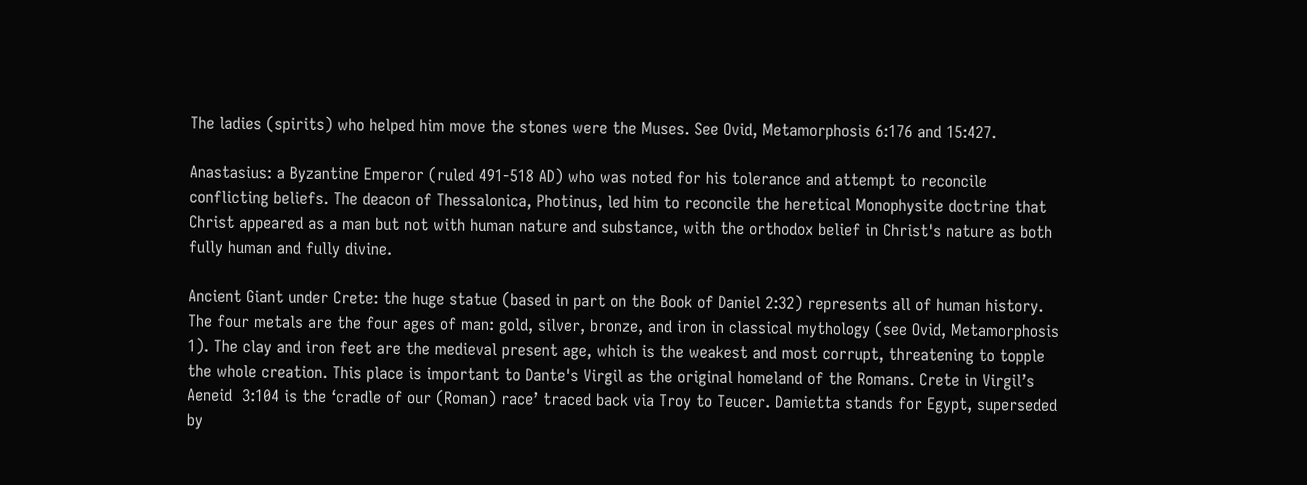The ladies (spirits) who helped him move the stones were the Muses. See Ovid, Metamorphosis 6:176 and 15:427.

Anastasius: a Byzantine Emperor (ruled 491-518 AD) who was noted for his tolerance and attempt to reconcile conflicting beliefs. The deacon of Thessalonica, Photinus, led him to reconcile the heretical Monophysite doctrine that Christ appeared as a man but not with human nature and substance, with the orthodox belief in Christ's nature as both fully human and fully divine.

Ancient Giant under Crete: the huge statue (based in part on the Book of Daniel 2:32) represents all of human history. The four metals are the four ages of man: gold, silver, bronze, and iron in classical mythology (see Ovid, Metamorphosis 1). The clay and iron feet are the medieval present age, which is the weakest and most corrupt, threatening to topple the whole creation. This place is important to Dante's Virgil as the original homeland of the Romans. Crete in Virgil’s Aeneid  3:104 is the ‘cradle of our (Roman) race’ traced back via Troy to Teucer. Damietta stands for Egypt, superseded by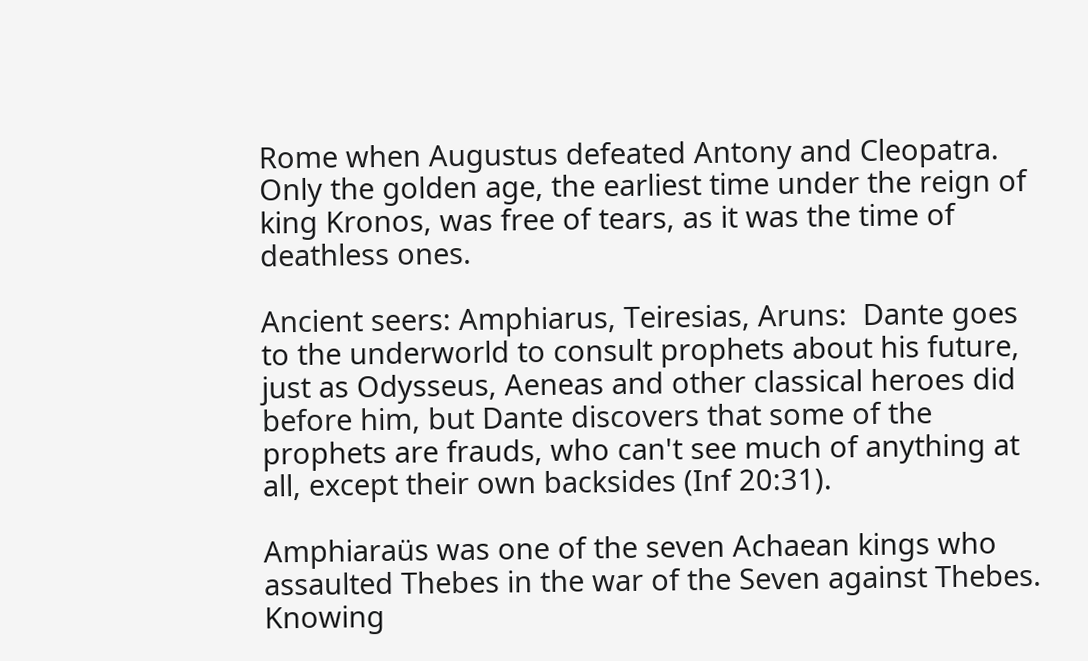Rome when Augustus defeated Antony and Cleopatra. Only the golden age, the earliest time under the reign of king Kronos, was free of tears, as it was the time of deathless ones.

Ancient seers: Amphiarus, Teiresias, Aruns:  Dante goes to the underworld to consult prophets about his future, just as Odysseus, Aeneas and other classical heroes did before him, but Dante discovers that some of the prophets are frauds, who can't see much of anything at all, except their own backsides (Inf 20:31).

Amphiaraüs was one of the seven Achaean kings who assaulted Thebes in the war of the Seven against Thebes. Knowing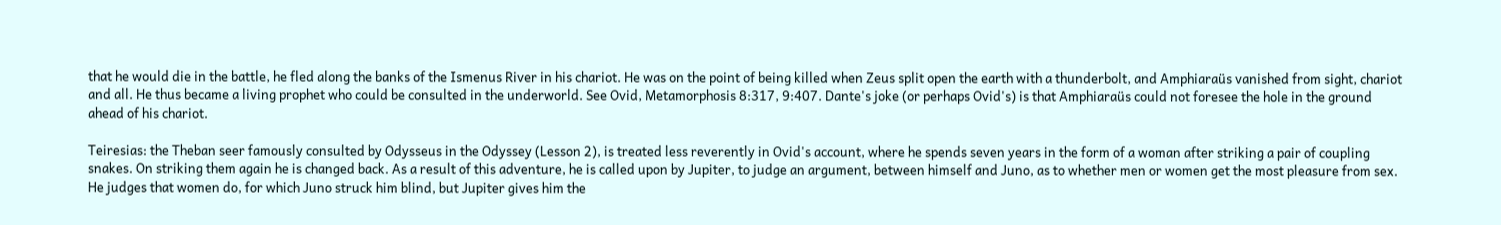that he would die in the battle, he fled along the banks of the Ismenus River in his chariot. He was on the point of being killed when Zeus split open the earth with a thunderbolt, and Amphiaraüs vanished from sight, chariot and all. He thus became a living prophet who could be consulted in the underworld. See Ovid, Metamorphosis 8:317, 9:407. Dante's joke (or perhaps Ovid's) is that Amphiaraüs could not foresee the hole in the ground ahead of his chariot.

Teiresias: the Theban seer famously consulted by Odysseus in the Odyssey (Lesson 2), is treated less reverently in Ovid's account, where he spends seven years in the form of a woman after striking a pair of coupling snakes. On striking them again he is changed back. As a result of this adventure, he is called upon by Jupiter, to judge an argument, between himself and Juno, as to whether men or women get the most pleasure from sex. He judges that women do, for which Juno struck him blind, but Jupiter gives him the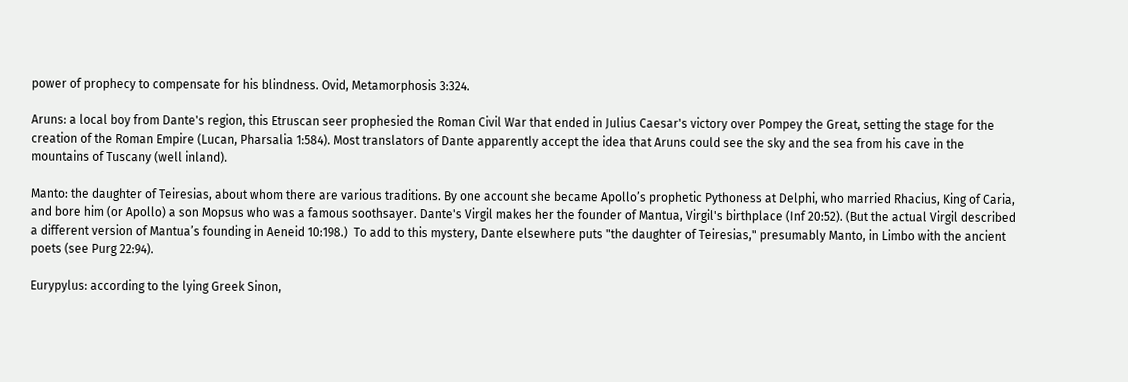power of prophecy to compensate for his blindness. Ovid, Metamorphosis 3:324.

Aruns: a local boy from Dante's region, this Etruscan seer prophesied the Roman Civil War that ended in Julius Caesar's victory over Pompey the Great, setting the stage for the creation of the Roman Empire (Lucan, Pharsalia 1:584). Most translators of Dante apparently accept the idea that Aruns could see the sky and the sea from his cave in the mountains of Tuscany (well inland).

Manto: the daughter of Teiresias, about whom there are various traditions. By one account she became Apollo’s prophetic Pythoness at Delphi, who married Rhacius, King of Caria, and bore him (or Apollo) a son Mopsus who was a famous soothsayer. Dante's Virgil makes her the founder of Mantua, Virgil's birthplace (Inf 20:52). (But the actual Virgil described a different version of Mantua’s founding in Aeneid 10:198.)  To add to this mystery, Dante elsewhere puts "the daughter of Teiresias," presumably Manto, in Limbo with the ancient poets (see Purg 22:94).

Eurypylus: according to the lying Greek Sinon,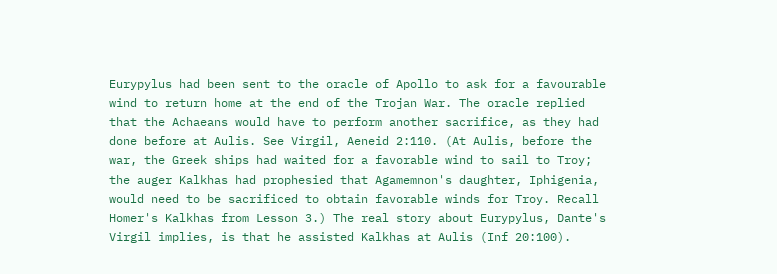Eurypylus had been sent to the oracle of Apollo to ask for a favourable wind to return home at the end of the Trojan War. The oracle replied that the Achaeans would have to perform another sacrifice, as they had done before at Aulis. See Virgil, Aeneid 2:110. (At Aulis, before the war, the Greek ships had waited for a favorable wind to sail to Troy; the auger Kalkhas had prophesied that Agamemnon's daughter, Iphigenia, would need to be sacrificed to obtain favorable winds for Troy. Recall Homer's Kalkhas from Lesson 3.) The real story about Eurypylus, Dante's Virgil implies, is that he assisted Kalkhas at Aulis (Inf 20:100).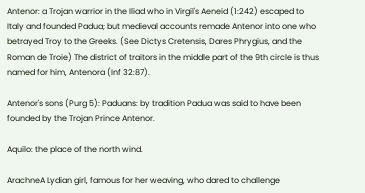Antenor: a Trojan warrior in the Iliad who in Virgil's Aeneid (1:242) escaped to Italy and founded Padua; but medieval accounts remade Antenor into one who betrayed Troy to the Greeks. (See Dictys Cretensis, Dares Phrygius, and the  Roman de Troie) The district of traitors in the middle part of the 9th circle is thus named for him, Antenora (Inf 32:87).

Antenor's sons (Purg 5): Paduans: by tradition Padua was said to have been founded by the Trojan Prince Antenor.

Aquilo: the place of the north wind.

ArachneA Lydian girl, famous for her weaving, who dared to challenge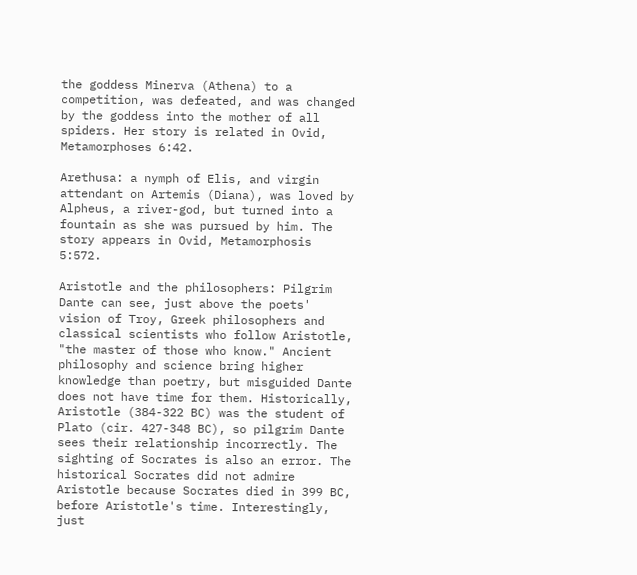the goddess Minerva (Athena) to a competition, was defeated, and was changed by the goddess into the mother of all spiders. Her story is related in Ovid, Metamorphoses 6:42.

Arethusa: a nymph of Elis, and virgin attendant on Artemis (Diana), was loved by Alpheus, a river-god, but turned into a fountain as she was pursued by him. The story appears in Ovid, Metamorphosis 5:572.

Aristotle and the philosophers: Pilgrim Dante can see, just above the poets' vision of Troy, Greek philosophers and classical scientists who follow Aristotle, "the master of those who know." Ancient philosophy and science bring higher knowledge than poetry, but misguided Dante does not have time for them. Historically, Aristotle (384-322 BC) was the student of Plato (cir. 427-348 BC), so pilgrim Dante sees their relationship incorrectly. The sighting of Socrates is also an error. The historical Socrates did not admire Aristotle because Socrates died in 399 BC, before Aristotle's time. Interestingly, just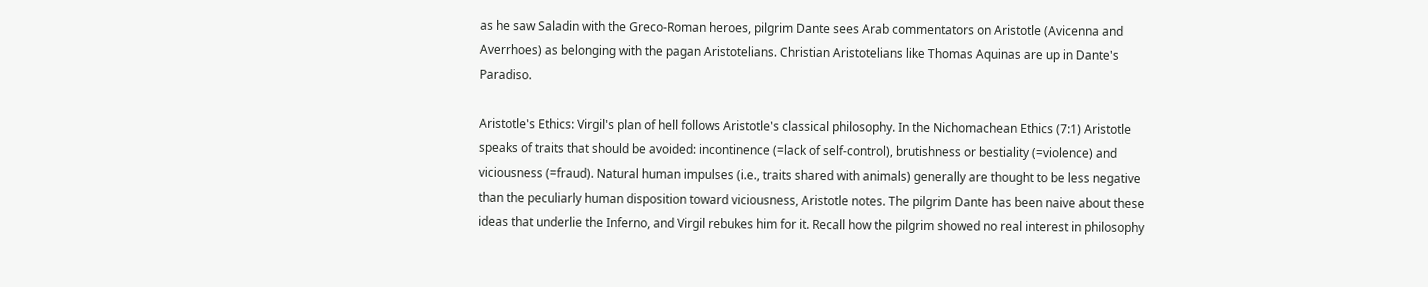as he saw Saladin with the Greco-Roman heroes, pilgrim Dante sees Arab commentators on Aristotle (Avicenna and Averrhoes) as belonging with the pagan Aristotelians. Christian Aristotelians like Thomas Aquinas are up in Dante's Paradiso.

Aristotle's Ethics: Virgil's plan of hell follows Aristotle's classical philosophy. In the Nichomachean Ethics (7:1) Aristotle speaks of traits that should be avoided: incontinence (=lack of self-control), brutishness or bestiality (=violence) and viciousness (=fraud). Natural human impulses (i.e., traits shared with animals) generally are thought to be less negative than the peculiarly human disposition toward viciousness, Aristotle notes. The pilgrim Dante has been naive about these ideas that underlie the Inferno, and Virgil rebukes him for it. Recall how the pilgrim showed no real interest in philosophy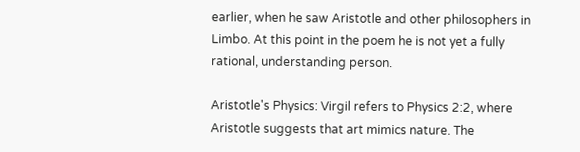earlier, when he saw Aristotle and other philosophers in Limbo. At this point in the poem he is not yet a fully rational, understanding person.

Aristotle's Physics: Virgil refers to Physics 2:2, where Aristotle suggests that art mimics nature. The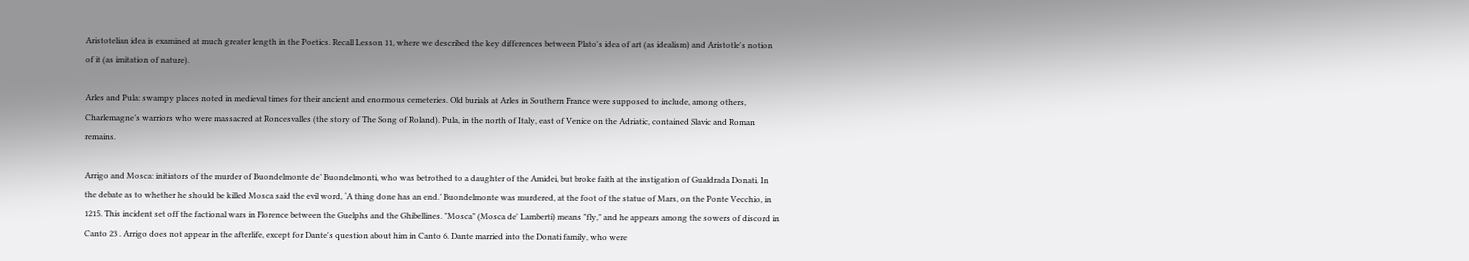Aristotelian idea is examined at much greater length in the Poetics. Recall Lesson 11, where we described the key differences between Plato's idea of art (as idealism) and Aristotle's notion of it (as imitation of nature).

Arles and Pula: swampy places noted in medieval times for their ancient and enormous cemeteries. Old burials at Arles in Southern France were supposed to include, among others, Charlemagne’s warriors who were massacred at Roncesvalles (the story of The Song of Roland). Pula, in the north of Italy, east of Venice on the Adriatic, contained Slavic and Roman remains.

Arrigo and Mosca: initiators of the murder of Buondelmonte de’ Buondelmonti, who was betrothed to a daughter of the Amidei, but broke faith at the instigation of Gualdrada Donati. In the debate as to whether he should be killed Mosca said the evil word, ‘A thing done has an end.’ Buondelmonte was murdered, at the foot of the statue of Mars, on the Ponte Vecchio, in 1215. This incident set off the factional wars in Florence between the Guelphs and the Ghibellines. "Mosca" (Mosca de' Lamberti) means "fly," and he appears among the sowers of discord in Canto 23 . Arrigo does not appear in the afterlife, except for Dante's question about him in Canto 6. Dante married into the Donati family, who were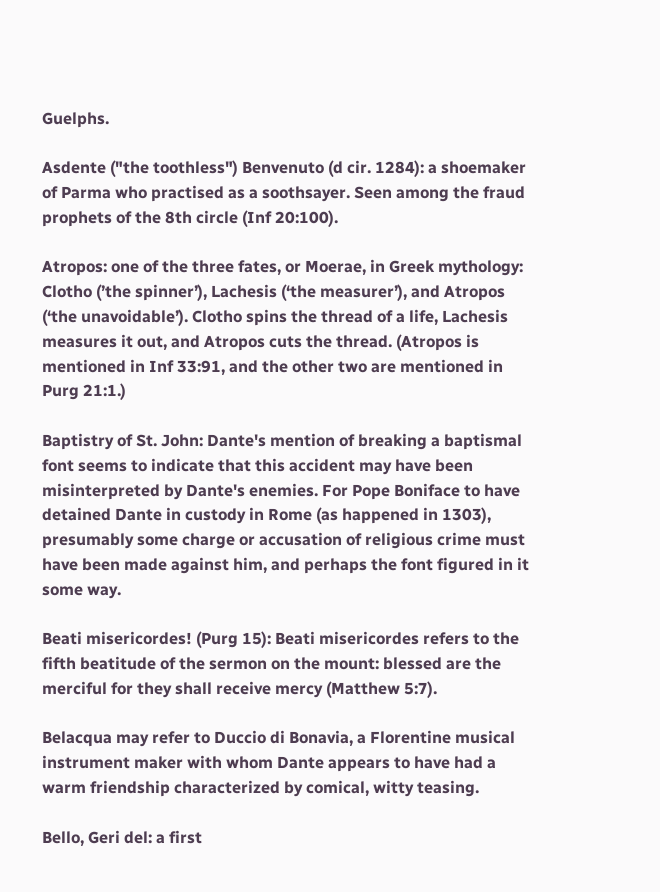Guelphs.

Asdente ("the toothless") Benvenuto (d cir. 1284): a shoemaker of Parma who practised as a soothsayer. Seen among the fraud prophets of the 8th circle (Inf 20:100).

Atropos: one of the three fates, or Moerae, in Greek mythology: Clotho (’the spinner’), Lachesis (‘the measurer’), and Atropos (‘the unavoidable’). Clotho spins the thread of a life, Lachesis measures it out, and Atropos cuts the thread. (Atropos is mentioned in Inf 33:91, and the other two are mentioned in Purg 21:1.)

Baptistry of St. John: Dante's mention of breaking a baptismal font seems to indicate that this accident may have been misinterpreted by Dante's enemies. For Pope Boniface to have detained Dante in custody in Rome (as happened in 1303), presumably some charge or accusation of religious crime must have been made against him, and perhaps the font figured in it some way.

Beati misericordes! (Purg 15): Beati misericordes refers to the fifth beatitude of the sermon on the mount: blessed are the merciful for they shall receive mercy (Matthew 5:7).

Belacqua may refer to Duccio di Bonavia, a Florentine musical instrument maker with whom Dante appears to have had a warm friendship characterized by comical, witty teasing.

Bello, Geri del: a first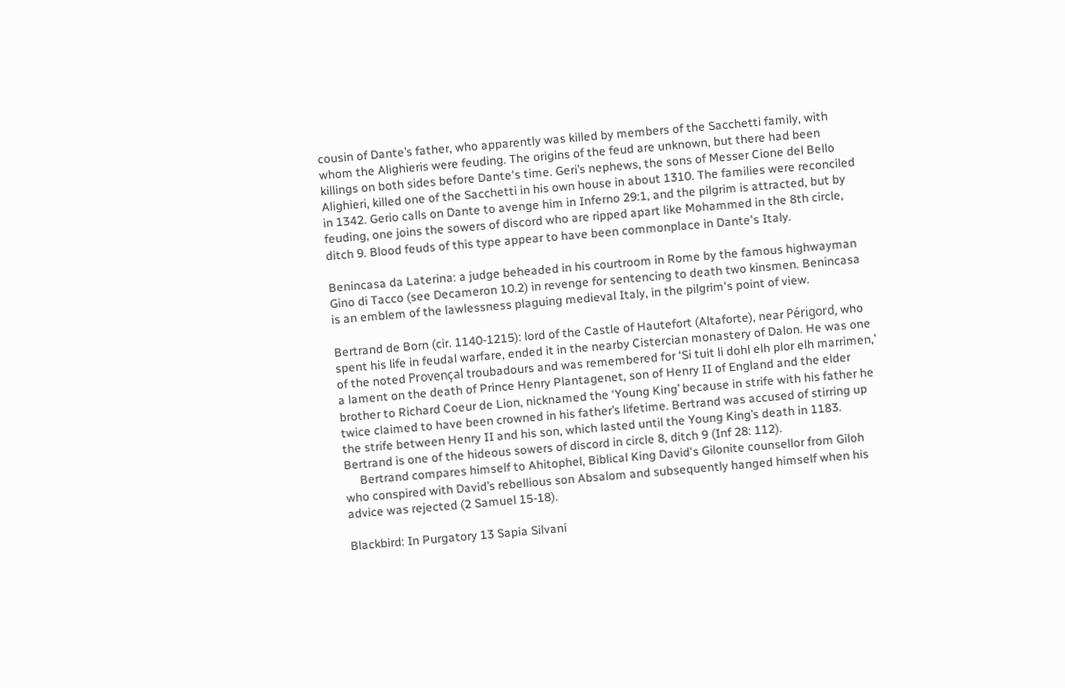cousin of Dante’s father, who apparently was killed by members of the Sacchetti family, with whom the Alighieris were feuding. The origins of the feud are unknown, but there had been killings on both sides before Dante's time. Geri’s nephews, the sons of Messer Cione del Bello Alighieri, killed one of the Sacchetti in his own house in about 1310. The families were reconciled in 1342. Gerio calls on Dante to avenge him in Inferno 29:1, and the pilgrim is attracted, but by feuding, one joins the sowers of discord who are ripped apart like Mohammed in the 8th circle, ditch 9. Blood feuds of this type appear to have been commonplace in Dante's Italy.

Benincasa da Laterina: a judge beheaded in his courtroom in Rome by the famous highwayman Gino di Tacco (see Decameron 10.2) in revenge for sentencing to death two kinsmen. Benincasa is an emblem of the lawlessness plaguing medieval Italy, in the pilgrim's point of view.

Bertrand de Born (cir. 1140-1215): lord of the Castle of Hautefort (Altaforte), near Périgord, who spent his life in feudal warfare, ended it in the nearby Cistercian monastery of Dalon. He was one of the noted Provençal troubadours and was remembered for ‘Si tuit li dohl elh plor elh marrimen,’ a lament on the death of Prince Henry Plantagenet, son of Henry II of England and the elder brother to Richard Coeur de Lion, nicknamed the ‘Young King’ because in strife with his father he twice claimed to have been crowned in his father’s lifetime. Bertrand was accused of stirring up the strife between Henry II and his son, which lasted until the Young King’s death in 1183. Bertrand is one of the hideous sowers of discord in circle 8, ditch 9 (Inf 28: 112).
     Bertrand compares himself to Ahitophel, Biblical King David's Gilonite counsellor from Giloh  who conspired with David’s rebellious son Absalom and subsequently hanged himself when his advice was rejected (2 Samuel 15-18).

Blackbird: In Purgatory 13 Sapia Silvani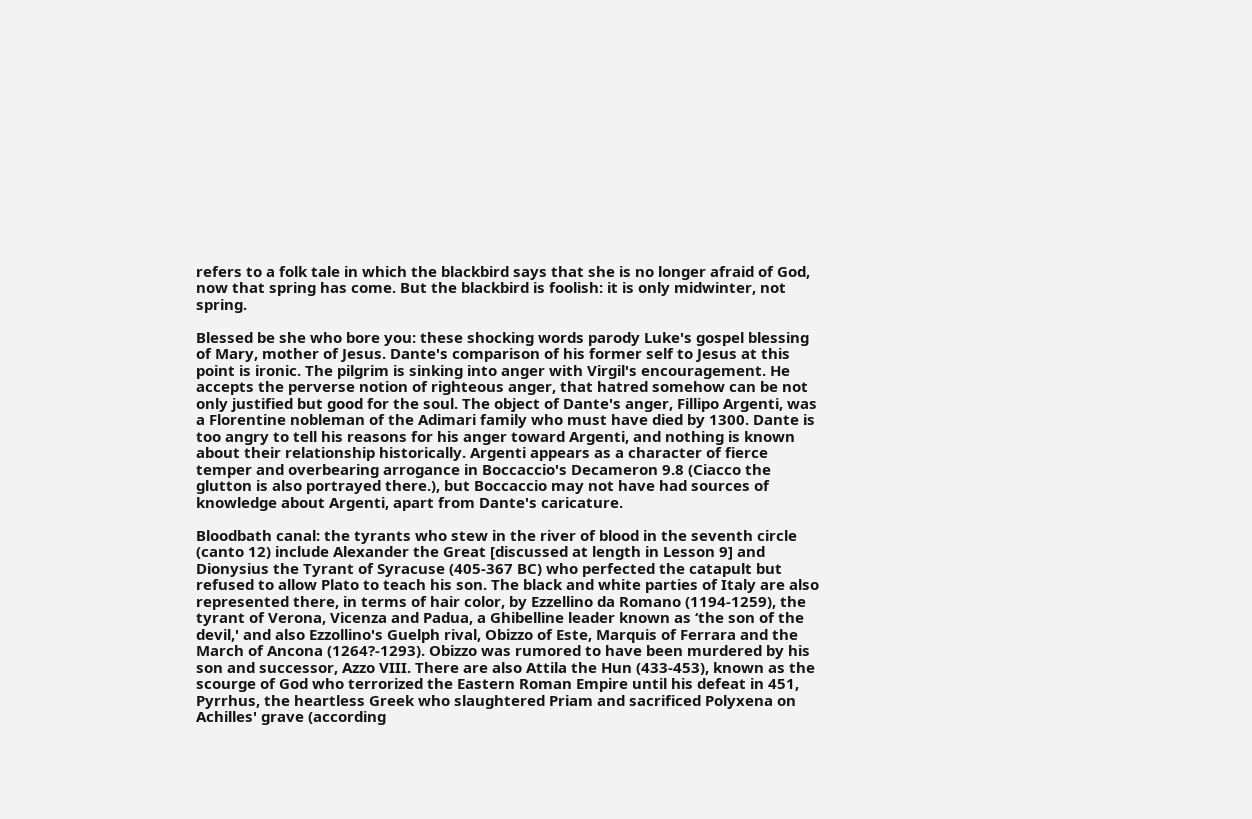refers to a folk tale in which the blackbird says that she is no longer afraid of God, now that spring has come. But the blackbird is foolish: it is only midwinter, not spring.

Blessed be she who bore you: these shocking words parody Luke's gospel blessing of Mary, mother of Jesus. Dante's comparison of his former self to Jesus at this point is ironic. The pilgrim is sinking into anger with Virgil's encouragement. He accepts the perverse notion of righteous anger, that hatred somehow can be not only justified but good for the soul. The object of Dante's anger, Fillipo Argenti, was a Florentine nobleman of the Adimari family who must have died by 1300. Dante is too angry to tell his reasons for his anger toward Argenti, and nothing is known about their relationship historically. Argenti appears as a character of fierce temper and overbearing arrogance in Boccaccio's Decameron 9.8 (Ciacco the glutton is also portrayed there.), but Boccaccio may not have had sources of knowledge about Argenti, apart from Dante's caricature.

Bloodbath canal: the tyrants who stew in the river of blood in the seventh circle (canto 12) include Alexander the Great [discussed at length in Lesson 9] and Dionysius the Tyrant of Syracuse (405-367 BC) who perfected the catapult but refused to allow Plato to teach his son. The black and white parties of Italy are also represented there, in terms of hair color, by Ezzellino da Romano (1194-1259), the tyrant of Verona, Vicenza and Padua, a Ghibelline leader known as ‘the son of the devil,' and also Ezzollino's Guelph rival, Obizzo of Este, Marquis of Ferrara and the March of Ancona (1264?-1293). Obizzo was rumored to have been murdered by his son and successor, Azzo VIII. There are also Attila the Hun (433-453), known as the scourge of God who terrorized the Eastern Roman Empire until his defeat in 451, Pyrrhus, the heartless Greek who slaughtered Priam and sacrificed Polyxena on Achilles' grave (according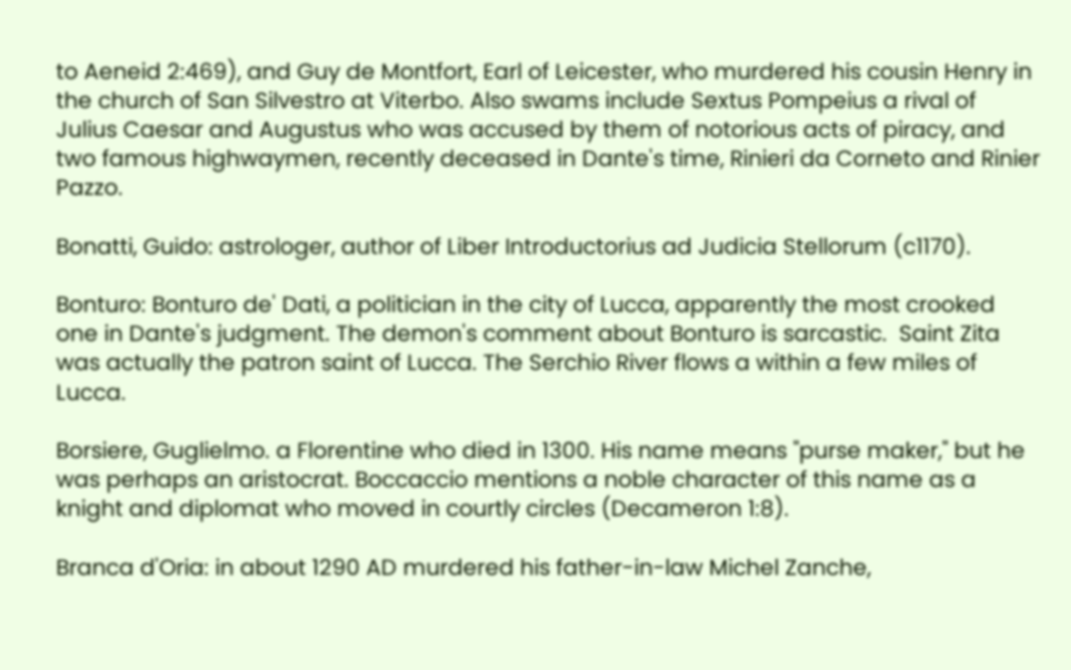to Aeneid 2:469), and Guy de Montfort, Earl of Leicester, who murdered his cousin Henry in the church of San Silvestro at Viterbo. Also swams include Sextus Pompeius a rival of Julius Caesar and Augustus who was accused by them of notorious acts of piracy, and two famous highwaymen, recently deceased in Dante's time, Rinieri da Corneto and Rinier Pazzo.

Bonatti, Guido: astrologer, author of Liber Introductorius ad Judicia Stellorum (c1170).

Bonturo: Bonturo de' Dati, a politician in the city of Lucca, apparently the most crooked one in Dante's judgment. The demon's comment about Bonturo is sarcastic.  Saint Zita was actually the patron saint of Lucca. The Serchio River flows a within a few miles of Lucca.

Borsiere, Guglielmo. a Florentine who died in 1300. His name means "purse maker," but he was perhaps an aristocrat. Boccaccio mentions a noble character of this name as a knight and diplomat who moved in courtly circles (Decameron 1:8).

Branca d'Oria: in about 1290 AD murdered his father-in-law Michel Zanche,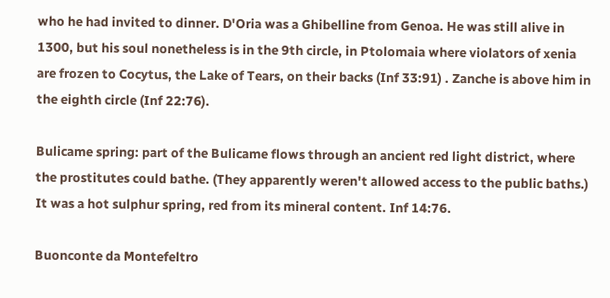who he had invited to dinner. D'Oria was a Ghibelline from Genoa. He was still alive in 1300, but his soul nonetheless is in the 9th circle, in Ptolomaia where violators of xenia are frozen to Cocytus, the Lake of Tears, on their backs (Inf 33:91) . Zanche is above him in the eighth circle (Inf 22:76).

Bulicame spring: part of the Bulicame flows through an ancient red light district, where the prostitutes could bathe. (They apparently weren't allowed access to the public baths.) It was a hot sulphur spring, red from its mineral content. Inf 14:76.

Buonconte da Montefeltro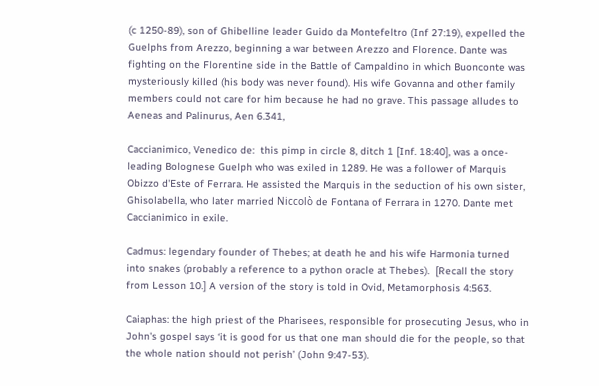(c 1250-89), son of Ghibelline leader Guido da Montefeltro (Inf 27:19), expelled the Guelphs from Arezzo, beginning a war between Arezzo and Florence. Dante was fighting on the Florentine side in the Battle of Campaldino in which Buonconte was mysteriously killed (his body was never found). His wife Govanna and other family members could not care for him because he had no grave. This passage alludes to Aeneas and Palinurus, Aen 6.341,

Caccianimico, Venedico de:  this pimp in circle 8, ditch 1 [Inf. 18:40], was a once-leading Bolognese Guelph who was exiled in 1289. He was a follower of Marquis Obizzo d'Este of Ferrara. He assisted the Marquis in the seduction of his own sister, Ghisolabella, who later married Niccolò de Fontana of Ferrara in 1270. Dante met Caccianimico in exile.

Cadmus: legendary founder of Thebes; at death he and his wife Harmonia turned into snakes (probably a reference to a python oracle at Thebes).  [Recall the story from Lesson 10.] A version of the story is told in Ovid, Metamorphosis 4:563.

Caiaphas: the high priest of the Pharisees, responsible for prosecuting Jesus, who in John's gospel says ‘it is good for us that one man should die for the people, so that the whole nation should not perish’ (John 9:47-53).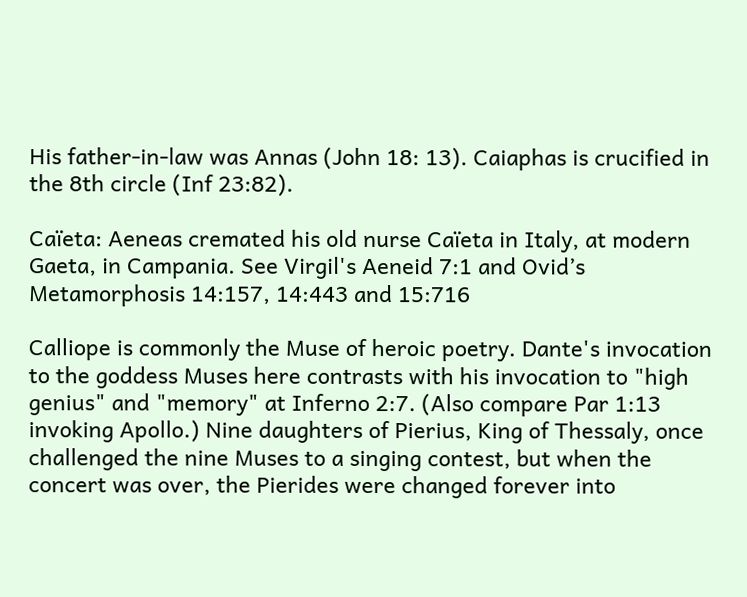His father-in-law was Annas (John 18: 13). Caiaphas is crucified in the 8th circle (Inf 23:82).

Caïeta: Aeneas cremated his old nurse Caïeta in Italy, at modern Gaeta, in Campania. See Virgil's Aeneid 7:1 and Ovid’s Metamorphosis 14:157, 14:443 and 15:716

Calliope is commonly the Muse of heroic poetry. Dante's invocation to the goddess Muses here contrasts with his invocation to "high genius" and "memory" at Inferno 2:7. (Also compare Par 1:13 invoking Apollo.) Nine daughters of Pierius, King of Thessaly, once challenged the nine Muses to a singing contest, but when the concert was over, the Pierides were changed forever into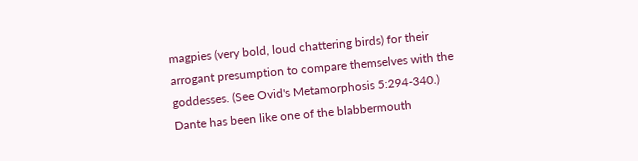magpies (very bold, loud chattering birds) for their arrogant presumption to compare themselves with the goddesses. (See Ovid's Metamorphosis 5:294-340.) Dante has been like one of the blabbermouth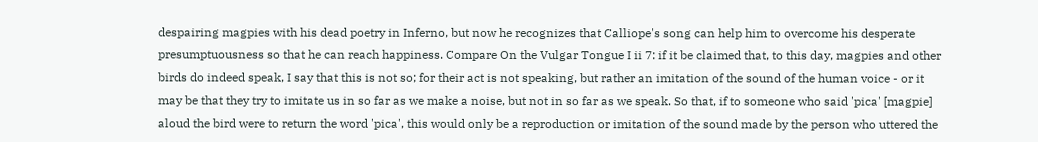despairing magpies with his dead poetry in Inferno, but now he recognizes that Calliope's song can help him to overcome his desperate presumptuousness so that he can reach happiness. Compare On the Vulgar Tongue I ii 7: if it be claimed that, to this day, magpies and other birds do indeed speak, I say that this is not so; for their act is not speaking, but rather an imitation of the sound of the human voice - or it may be that they try to imitate us in so far as we make a noise, but not in so far as we speak. So that, if to someone who said 'pica' [magpie] aloud the bird were to return the word 'pica', this would only be a reproduction or imitation of the sound made by the person who uttered the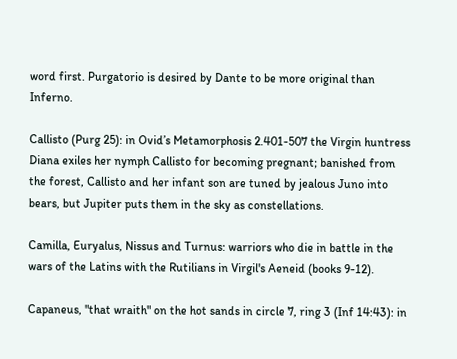word first. Purgatorio is desired by Dante to be more original than Inferno.

Callisto (Purg 25): in Ovid’s Metamorphosis 2.401-507 the Virgin huntress Diana exiles her nymph Callisto for becoming pregnant; banished from the forest, Callisto and her infant son are tuned by jealous Juno into bears, but Jupiter puts them in the sky as constellations.

Camilla, Euryalus, Nissus and Turnus: warriors who die in battle in the wars of the Latins with the Rutilians in Virgil's Aeneid (books 9-12).

Capaneus, "that wraith" on the hot sands in circle 7, ring 3 (Inf 14:43): in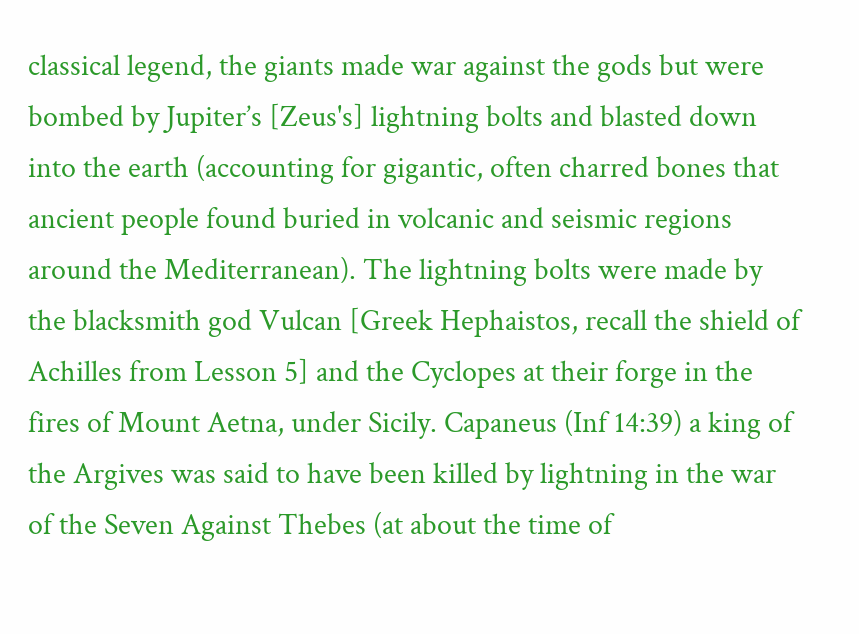classical legend, the giants made war against the gods but were bombed by Jupiter’s [Zeus's] lightning bolts and blasted down into the earth (accounting for gigantic, often charred bones that ancient people found buried in volcanic and seismic regions around the Mediterranean). The lightning bolts were made by the blacksmith god Vulcan [Greek Hephaistos, recall the shield of Achilles from Lesson 5] and the Cyclopes at their forge in the fires of Mount Aetna, under Sicily. Capaneus (Inf 14:39) a king of the Argives was said to have been killed by lightning in the war of the Seven Against Thebes (at about the time of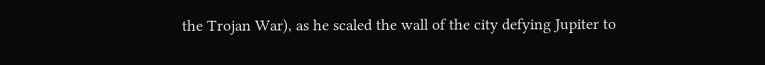the Trojan War), as he scaled the wall of the city defying Jupiter to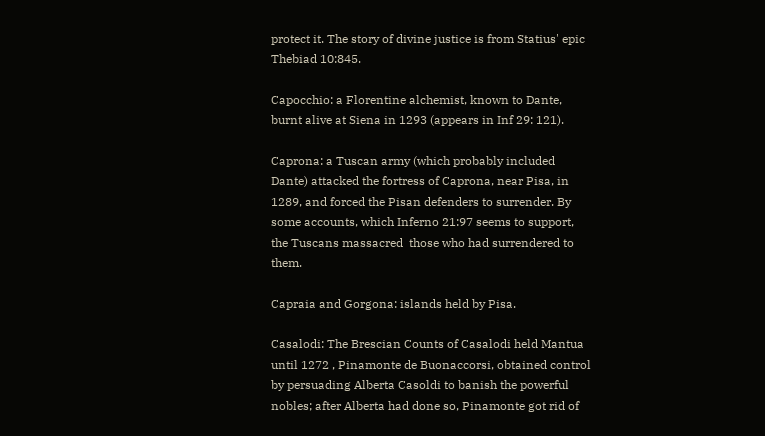protect it. The story of divine justice is from Statius' epic Thebiad 10:845.

Capocchio: a Florentine alchemist, known to Dante, burnt alive at Siena in 1293 (appears in Inf 29: 121).

Caprona: a Tuscan army (which probably included Dante) attacked the fortress of Caprona, near Pisa, in 1289, and forced the Pisan defenders to surrender. By some accounts, which Inferno 21:97 seems to support, the Tuscans massacred  those who had surrendered to them.

Capraia and Gorgona: islands held by Pisa.

Casalodi: The Brescian Counts of Casalodi held Mantua until 1272 , Pinamonte de Buonaccorsi, obtained control by persuading Alberta Casoldi to banish the powerful nobles; after Alberta had done so, Pinamonte got rid of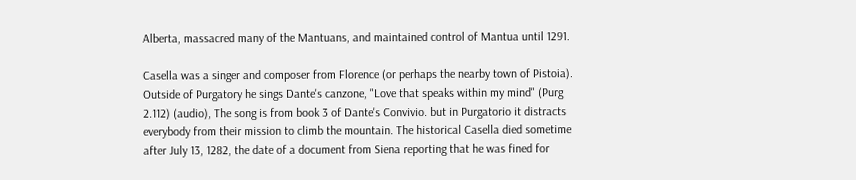Alberta, massacred many of the Mantuans, and maintained control of Mantua until 1291.

Casella was a singer and composer from Florence (or perhaps the nearby town of Pistoia). Outside of Purgatory he sings Dante's canzone, "Love that speaks within my mind" (Purg 2.112) (audio), The song is from book 3 of Dante's Convivio. but in Purgatorio it distracts everybody from their mission to climb the mountain. The historical Casella died sometime after July 13, 1282, the date of a document from Siena reporting that he was fined for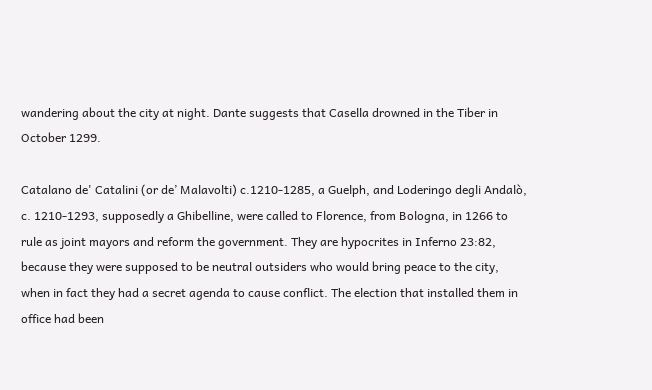wandering about the city at night. Dante suggests that Casella drowned in the Tiber in October 1299.

Catalano de' Catalini (or de’ Malavolti) c.1210-1285, a Guelph, and Loderingo degli Andalò, c. 1210-1293, supposedly a Ghibelline, were called to Florence, from Bologna, in 1266 to rule as joint mayors and reform the government. They are hypocrites in Inferno 23:82, because they were supposed to be neutral outsiders who would bring peace to the city, when in fact they had a secret agenda to cause conflict. The election that installed them in office had been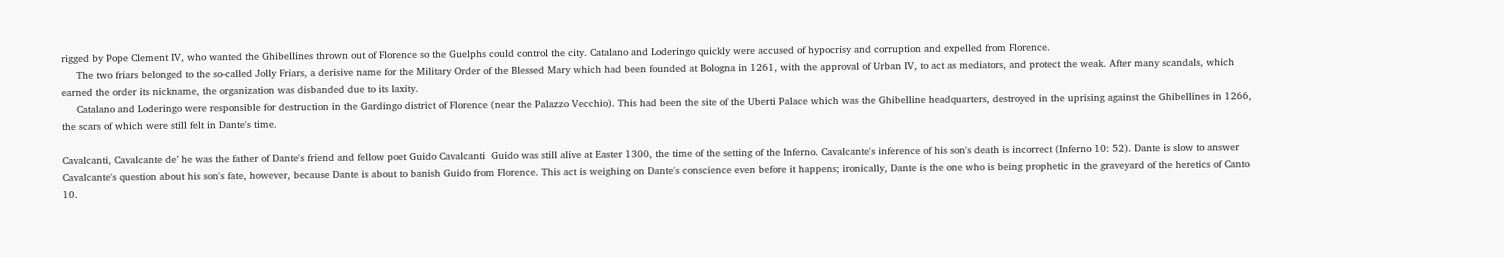rigged by Pope Clement IV, who wanted the Ghibellines thrown out of Florence so the Guelphs could control the city. Catalano and Loderingo quickly were accused of hypocrisy and corruption and expelled from Florence.
     The two friars belonged to the so-called Jolly Friars, a derisive name for the Military Order of the Blessed Mary which had been founded at Bologna in 1261, with the approval of Urban IV, to act as mediators, and protect the weak. After many scandals, which earned the order its nickname, the organization was disbanded due to its laxity.
     Catalano and Loderingo were responsible for destruction in the Gardingo district of Florence (near the Palazzo Vecchio). This had been the site of the Uberti Palace which was the Ghibelline headquarters, destroyed in the uprising against the Ghibellines in 1266, the scars of which were still felt in Dante's time.

Cavalcanti, Cavalcante de’ he was the father of Dante's friend and fellow poet Guido Cavalcanti  Guido was still alive at Easter 1300, the time of the setting of the Inferno. Cavalcante's inference of his son's death is incorrect (Inferno 10: 52). Dante is slow to answer Cavalcante's question about his son's fate, however, because Dante is about to banish Guido from Florence. This act is weighing on Dante's conscience even before it happens; ironically, Dante is the one who is being prophetic in the graveyard of the heretics of Canto 10.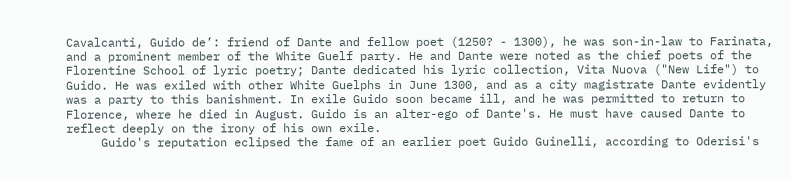Cavalcanti, Guido de’: friend of Dante and fellow poet (1250? - 1300), he was son-in-law to Farinata, and a prominent member of the White Guelf party. He and Dante were noted as the chief poets of the Florentine School of lyric poetry; Dante dedicated his lyric collection, Vita Nuova ("New Life") to Guido. He was exiled with other White Guelphs in June 1300, and as a city magistrate Dante evidently was a party to this banishment. In exile Guido soon became ill, and he was permitted to return to Florence, where he died in August. Guido is an alter-ego of Dante's. He must have caused Dante to reflect deeply on the irony of his own exile.
     Guido's reputation eclipsed the fame of an earlier poet Guido Guinelli, according to Oderisi's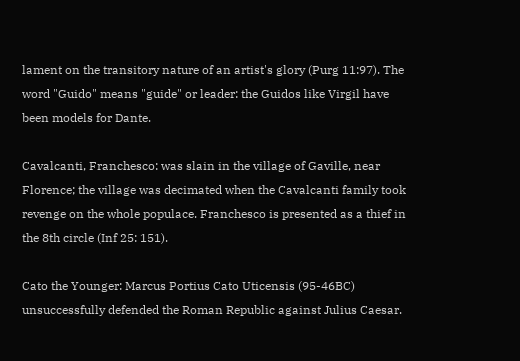lament on the transitory nature of an artist's glory (Purg 11:97). The word "Guido" means "guide" or leader: the Guidos like Virgil have been models for Dante.

Cavalcanti, Franchesco: was slain in the village of Gaville, near Florence; the village was decimated when the Cavalcanti family took revenge on the whole populace. Franchesco is presented as a thief in the 8th circle (Inf 25: 151).

Cato the Younger: Marcus Portius Cato Uticensis (95-46BC) unsuccessfully defended the Roman Republic against Julius Caesar.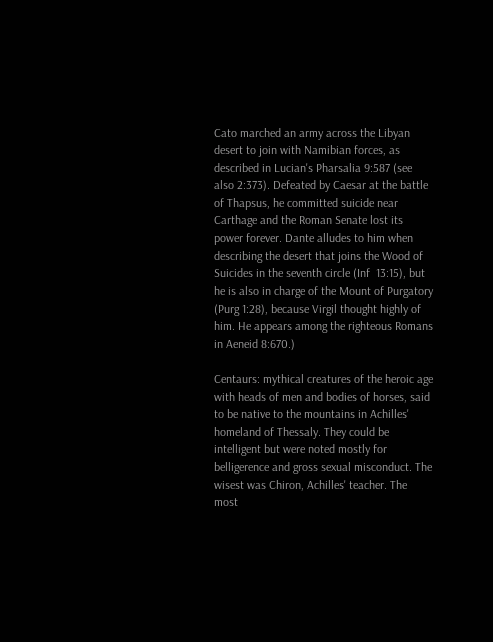Cato marched an army across the Libyan desert to join with Namibian forces, as described in Lucian's Pharsalia 9:587 (see also 2:373). Defeated by Caesar at the battle of Thapsus, he committed suicide near Carthage and the Roman Senate lost its power forever. Dante alludes to him when describing the desert that joins the Wood of Suicides in the seventh circle (Inf  13:15), but he is also in charge of the Mount of Purgatory (Purg 1:28), because Virgil thought highly of him. He appears among the righteous Romans in Aeneid 8:670.)

Centaurs: mythical creatures of the heroic age with heads of men and bodies of horses, said to be native to the mountains in Achilles' homeland of Thessaly. They could be intelligent but were noted mostly for belligerence and gross sexual misconduct. The wisest was Chiron, Achilles' teacher. The most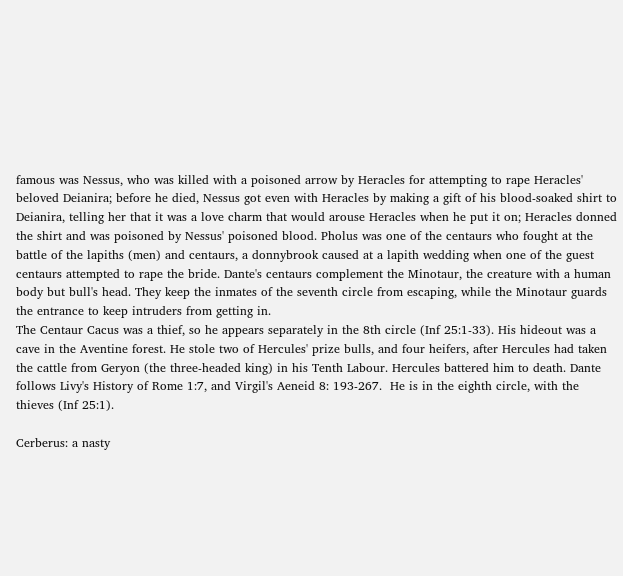famous was Nessus, who was killed with a poisoned arrow by Heracles for attempting to rape Heracles' beloved Deianira; before he died, Nessus got even with Heracles by making a gift of his blood-soaked shirt to Deianira, telling her that it was a love charm that would arouse Heracles when he put it on; Heracles donned the shirt and was poisoned by Nessus' poisoned blood. Pholus was one of the centaurs who fought at the battle of the lapiths (men) and centaurs, a donnybrook caused at a lapith wedding when one of the guest centaurs attempted to rape the bride. Dante's centaurs complement the Minotaur, the creature with a human body but bull's head. They keep the inmates of the seventh circle from escaping, while the Minotaur guards the entrance to keep intruders from getting in.
The Centaur Cacus was a thief, so he appears separately in the 8th circle (Inf 25:1-33). His hideout was a cave in the Aventine forest. He stole two of Hercules' prize bulls, and four heifers, after Hercules had taken the cattle from Geryon (the three-headed king) in his Tenth Labour. Hercules battered him to death. Dante follows Livy's History of Rome 1:7, and Virgil's Aeneid 8: 193-267.  He is in the eighth circle, with the thieves (Inf 25:1).

Cerberus: a nasty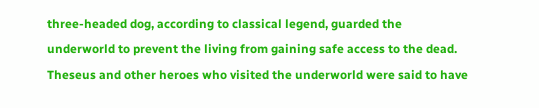three-headed dog, according to classical legend, guarded the underworld to prevent the living from gaining safe access to the dead. Theseus and other heroes who visited the underworld were said to have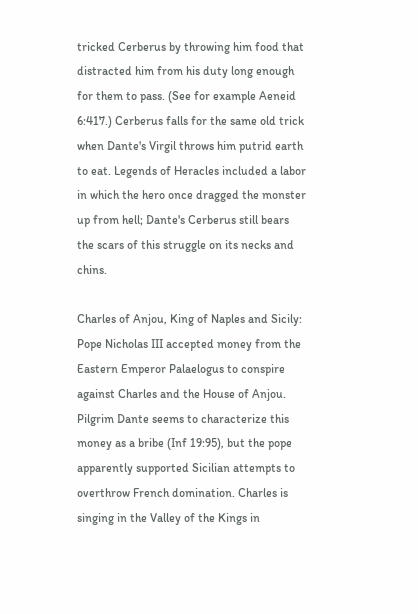tricked Cerberus by throwing him food that distracted him from his duty long enough for them to pass. (See for example Aeneid 6:417.) Cerberus falls for the same old trick when Dante's Virgil throws him putrid earth to eat. Legends of Heracles included a labor in which the hero once dragged the monster up from hell; Dante's Cerberus still bears the scars of this struggle on its necks and chins.

Charles of Anjou, King of Naples and Sicily:  Pope Nicholas III accepted money from the Eastern Emperor Palaelogus to conspire against Charles and the House of Anjou. Pilgrim Dante seems to characterize this money as a bribe (Inf 19:95), but the pope apparently supported Sicilian attempts to overthrow French domination. Charles is singing in the Valley of the Kings in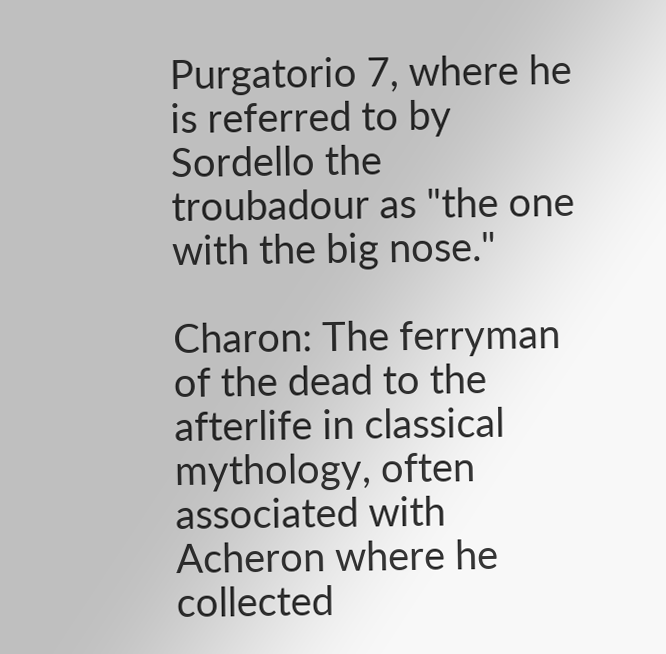Purgatorio 7, where he is referred to by Sordello the troubadour as "the one with the big nose."

Charon: The ferryman of the dead to the afterlife in classical mythology, often associated with Acheron where he collected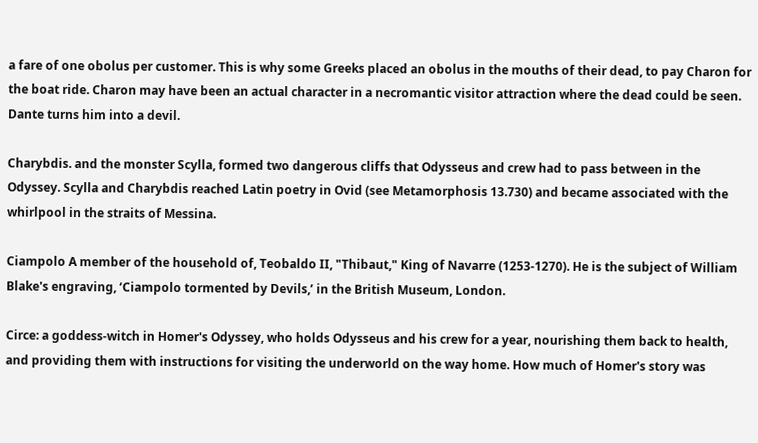a fare of one obolus per customer. This is why some Greeks placed an obolus in the mouths of their dead, to pay Charon for the boat ride. Charon may have been an actual character in a necromantic visitor attraction where the dead could be seen. Dante turns him into a devil.

Charybdis. and the monster Scylla, formed two dangerous cliffs that Odysseus and crew had to pass between in the Odyssey. Scylla and Charybdis reached Latin poetry in Ovid (see Metamorphosis 13.730) and became associated with the whirlpool in the straits of Messina.

Ciampolo A member of the household of, Teobaldo II, "Thibaut," King of Navarre (1253-1270). He is the subject of William Blake's engraving, ‘Ciampolo tormented by Devils,’ in the British Museum, London.

Circe: a goddess-witch in Homer's Odyssey, who holds Odysseus and his crew for a year, nourishing them back to health, and providing them with instructions for visiting the underworld on the way home. How much of Homer's story was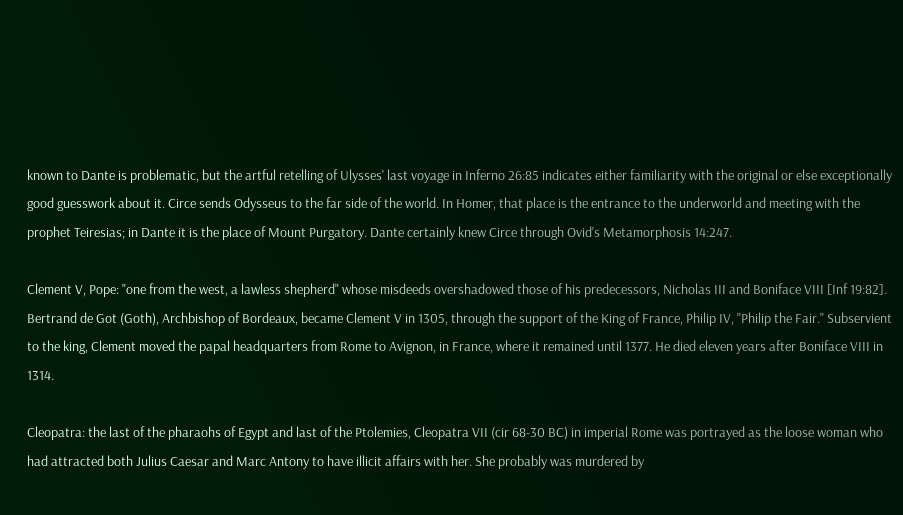known to Dante is problematic, but the artful retelling of Ulysses' last voyage in Inferno 26:85 indicates either familiarity with the original or else exceptionally good guesswork about it. Circe sends Odysseus to the far side of the world. In Homer, that place is the entrance to the underworld and meeting with the prophet Teiresias; in Dante it is the place of Mount Purgatory. Dante certainly knew Circe through Ovid's Metamorphosis 14:247.

Clement V, Pope: "one from the west, a lawless shepherd" whose misdeeds overshadowed those of his predecessors, Nicholas III and Boniface VIII [Inf 19:82]. Bertrand de Got (Goth), Archbishop of Bordeaux, became Clement V in 1305, through the support of the King of France, Philip IV, "Philip the Fair." Subservient to the king, Clement moved the papal headquarters from Rome to Avignon, in France, where it remained until 1377. He died eleven years after Boniface VIII in 1314.

Cleopatra: the last of the pharaohs of Egypt and last of the Ptolemies, Cleopatra VII (cir 68-30 BC) in imperial Rome was portrayed as the loose woman who had attracted both Julius Caesar and Marc Antony to have illicit affairs with her. She probably was murdered by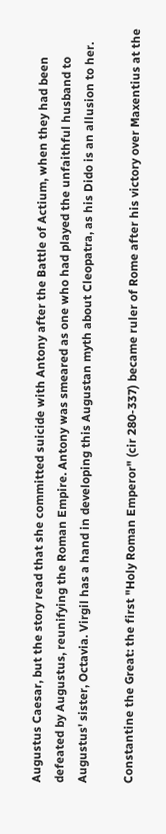Augustus Caesar, but the story read that she committed suicide with Antony after the Battle of Actium, when they had been defeated by Augustus, reunifying the Roman Empire. Antony was smeared as one who had played the unfaithful husband to Augustus' sister, Octavia. Virgil has a hand in developing this Augustan myth about Cleopatra, as his Dido is an allusion to her.

Constantine the Great: the first "Holy Roman Emperor" (cir 280-337) became ruler of Rome after his victory over Maxentius at the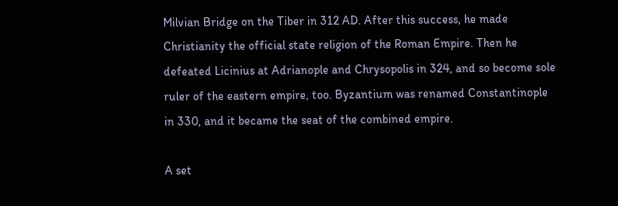Milvian Bridge on the Tiber in 312 AD. After this success, he made Christianity the official state religion of the Roman Empire. Then he defeated Licinius at Adrianople and Chrysopolis in 324, and so become sole ruler of the eastern empire, too. Byzantium was renamed Constantinople in 330, and it became the seat of the combined empire.

A set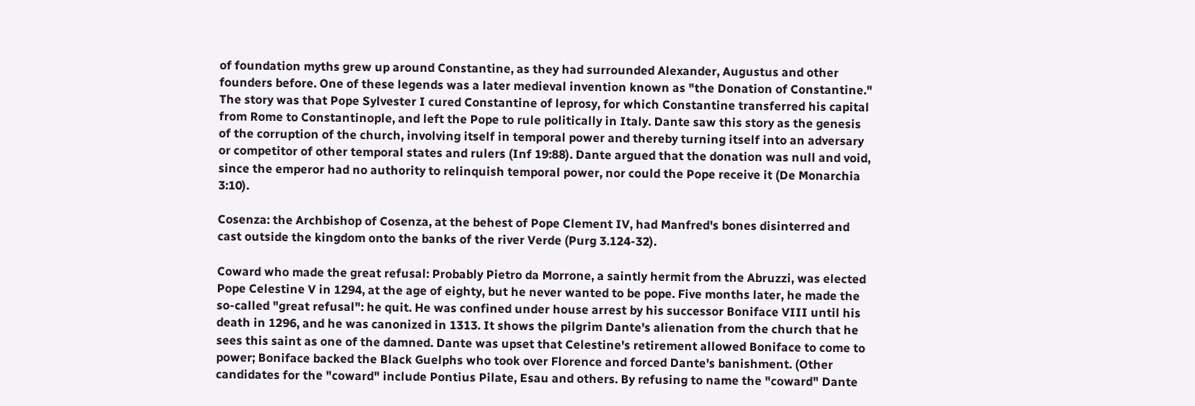of foundation myths grew up around Constantine, as they had surrounded Alexander, Augustus and other founders before. One of these legends was a later medieval invention known as "the Donation of Constantine." The story was that Pope Sylvester I cured Constantine of leprosy, for which Constantine transferred his capital from Rome to Constantinople, and left the Pope to rule politically in Italy. Dante saw this story as the genesis of the corruption of the church, involving itself in temporal power and thereby turning itself into an adversary or competitor of other temporal states and rulers (Inf 19:88). Dante argued that the donation was null and void, since the emperor had no authority to relinquish temporal power, nor could the Pope receive it (De Monarchia 3:10).

Cosenza: the Archbishop of Cosenza, at the behest of Pope Clement IV, had Manfred's bones disinterred and cast outside the kingdom onto the banks of the river Verde (Purg 3.124-32).

Coward who made the great refusal: Probably Pietro da Morrone, a saintly hermit from the Abruzzi, was elected Pope Celestine V in 1294, at the age of eighty, but he never wanted to be pope. Five months later, he made the so-called "great refusal": he quit. He was confined under house arrest by his successor Boniface VIII until his death in 1296, and he was canonized in 1313. It shows the pilgrim Dante's alienation from the church that he sees this saint as one of the damned. Dante was upset that Celestine's retirement allowed Boniface to come to power; Boniface backed the Black Guelphs who took over Florence and forced Dante's banishment. (Other candidates for the "coward" include Pontius Pilate, Esau and others. By refusing to name the "coward" Dante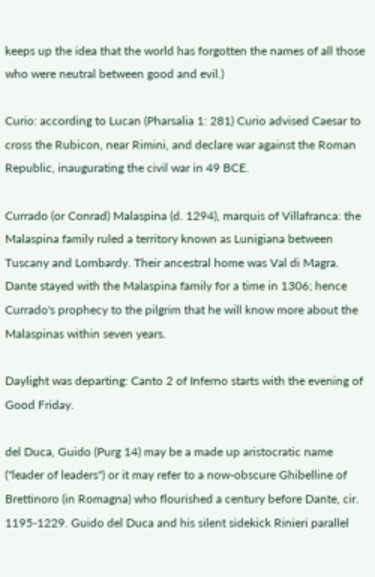keeps up the idea that the world has forgotten the names of all those who were neutral between good and evil.)

Curio: according to Lucan (Pharsalia 1: 281) Curio advised Caesar to cross the Rubicon, near Rimini, and declare war against the Roman Republic, inaugurating the civil war in 49 BCE.

Currado (or Conrad) Malaspina (d. 1294), marquis of Villafranca: the Malaspina family ruled a territory known as Lunigiana between Tuscany and Lombardy. Their ancestral home was Val di Magra. Dante stayed with the Malaspina family for a time in 1306; hence Currado's prophecy to the pilgrim that he will know more about the Malaspinas within seven years.

Daylight was departing: Canto 2 of Inferno starts with the evening of Good Friday.

del Duca, Guido (Purg 14) may be a made up aristocratic name ("leader of leaders") or it may refer to a now-obscure Ghibelline of Brettinoro (in Romagna) who flourished a century before Dante, cir. 1195-1229. Guido del Duca and his silent sidekick Rinieri parallel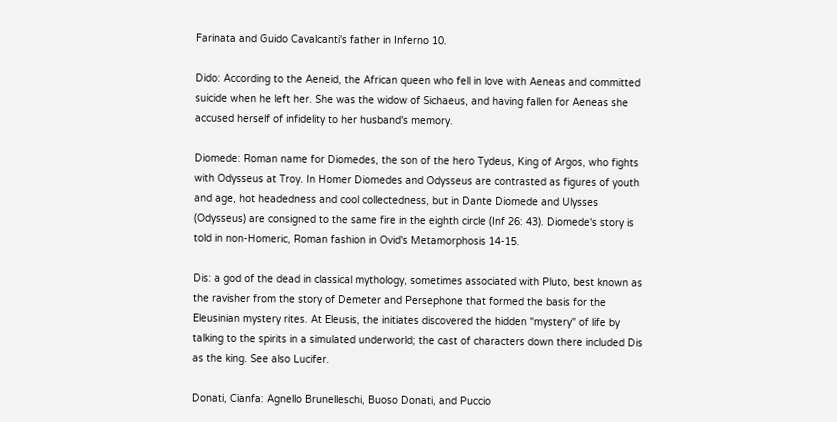Farinata and Guido Cavalcanti's father in Inferno 10.

Dido: According to the Aeneid, the African queen who fell in love with Aeneas and committed suicide when he left her. She was the widow of Sichaeus, and having fallen for Aeneas she accused herself of infidelity to her husband's memory.

Diomede: Roman name for Diomedes, the son of the hero Tydeus, King of Argos, who fights with Odysseus at Troy. In Homer Diomedes and Odysseus are contrasted as figures of youth and age, hot headedness and cool collectedness, but in Dante Diomede and Ulysses (Odysseus) are consigned to the same fire in the eighth circle (Inf 26: 43). Diomede's story is told in non-Homeric, Roman fashion in Ovid's Metamorphosis 14-15.

Dis: a god of the dead in classical mythology, sometimes associated with Pluto, best known as the ravisher from the story of Demeter and Persephone that formed the basis for the Eleusinian mystery rites. At Eleusis, the initiates discovered the hidden "mystery" of life by talking to the spirits in a simulated underworld; the cast of characters down there included Dis as the king. See also Lucifer.

Donati, Cianfa: Agnello Brunelleschi, Buoso Donati, and Puccio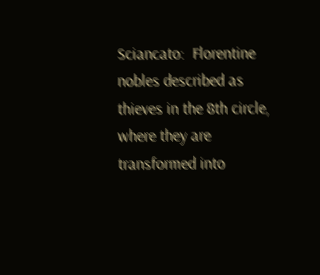Sciancato:  Florentine nobles described as thieves in the 8th circle, where they are transformed into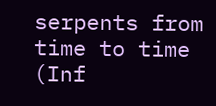serpents from time to time (Inf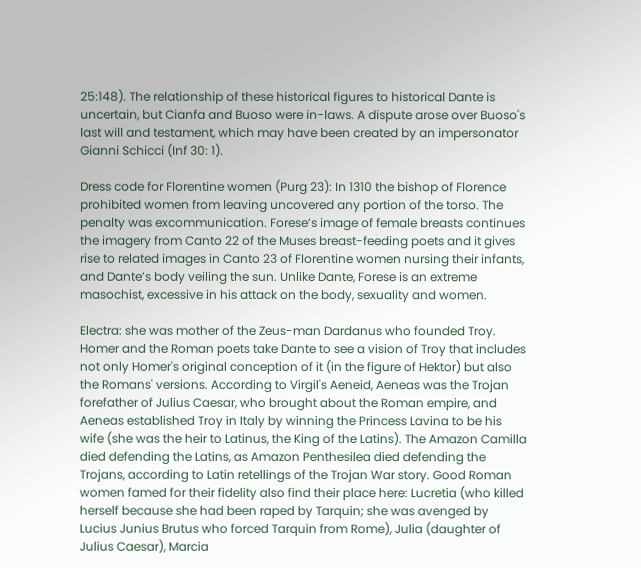25:148). The relationship of these historical figures to historical Dante is uncertain, but Cianfa and Buoso were in-laws. A dispute arose over Buoso's last will and testament, which may have been created by an impersonator Gianni Schicci (Inf 30: 1).

Dress code for Florentine women (Purg 23): In 1310 the bishop of Florence prohibited women from leaving uncovered any portion of the torso. The penalty was excommunication. Forese’s image of female breasts continues the imagery from Canto 22 of the Muses breast-feeding poets and it gives rise to related images in Canto 23 of Florentine women nursing their infants, and Dante’s body veiling the sun. Unlike Dante, Forese is an extreme masochist, excessive in his attack on the body, sexuality and women.

Electra: she was mother of the Zeus-man Dardanus who founded Troy. Homer and the Roman poets take Dante to see a vision of Troy that includes not only Homer's original conception of it (in the figure of Hektor) but also the Romans' versions. According to Virgil's Aeneid, Aeneas was the Trojan forefather of Julius Caesar, who brought about the Roman empire, and Aeneas established Troy in Italy by winning the Princess Lavina to be his wife (she was the heir to Latinus, the King of the Latins). The Amazon Camilla died defending the Latins, as Amazon Penthesilea died defending the Trojans, according to Latin retellings of the Trojan War story. Good Roman women famed for their fidelity also find their place here: Lucretia (who killed herself because she had been raped by Tarquin; she was avenged by Lucius Junius Brutus who forced Tarquin from Rome), Julia (daughter of Julius Caesar), Marcia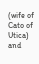(wife of Cato of Utica)  and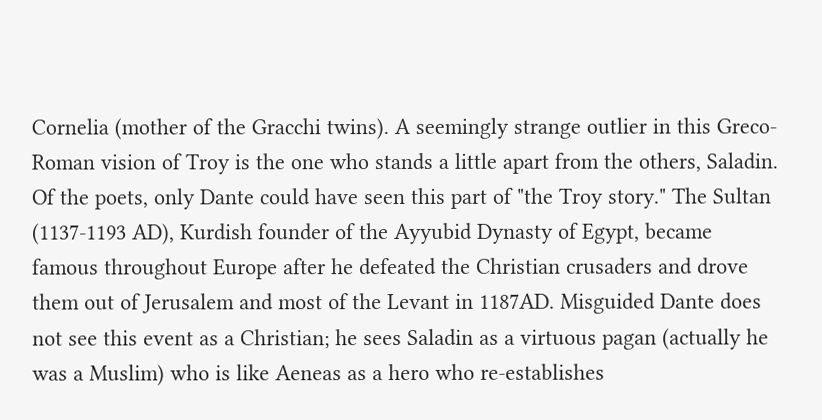Cornelia (mother of the Gracchi twins). A seemingly strange outlier in this Greco-Roman vision of Troy is the one who stands a little apart from the others, Saladin.  Of the poets, only Dante could have seen this part of "the Troy story." The Sultan (1137-1193 AD), Kurdish founder of the Ayyubid Dynasty of Egypt, became famous throughout Europe after he defeated the Christian crusaders and drove them out of Jerusalem and most of the Levant in 1187AD. Misguided Dante does not see this event as a Christian; he sees Saladin as a virtuous pagan (actually he was a Muslim) who is like Aeneas as a hero who re-establishes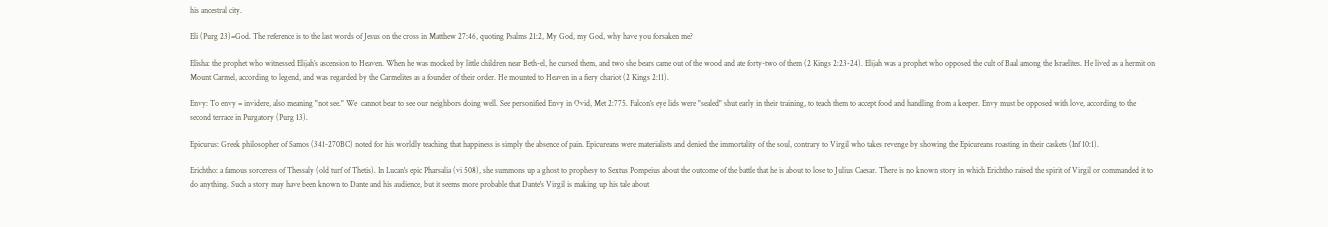his ancestral city.

Eli (Purg 23)=God. The reference is to the last words of Jesus on the cross in Matthew 27:46, quoting Psalms 21:2, My God, my God, why have you forsaken me?

Elisha: the prophet who witnessed Elijah’s ascension to Heaven. When he was mocked by little children near Beth-el, he cursed them, and two she bears came out of the wood and ate forty-two of them (2 Kings 2:23-24). Elijah was a prophet who opposed the cult of Baal among the Israelites. He lived as a hermit on Mount Carmel, according to legend, and was regarded by the Carmelites as a founder of their order. He mounted to Heaven in a fiery chariot (2 Kings 2:11).

Envy: To envy = invidere, also meaning "not see." We  cannot bear to see our neighbors doing well. See personified Envy in Ovid, Met 2:775. Falcon's eye lids were "sealed" shut early in their training, to teach them to accept food and handling from a keeper. Envy must be opposed with love, according to the second terrace in Purgatory (Purg 13).

Epicurus: Greek philosopher of Samos (341-270BC) noted for his worldly teaching that happiness is simply the absence of pain. Epicureans were materialists and denied the immortality of the soul, contrary to Virgil who takes revenge by showing the Epicureans roasting in their caskets (Inf 10:1).

Erichtho: a famous sorceress of Thessaly (old turf of Thetis). In Lucan's epic Pharsalia (vi 508), she summons up a ghost to prophesy to Sextus Pompeius about the outcome of the battle that he is about to lose to Julius Caesar. There is no known story in which Erichtho raised the spirit of Virgil or commanded it to do anything. Such a story may have been known to Dante and his audience, but it seems more probable that Dante's Virgil is making up his tale about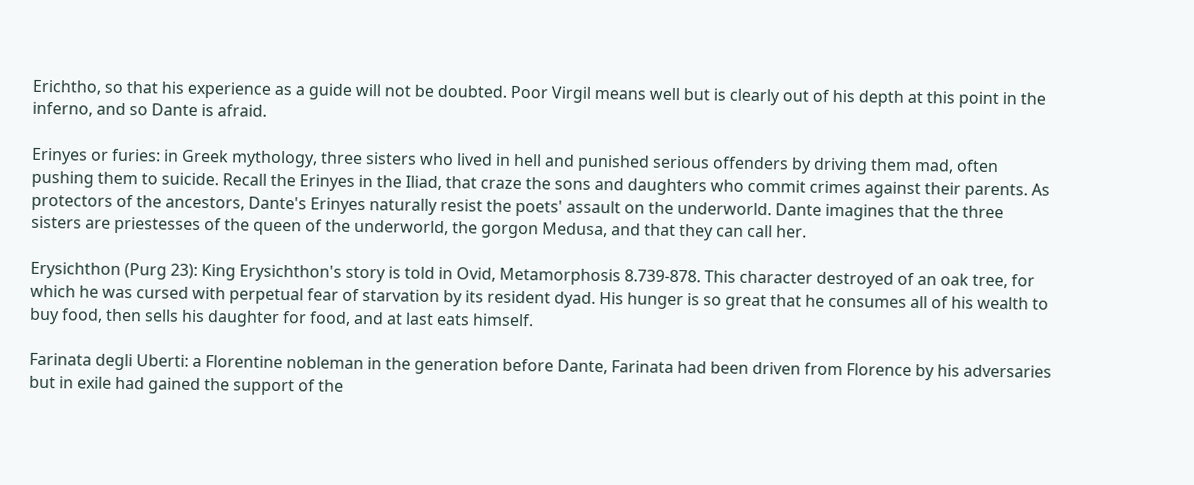Erichtho, so that his experience as a guide will not be doubted. Poor Virgil means well but is clearly out of his depth at this point in the inferno, and so Dante is afraid.

Erinyes or furies: in Greek mythology, three sisters who lived in hell and punished serious offenders by driving them mad, often pushing them to suicide. Recall the Erinyes in the Iliad, that craze the sons and daughters who commit crimes against their parents. As protectors of the ancestors, Dante's Erinyes naturally resist the poets' assault on the underworld. Dante imagines that the three sisters are priestesses of the queen of the underworld, the gorgon Medusa, and that they can call her.

Erysichthon (Purg 23): King Erysichthon's story is told in Ovid, Metamorphosis 8.739-878. This character destroyed of an oak tree, for which he was cursed with perpetual fear of starvation by its resident dyad. His hunger is so great that he consumes all of his wealth to buy food, then sells his daughter for food, and at last eats himself.

Farinata degli Uberti: a Florentine nobleman in the generation before Dante, Farinata had been driven from Florence by his adversaries but in exile had gained the support of the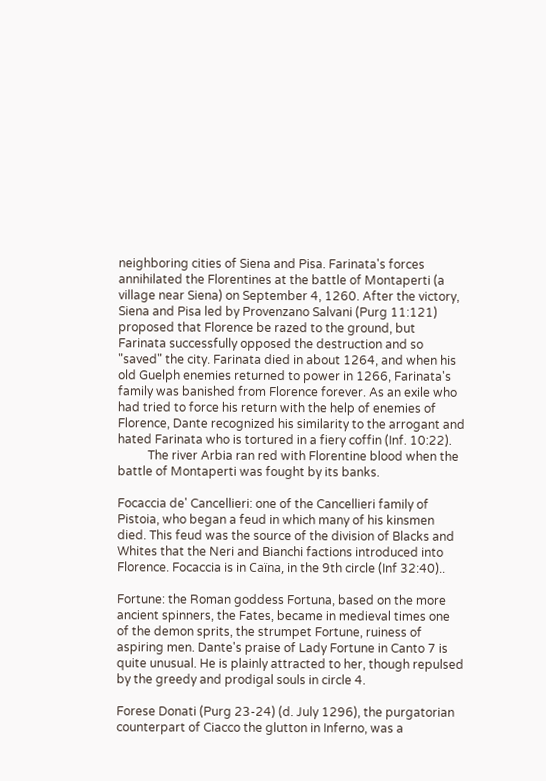neighboring cities of Siena and Pisa. Farinata's forces annihilated the Florentines at the battle of Montaperti (a village near Siena) on September 4, 1260. After the victory, Siena and Pisa led by Provenzano Salvani (Purg 11:121) proposed that Florence be razed to the ground, but Farinata successfully opposed the destruction and so "saved" the city. Farinata died in about 1264, and when his old Guelph enemies returned to power in 1266, Farinata's family was banished from Florence forever. As an exile who had tried to force his return with the help of enemies of Florence, Dante recognized his similarity to the arrogant and hated Farinata who is tortured in a fiery coffin (Inf. 10:22).
          The river Arbia ran red with Florentine blood when the battle of Montaperti was fought by its banks.

Focaccia de' Cancellieri: one of the Cancellieri family of Pistoia, who began a feud in which many of his kinsmen died. This feud was the source of the division of Blacks and Whites that the Neri and Bianchi factions introduced into Florence. Focaccia is in Caïna, in the 9th circle (Inf 32:40)..

Fortune: the Roman goddess Fortuna, based on the more ancient spinners, the Fates, became in medieval times one of the demon sprits, the strumpet Fortune, ruiness of aspiring men. Dante's praise of Lady Fortune in Canto 7 is quite unusual. He is plainly attracted to her, though repulsed by the greedy and prodigal souls in circle 4.

Forese Donati (Purg 23-24) (d. July 1296), the purgatorian counterpart of Ciacco the glutton in Inferno, was a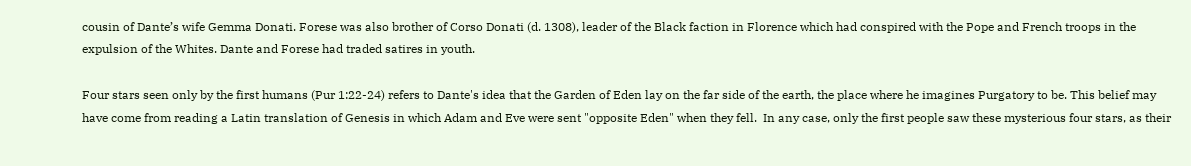cousin of Dante’s wife Gemma Donati. Forese was also brother of Corso Donati (d. 1308), leader of the Black faction in Florence which had conspired with the Pope and French troops in the expulsion of the Whites. Dante and Forese had traded satires in youth.

Four stars seen only by the first humans (Pur 1:22-24) refers to Dante's idea that the Garden of Eden lay on the far side of the earth, the place where he imagines Purgatory to be. This belief may have come from reading a Latin translation of Genesis in which Adam and Eve were sent "opposite Eden" when they fell.  In any case, only the first people saw these mysterious four stars, as their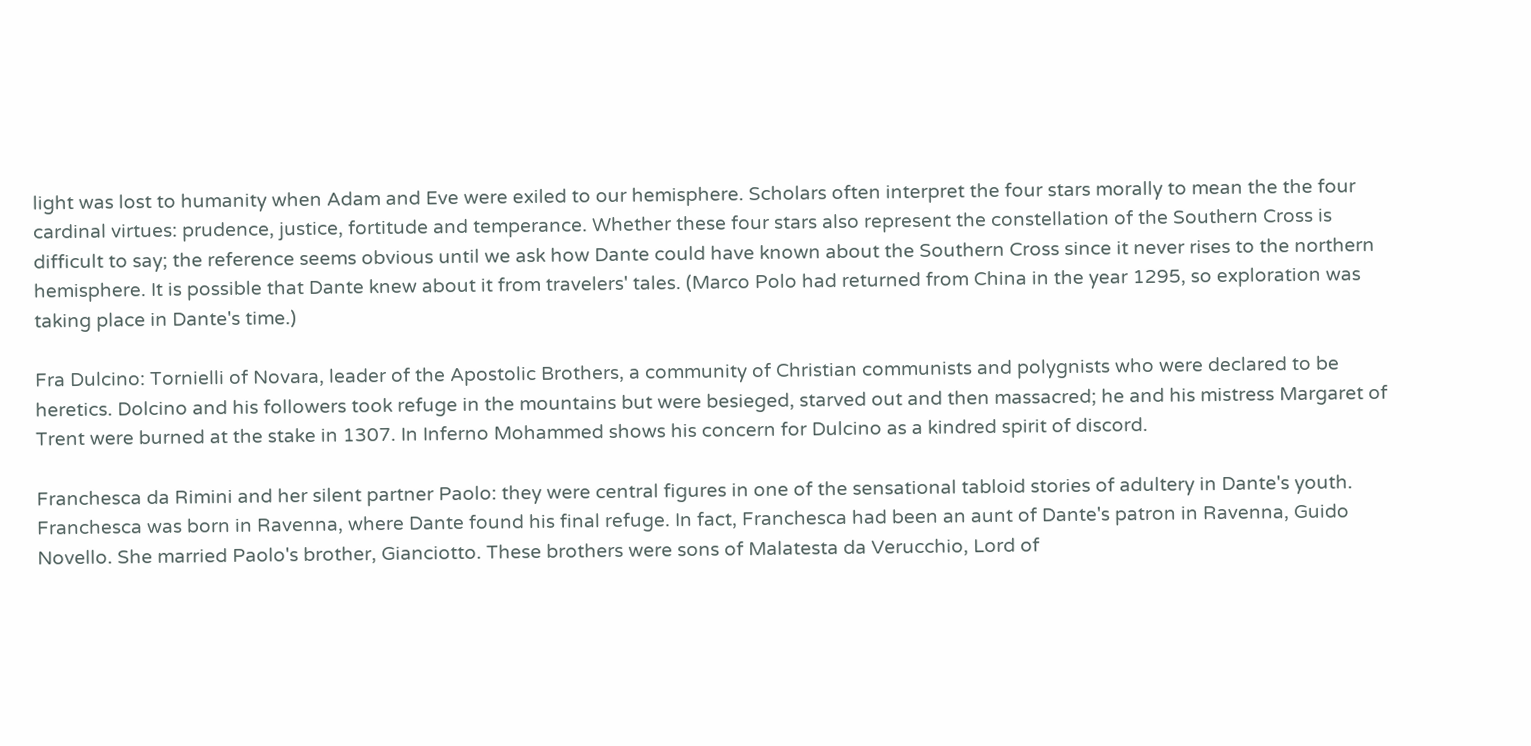light was lost to humanity when Adam and Eve were exiled to our hemisphere. Scholars often interpret the four stars morally to mean the the four cardinal virtues: prudence, justice, fortitude and temperance. Whether these four stars also represent the constellation of the Southern Cross is difficult to say; the reference seems obvious until we ask how Dante could have known about the Southern Cross since it never rises to the northern hemisphere. It is possible that Dante knew about it from travelers' tales. (Marco Polo had returned from China in the year 1295, so exploration was taking place in Dante's time.)

Fra Dulcino: Tornielli of Novara, leader of the Apostolic Brothers, a community of Christian communists and polygnists who were declared to be heretics. Dolcino and his followers took refuge in the mountains but were besieged, starved out and then massacred; he and his mistress Margaret of Trent were burned at the stake in 1307. In Inferno Mohammed shows his concern for Dulcino as a kindred spirit of discord.

Franchesca da Rimini and her silent partner Paolo: they were central figures in one of the sensational tabloid stories of adultery in Dante's youth. Franchesca was born in Ravenna, where Dante found his final refuge. In fact, Franchesca had been an aunt of Dante's patron in Ravenna, Guido Novello. She married Paolo's brother, Gianciotto. These brothers were sons of Malatesta da Verucchio, Lord of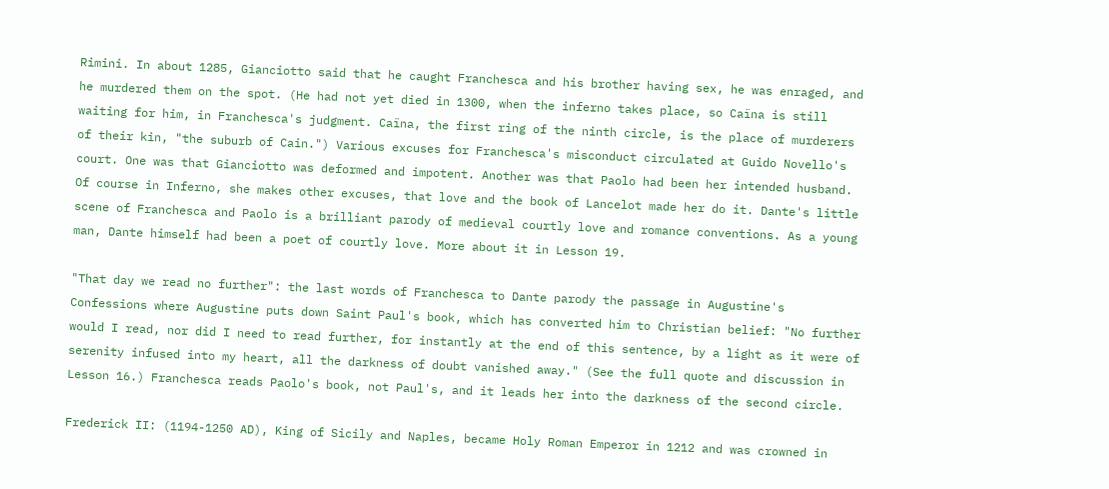Rimini. In about 1285, Gianciotto said that he caught Franchesca and his brother having sex, he was enraged, and he murdered them on the spot. (He had not yet died in 1300, when the inferno takes place, so Caïna is still waiting for him, in Franchesca's judgment. Caïna, the first ring of the ninth circle, is the place of murderers of their kin, "the suburb of Cain.") Various excuses for Franchesca's misconduct circulated at Guido Novello's court. One was that Gianciotto was deformed and impotent. Another was that Paolo had been her intended husband. Of course in Inferno, she makes other excuses, that love and the book of Lancelot made her do it. Dante's little scene of Franchesca and Paolo is a brilliant parody of medieval courtly love and romance conventions. As a young man, Dante himself had been a poet of courtly love. More about it in Lesson 19.

"That day we read no further": the last words of Franchesca to Dante parody the passage in Augustine's Confessions where Augustine puts down Saint Paul's book, which has converted him to Christian belief: "No further would I read, nor did I need to read further, for instantly at the end of this sentence, by a light as it were of serenity infused into my heart, all the darkness of doubt vanished away." (See the full quote and discussion in Lesson 16.) Franchesca reads Paolo's book, not Paul's, and it leads her into the darkness of the second circle.

Frederick II: (1194-1250 AD), King of Sicily and Naples, became Holy Roman Emperor in 1212 and was crowned in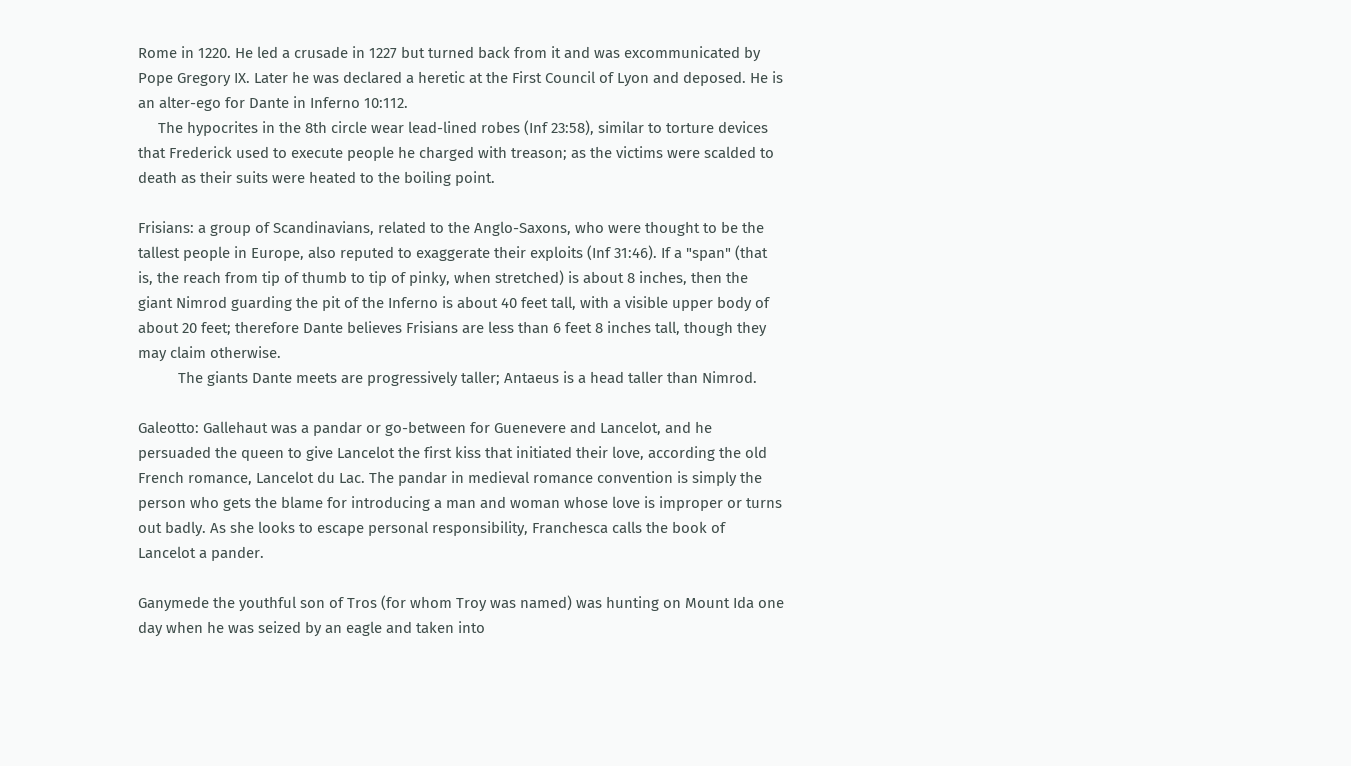Rome in 1220. He led a crusade in 1227 but turned back from it and was excommunicated by Pope Gregory IX. Later he was declared a heretic at the First Council of Lyon and deposed. He is an alter-ego for Dante in Inferno 10:112.
     The hypocrites in the 8th circle wear lead-lined robes (Inf 23:58), similar to torture devices that Frederick used to execute people he charged with treason; as the victims were scalded to death as their suits were heated to the boiling point.

Frisians: a group of Scandinavians, related to the Anglo-Saxons, who were thought to be the tallest people in Europe, also reputed to exaggerate their exploits (Inf 31:46). If a "span" (that is, the reach from tip of thumb to tip of pinky, when stretched) is about 8 inches, then the giant Nimrod guarding the pit of the Inferno is about 40 feet tall, with a visible upper body of about 20 feet; therefore Dante believes Frisians are less than 6 feet 8 inches tall, though they may claim otherwise.
          The giants Dante meets are progressively taller; Antaeus is a head taller than Nimrod.

Galeotto: Gallehaut was a pandar or go-between for Guenevere and Lancelot, and he persuaded the queen to give Lancelot the first kiss that initiated their love, according the old French romance, Lancelot du Lac. The pandar in medieval romance convention is simply the person who gets the blame for introducing a man and woman whose love is improper or turns out badly. As she looks to escape personal responsibility, Franchesca calls the book of Lancelot a pander.

Ganymede the youthful son of Tros (for whom Troy was named) was hunting on Mount Ida one day when he was seized by an eagle and taken into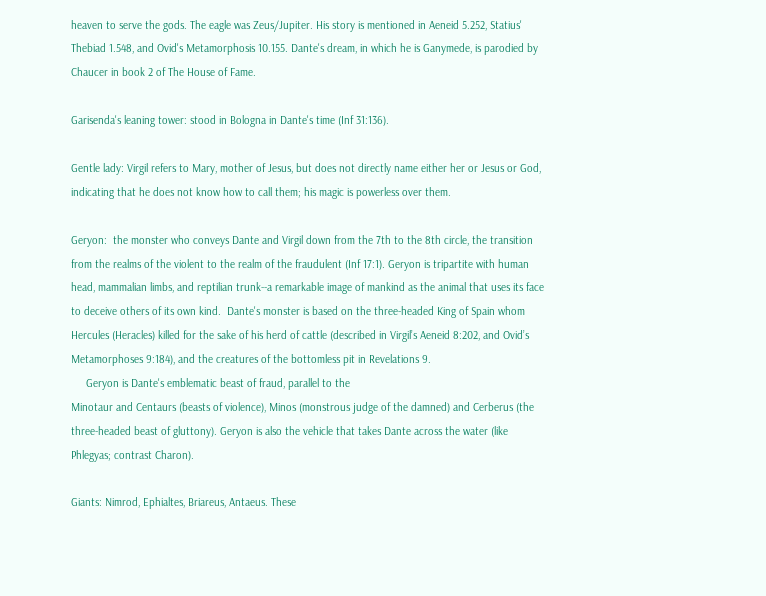heaven to serve the gods. The eagle was Zeus/Jupiter. His story is mentioned in Aeneid 5.252, Statius' Thebiad 1.548, and Ovid's Metamorphosis 10.155. Dante's dream, in which he is Ganymede, is parodied by Chaucer in book 2 of The House of Fame.

Garisenda's leaning tower: stood in Bologna in Dante's time (Inf 31:136).

Gentle lady: Virgil refers to Mary, mother of Jesus, but does not directly name either her or Jesus or God, indicating that he does not know how to call them; his magic is powerless over them.

Geryon:  the monster who conveys Dante and Virgil down from the 7th to the 8th circle, the transition from the realms of the violent to the realm of the fraudulent (Inf 17:1). Geryon is tripartite with human head, mammalian limbs, and reptilian trunk--a remarkable image of mankind as the animal that uses its face to deceive others of its own kind.  Dante's monster is based on the three-headed King of Spain whom Hercules (Heracles) killed for the sake of his herd of cattle (described in Virgil’s Aeneid 8:202, and Ovid’s Metamorphoses 9:184), and the creatures of the bottomless pit in Revelations 9.
     Geryon is Dante's emblematic beast of fraud, parallel to the
Minotaur and Centaurs (beasts of violence), Minos (monstrous judge of the damned) and Cerberus (the three-headed beast of gluttony). Geryon is also the vehicle that takes Dante across the water (like Phlegyas; contrast Charon).

Giants: Nimrod, Ephialtes, Briareus, Antaeus. These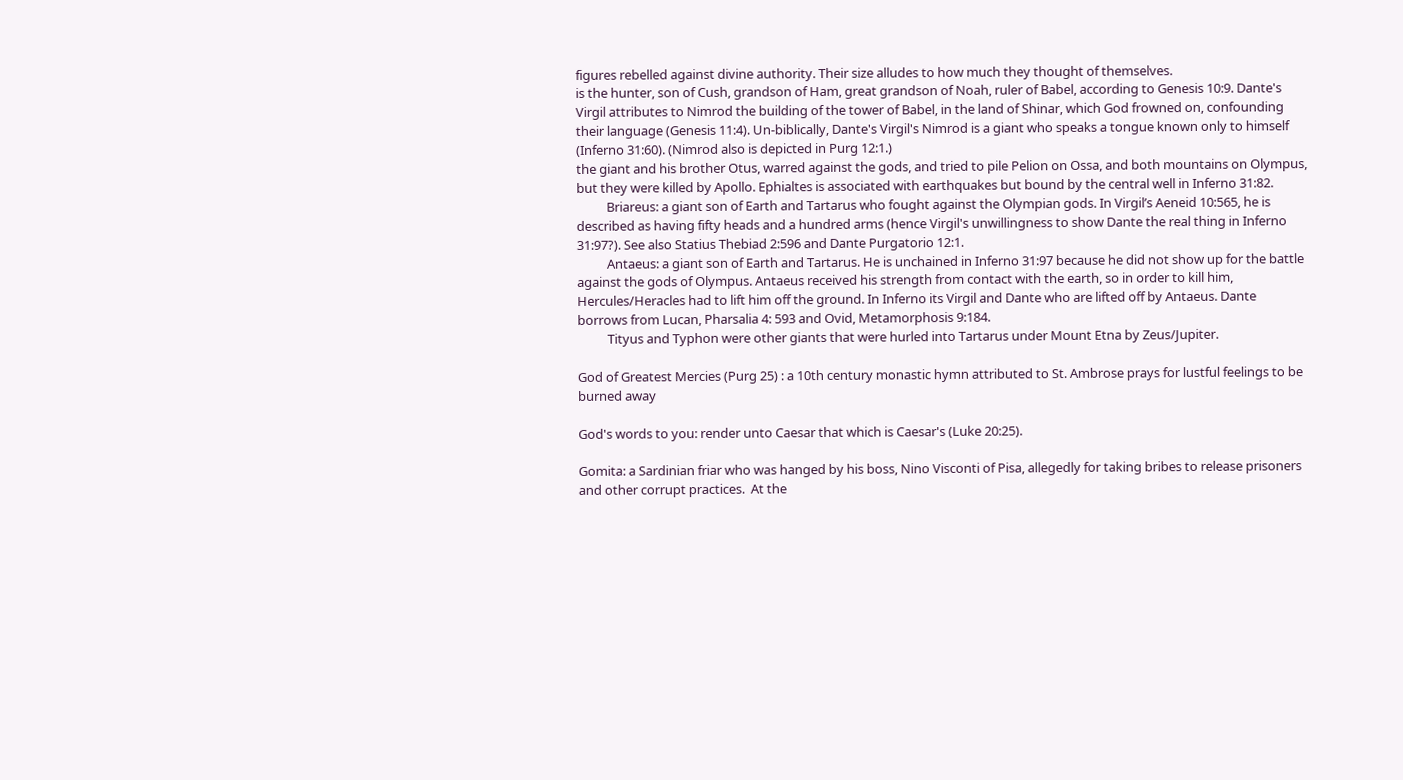figures rebelled against divine authority. Their size alludes to how much they thought of themselves.
is the hunter, son of Cush, grandson of Ham, great grandson of Noah, ruler of Babel, according to Genesis 10:9. Dante's Virgil attributes to Nimrod the building of the tower of Babel, in the land of Shinar, which God frowned on, confounding their language (Genesis 11:4). Un-biblically, Dante's Virgil's Nimrod is a giant who speaks a tongue known only to himself  (Inferno 31:60). (Nimrod also is depicted in Purg 12:1.)
the giant and his brother Otus, warred against the gods, and tried to pile Pelion on Ossa, and both mountains on Olympus, but they were killed by Apollo. Ephialtes is associated with earthquakes but bound by the central well in Inferno 31:82.
          Briareus: a giant son of Earth and Tartarus who fought against the Olympian gods. In Virgil’s Aeneid 10:565, he is described as having fifty heads and a hundred arms (hence Virgil's unwillingness to show Dante the real thing in Inferno 31:97?). See also Statius Thebiad 2:596 and Dante Purgatorio 12:1.
          Antaeus: a giant son of Earth and Tartarus. He is unchained in Inferno 31:97 because he did not show up for the battle against the gods of Olympus. Antaeus received his strength from contact with the earth, so in order to kill him, Hercules/Heracles had to lift him off the ground. In Inferno its Virgil and Dante who are lifted off by Antaeus. Dante borrows from Lucan, Pharsalia 4: 593 and Ovid, Metamorphosis 9:184.
          Tityus and Typhon were other giants that were hurled into Tartarus under Mount Etna by Zeus/Jupiter.

God of Greatest Mercies (Purg 25) : a 10th century monastic hymn attributed to St. Ambrose prays for lustful feelings to be burned away

God's words to you: render unto Caesar that which is Caesar's (Luke 20:25).

Gomita: a Sardinian friar who was hanged by his boss, Nino Visconti of Pisa, allegedly for taking bribes to release prisoners and other corrupt practices.  At the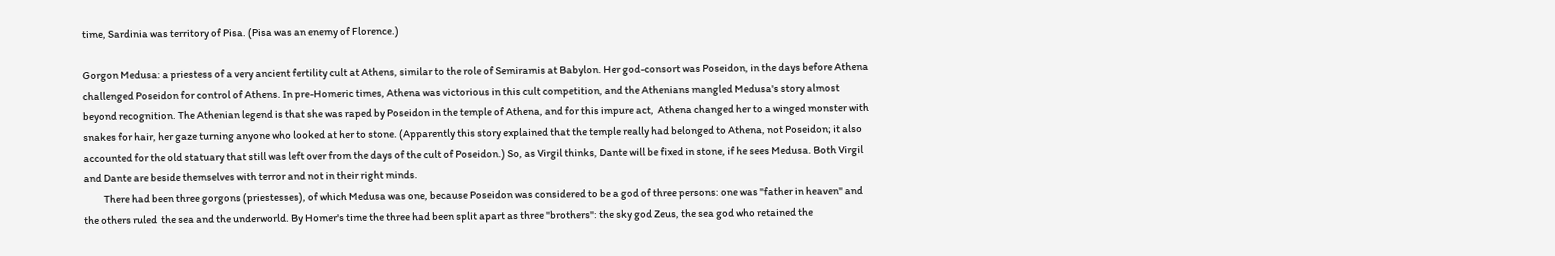time, Sardinia was territory of Pisa. (Pisa was an enemy of Florence.)

Gorgon Medusa: a priestess of a very ancient fertility cult at Athens, similar to the role of Semiramis at Babylon. Her god-consort was Poseidon, in the days before Athena challenged Poseidon for control of Athens. In pre-Homeric times, Athena was victorious in this cult competition, and the Athenians mangled Medusa's story almost beyond recognition. The Athenian legend is that she was raped by Poseidon in the temple of Athena, and for this impure act,  Athena changed her to a winged monster with snakes for hair, her gaze turning anyone who looked at her to stone. (Apparently this story explained that the temple really had belonged to Athena, not Poseidon; it also accounted for the old statuary that still was left over from the days of the cult of Poseidon.) So, as Virgil thinks, Dante will be fixed in stone, if he sees Medusa. Both Virgil and Dante are beside themselves with terror and not in their right minds.
          There had been three gorgons (priestesses), of which Medusa was one, because Poseidon was considered to be a god of three persons: one was "father in heaven" and the others ruled  the sea and the underworld. By Homer's time the three had been split apart as three "brothers": the sky god Zeus, the sea god who retained the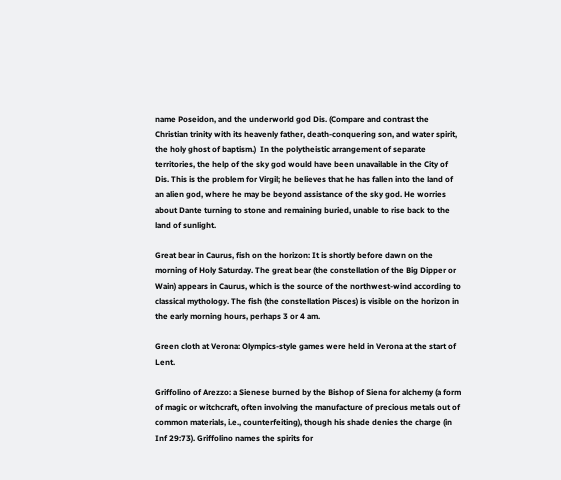name Poseidon, and the underworld god Dis. (Compare and contrast the Christian trinity with its heavenly father, death-conquering son, and water spirit, the holy ghost of baptism.)  In the polytheistic arrangement of separate territories, the help of the sky god would have been unavailable in the City of Dis. This is the problem for Virgil; he believes that he has fallen into the land of an alien god, where he may be beyond assistance of the sky god. He worries about Dante turning to stone and remaining buried, unable to rise back to the land of sunlight.

Great bear in Caurus, fish on the horizon: It is shortly before dawn on the morning of Holy Saturday. The great bear (the constellation of the Big Dipper or Wain) appears in Caurus, which is the source of the northwest-wind according to classical mythology. The fish (the constellation Pisces) is visible on the horizon in the early morning hours, perhaps 3 or 4 am.

Green cloth at Verona: Olympics-style games were held in Verona at the start of Lent.

Griffolino of Arezzo: a Sienese burned by the Bishop of Siena for alchemy (a form of magic or witchcraft, often involving the manufacture of precious metals out of common materials, i.e., counterfeiting), though his shade denies the charge (in Inf 29:73). Griffolino names the spirits for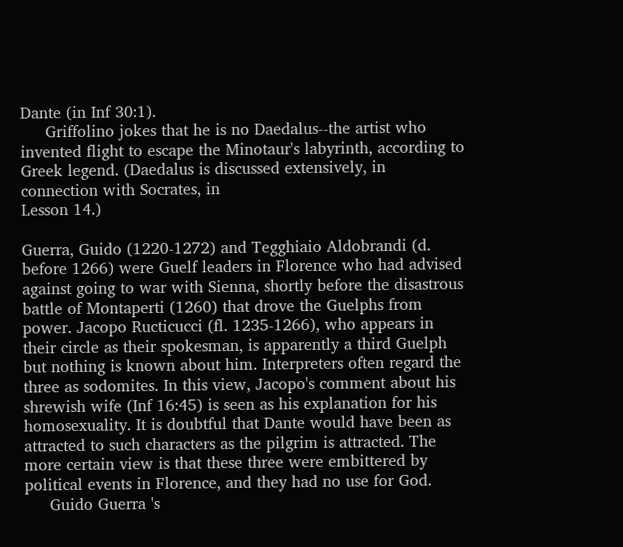Dante (in Inf 30:1).
     Griffolino jokes that he is no Daedalus--the artist who invented flight to escape the Minotaur's labyrinth, according to Greek legend. (Daedalus is discussed extensively, in connection with Socrates, in
Lesson 14.)

Guerra, Guido (1220-1272) and Tegghiaio Aldobrandi (d. before 1266) were Guelf leaders in Florence who had advised against going to war with Sienna, shortly before the disastrous battle of Montaperti (1260) that drove the Guelphs from power. Jacopo Ructicucci (fl. 1235-1266), who appears in their circle as their spokesman, is apparently a third Guelph but nothing is known about him. Interpreters often regard the three as sodomites. In this view, Jacopo's comment about his shrewish wife (Inf 16:45) is seen as his explanation for his homosexuality. It is doubtful that Dante would have been as attracted to such characters as the pilgrim is attracted. The more certain view is that these three were embittered by political events in Florence, and they had no use for God.
     Guido Guerra 's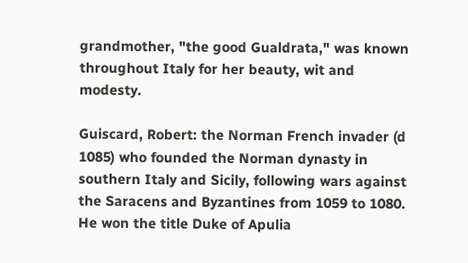grandmother, "the good Gualdrata," was known throughout Italy for her beauty, wit and modesty.

Guiscard, Robert: the Norman French invader (d 1085) who founded the Norman dynasty in southern Italy and Sicily, following wars against the Saracens and Byzantines from 1059 to 1080. He won the title Duke of Apulia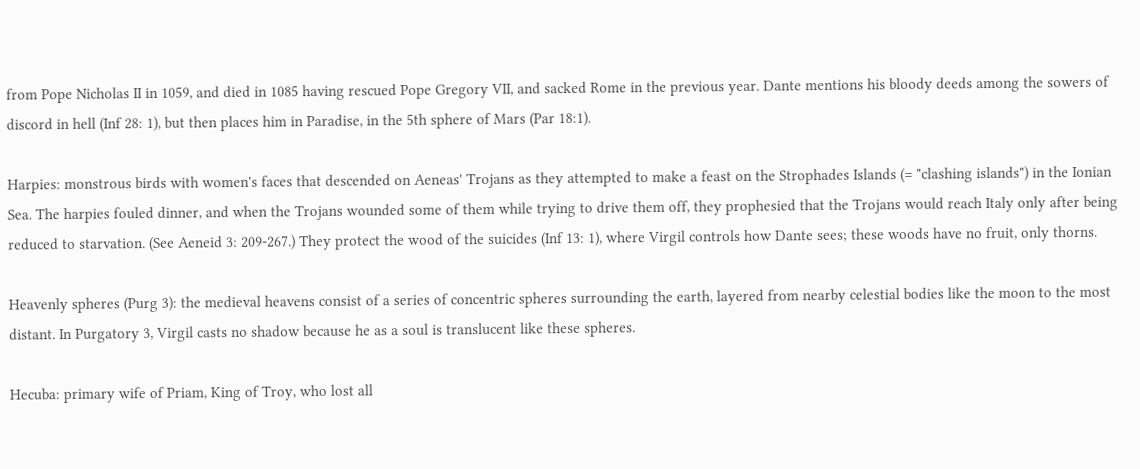from Pope Nicholas II in 1059, and died in 1085 having rescued Pope Gregory VII, and sacked Rome in the previous year. Dante mentions his bloody deeds among the sowers of discord in hell (Inf 28: 1), but then places him in Paradise, in the 5th sphere of Mars (Par 18:1).

Harpies: monstrous birds with women's faces that descended on Aeneas' Trojans as they attempted to make a feast on the Strophades Islands (= "clashing islands") in the Ionian Sea. The harpies fouled dinner, and when the Trojans wounded some of them while trying to drive them off, they prophesied that the Trojans would reach Italy only after being reduced to starvation. (See Aeneid 3: 209-267.) They protect the wood of the suicides (Inf 13: 1), where Virgil controls how Dante sees; these woods have no fruit, only thorns.

Heavenly spheres (Purg 3): the medieval heavens consist of a series of concentric spheres surrounding the earth, layered from nearby celestial bodies like the moon to the most distant. In Purgatory 3, Virgil casts no shadow because he as a soul is translucent like these spheres.

Hecuba: primary wife of Priam, King of Troy, who lost all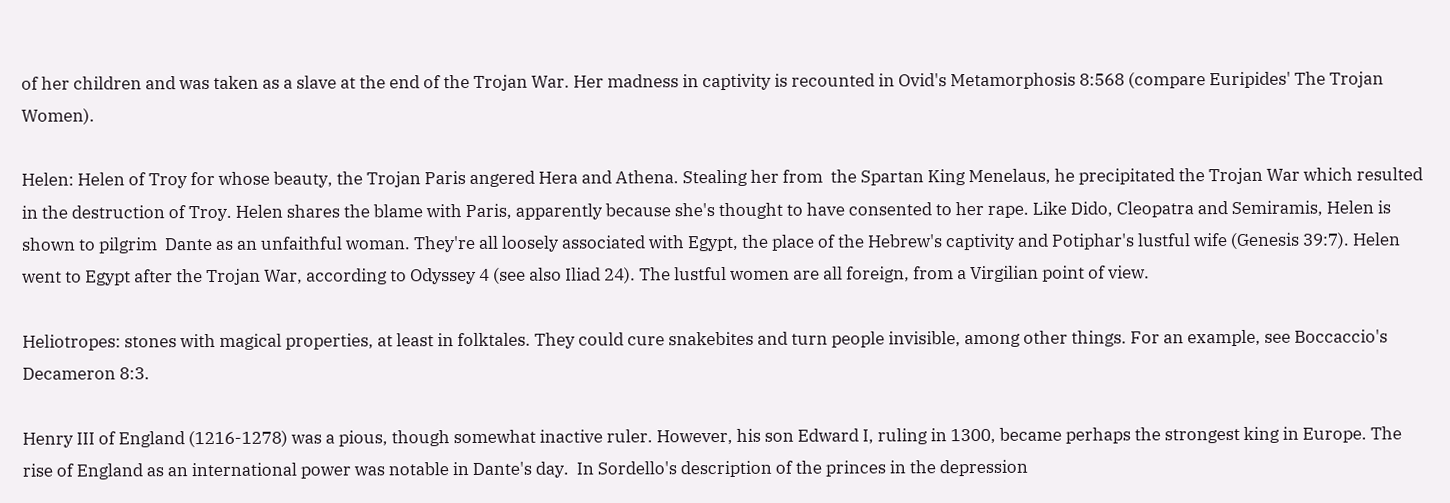of her children and was taken as a slave at the end of the Trojan War. Her madness in captivity is recounted in Ovid's Metamorphosis 8:568 (compare Euripides' The Trojan Women).

Helen: Helen of Troy for whose beauty, the Trojan Paris angered Hera and Athena. Stealing her from  the Spartan King Menelaus, he precipitated the Trojan War which resulted in the destruction of Troy. Helen shares the blame with Paris, apparently because she's thought to have consented to her rape. Like Dido, Cleopatra and Semiramis, Helen is shown to pilgrim  Dante as an unfaithful woman. They're all loosely associated with Egypt, the place of the Hebrew's captivity and Potiphar's lustful wife (Genesis 39:7). Helen went to Egypt after the Trojan War, according to Odyssey 4 (see also Iliad 24). The lustful women are all foreign, from a Virgilian point of view.

Heliotropes: stones with magical properties, at least in folktales. They could cure snakebites and turn people invisible, among other things. For an example, see Boccaccio's Decameron 8:3.

Henry III of England (1216-1278) was a pious, though somewhat inactive ruler. However, his son Edward I, ruling in 1300, became perhaps the strongest king in Europe. The rise of England as an international power was notable in Dante's day.  In Sordello's description of the princes in the depression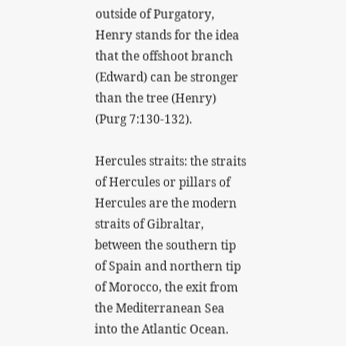outside of Purgatory, Henry stands for the idea that the offshoot branch (Edward) can be stronger than the tree (Henry) (Purg 7:130-132).

Hercules straits: the straits of Hercules or pillars of Hercules are the modern straits of Gibraltar, between the southern tip of Spain and northern tip of Morocco, the exit from the Mediterranean Sea into the Atlantic Ocean.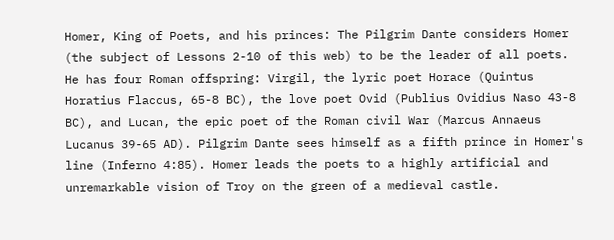Homer, King of Poets, and his princes: The Pilgrim Dante considers Homer (the subject of Lessons 2-10 of this web) to be the leader of all poets. He has four Roman offspring: Virgil, the lyric poet Horace (Quintus Horatius Flaccus, 65-8 BC), the love poet Ovid (Publius Ovidius Naso 43-8 BC), and Lucan, the epic poet of the Roman civil War (Marcus Annaeus Lucanus 39-65 AD). Pilgrim Dante sees himself as a fifth prince in Homer's line (Inferno 4:85). Homer leads the poets to a highly artificial and unremarkable vision of Troy on the green of a medieval castle.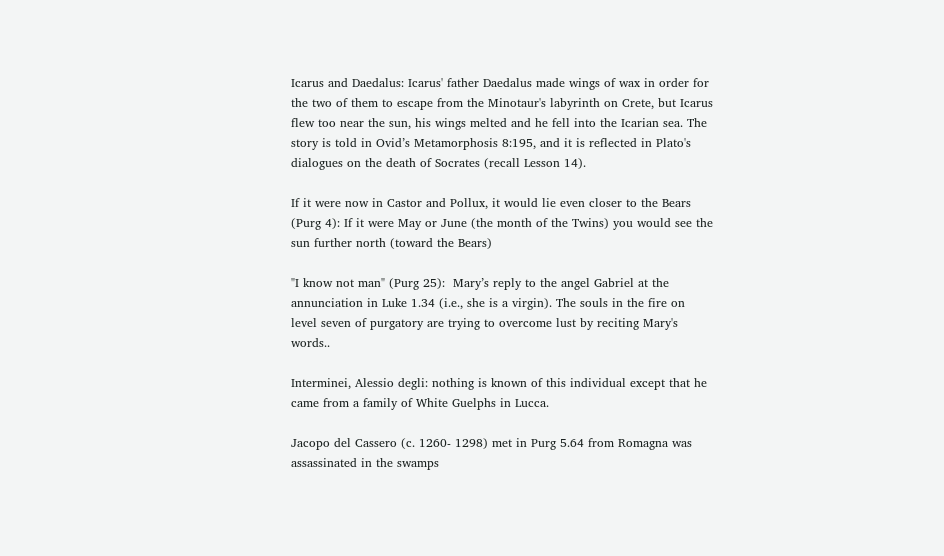Icarus and Daedalus: Icarus' father Daedalus made wings of wax in order for the two of them to escape from the Minotaur's labyrinth on Crete, but Icarus flew too near the sun, his wings melted and he fell into the Icarian sea. The story is told in Ovid’s Metamorphosis 8:195, and it is reflected in Plato's dialogues on the death of Socrates (recall Lesson 14).

If it were now in Castor and Pollux, it would lie even closer to the Bears (Purg 4): If it were May or June (the month of the Twins) you would see the sun further north (toward the Bears)

"I know not man" (Purg 25):  Mary’s reply to the angel Gabriel at the annunciation in Luke 1.34 (i.e., she is a virgin). The souls in the fire on level seven of purgatory are trying to overcome lust by reciting Mary's words..

Interminei, Alessio degli: nothing is known of this individual except that he came from a family of White Guelphs in Lucca.

Jacopo del Cassero (c. 1260- 1298) met in Purg 5.64 from Romagna was assassinated in the swamps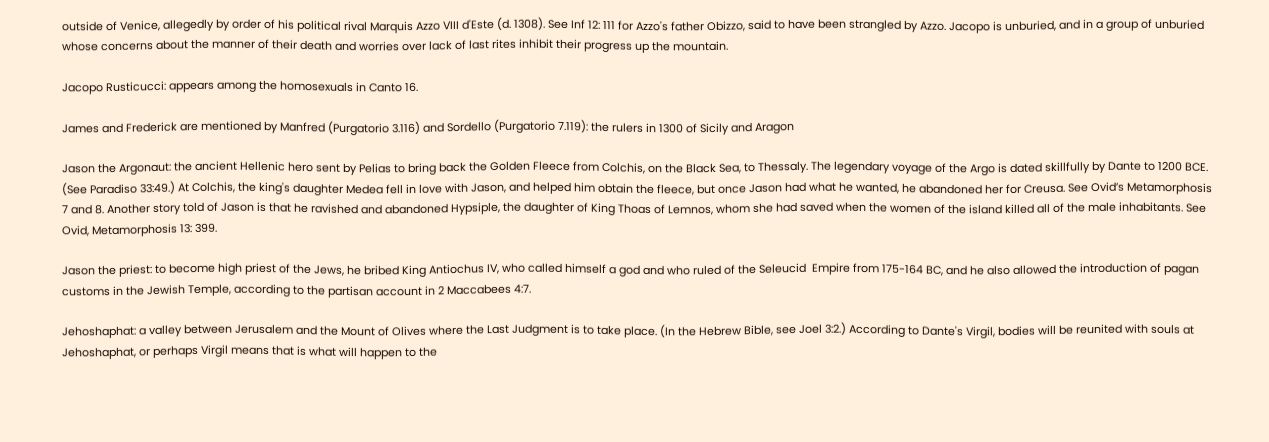outside of Venice, allegedly by order of his political rival Marquis Azzo VIII d'Este (d. 1308). See Inf 12: 111 for Azzo's father Obizzo, said to have been strangled by Azzo. Jacopo is unburied, and in a group of unburied whose concerns about the manner of their death and worries over lack of last rites inhibit their progress up the mountain.

Jacopo Rusticucci: appears among the homosexuals in Canto 16.

James and Frederick are mentioned by Manfred (Purgatorio 3.116) and Sordello (Purgatorio 7.119): the rulers in 1300 of Sicily and Aragon

Jason the Argonaut: the ancient Hellenic hero sent by Pelias to bring back the Golden Fleece from Colchis, on the Black Sea, to Thessaly. The legendary voyage of the Argo is dated skillfully by Dante to 1200 BCE. (See Paradiso 33:49.) At Colchis, the king's daughter Medea fell in love with Jason, and helped him obtain the fleece, but once Jason had what he wanted, he abandoned her for Creusa. See Ovid’s Metamorphosis 7 and 8. Another story told of Jason is that he ravished and abandoned Hypsiple, the daughter of King Thoas of Lemnos, whom she had saved when the women of the island killed all of the male inhabitants. See Ovid, Metamorphosis 13: 399.

Jason the priest: to become high priest of the Jews, he bribed King Antiochus IV, who called himself a god and who ruled of the Seleucid  Empire from 175-164 BC, and he also allowed the introduction of pagan customs in the Jewish Temple, according to the partisan account in 2 Maccabees 4:7.

Jehoshaphat: a valley between Jerusalem and the Mount of Olives where the Last Judgment is to take place. (In the Hebrew Bible, see Joel 3:2.) According to Dante's Virgil, bodies will be reunited with souls at Jehoshaphat, or perhaps Virgil means that is what will happen to the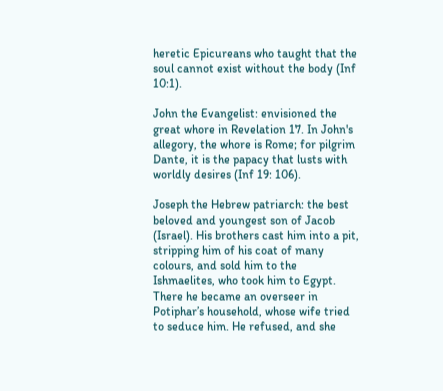heretic Epicureans who taught that the soul cannot exist without the body (Inf 10:1).

John the Evangelist: envisioned the great whore in Revelation 17. In John's allegory, the whore is Rome; for pilgrim Dante, it is the papacy that lusts with worldly desires (Inf 19: 106).

Joseph the Hebrew patriarch: the best beloved and youngest son of Jacob (Israel). His brothers cast him into a pit, stripping him of his coat of many colours, and sold him to the Ishmaelites, who took him to Egypt. There he became an overseer in Potiphar’s household, whose wife tried to seduce him. He refused, and she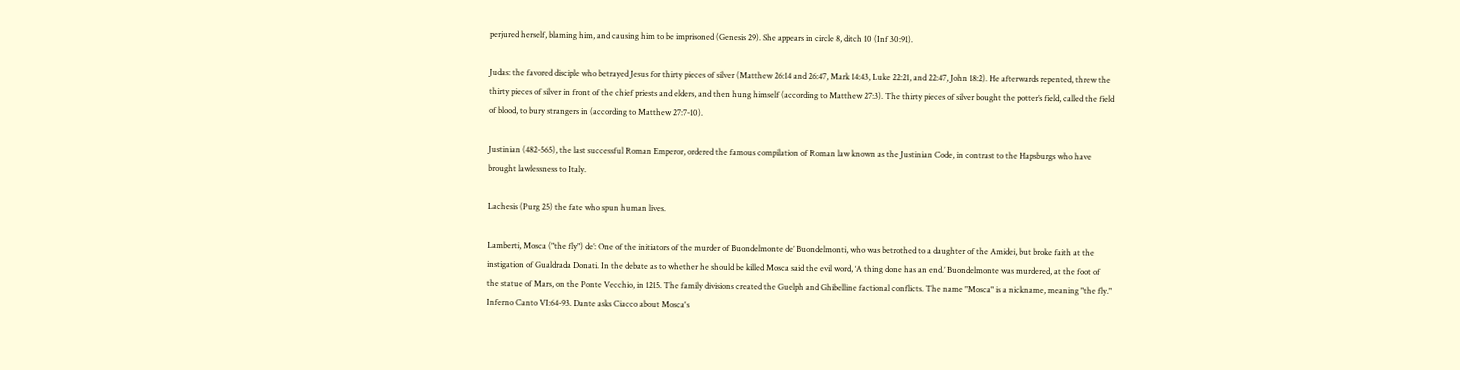perjured herself, blaming him, and causing him to be imprisoned (Genesis 29). She appears in circle 8, ditch 10 (Inf 30:91).

Judas: the favored disciple who betrayed Jesus for thirty pieces of silver (Matthew 26:14 and 26:47, Mark 14:43, Luke 22:21, and 22:47, John 18:2). He afterwards repented, threw the thirty pieces of silver in front of the chief priests and elders, and then hung himself (according to Matthew 27:3). The thirty pieces of silver bought the potter’s field, called the field of blood, to bury strangers in (according to Matthew 27:7-10).

Justinian (482-565), the last successful Roman Emperor, ordered the famous compilation of Roman law known as the Justinian Code, in contrast to the Hapsburgs who have brought lawlessness to Italy.

Lachesis (Purg 25) the fate who spun human lives.

Lamberti, Mosca ("the fly") de’: One of the initiators of the murder of Buondelmonte de’ Buondelmonti, who was betrothed to a daughter of the Amidei, but broke faith at the instigation of Gualdrada Donati. In the debate as to whether he should be killed Mosca said the evil word, ‘A thing done has an end.’ Buondelmonte was murdered, at the foot of the statue of Mars, on the Ponte Vecchio, in 1215. The family divisions created the Guelph and Ghibelline factional conflicts. The name "Mosca" is a nickname, meaning "the fly." Inferno Canto VI:64-93. Dante asks Ciacco about Mosca's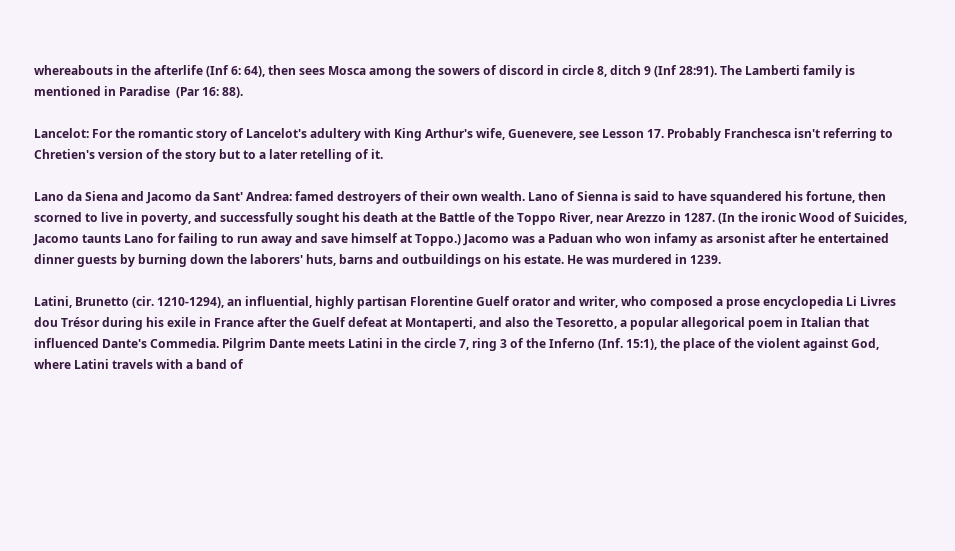whereabouts in the afterlife (Inf 6: 64), then sees Mosca among the sowers of discord in circle 8, ditch 9 (Inf 28:91). The Lamberti family is mentioned in Paradise  (Par 16: 88).

Lancelot: For the romantic story of Lancelot's adultery with King Arthur's wife, Guenevere, see Lesson 17. Probably Franchesca isn't referring to Chretien's version of the story but to a later retelling of it.

Lano da Siena and Jacomo da Sant' Andrea: famed destroyers of their own wealth. Lano of Sienna is said to have squandered his fortune, then scorned to live in poverty, and successfully sought his death at the Battle of the Toppo River, near Arezzo in 1287. (In the ironic Wood of Suicides, Jacomo taunts Lano for failing to run away and save himself at Toppo.) Jacomo was a Paduan who won infamy as arsonist after he entertained dinner guests by burning down the laborers' huts, barns and outbuildings on his estate. He was murdered in 1239.

Latini, Brunetto (cir. 1210-1294), an influential, highly partisan Florentine Guelf orator and writer, who composed a prose encyclopedia Li Livres dou Trésor during his exile in France after the Guelf defeat at Montaperti, and also the Tesoretto, a popular allegorical poem in Italian that influenced Dante's Commedia. Pilgrim Dante meets Latini in the circle 7, ring 3 of the Inferno (Inf. 15:1), the place of the violent against God, where Latini travels with a band of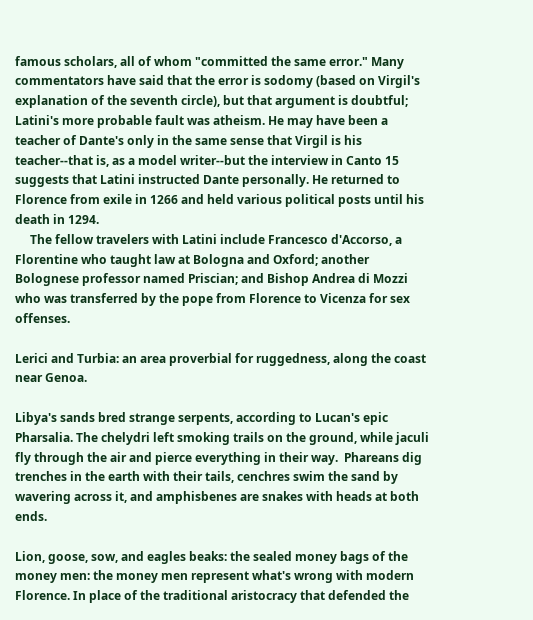famous scholars, all of whom "committed the same error." Many commentators have said that the error is sodomy (based on Virgil's explanation of the seventh circle), but that argument is doubtful; Latini's more probable fault was atheism. He may have been a teacher of Dante's only in the same sense that Virgil is his teacher--that is, as a model writer--but the interview in Canto 15 suggests that Latini instructed Dante personally. He returned to Florence from exile in 1266 and held various political posts until his death in 1294.
     The fellow travelers with Latini include Francesco d'Accorso, a Florentine who taught law at Bologna and Oxford; another Bolognese professor named Priscian; and Bishop Andrea di Mozzi who was transferred by the pope from Florence to Vicenza for sex offenses.

Lerici and Turbia: an area proverbial for ruggedness, along the coast near Genoa.

Libya's sands bred strange serpents, according to Lucan's epic Pharsalia. The chelydri left smoking trails on the ground, while jaculi fly through the air and pierce everything in their way.  Phareans dig trenches in the earth with their tails, cenchres swim the sand by wavering across it, and amphisbenes are snakes with heads at both ends.

Lion, goose, sow, and eagles beaks: the sealed money bags of the money men: the money men represent what's wrong with modern Florence. In place of the traditional aristocracy that defended the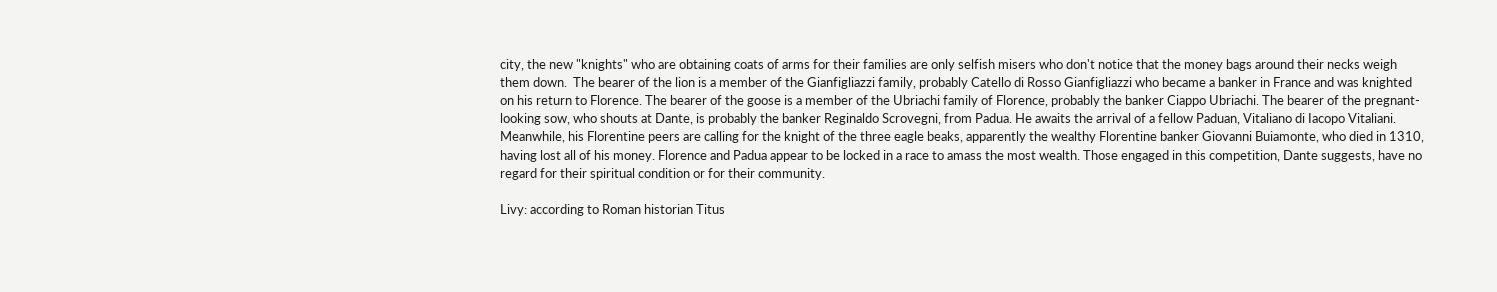city, the new "knights" who are obtaining coats of arms for their families are only selfish misers who don't notice that the money bags around their necks weigh them down.  The bearer of the lion is a member of the Gianfigliazzi family, probably Catello di Rosso Gianfigliazzi who became a banker in France and was knighted on his return to Florence. The bearer of the goose is a member of the Ubriachi family of Florence, probably the banker Ciappo Ubriachi. The bearer of the pregnant-looking sow, who shouts at Dante, is probably the banker Reginaldo Scrovegni, from Padua. He awaits the arrival of a fellow Paduan, Vitaliano di Iacopo Vitaliani.  Meanwhile, his Florentine peers are calling for the knight of the three eagle beaks, apparently the wealthy Florentine banker Giovanni Buiamonte, who died in 1310, having lost all of his money. Florence and Padua appear to be locked in a race to amass the most wealth. Those engaged in this competition, Dante suggests, have no regard for their spiritual condition or for their community.

Livy: according to Roman historian Titus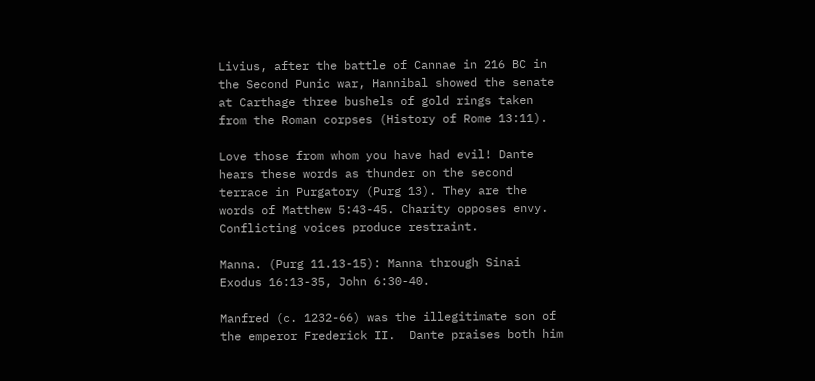Livius, after the battle of Cannae in 216 BC in the Second Punic war, Hannibal showed the senate at Carthage three bushels of gold rings taken from the Roman corpses (History of Rome 13:11).

Love those from whom you have had evil! Dante hears these words as thunder on the second terrace in Purgatory (Purg 13). They are the words of Matthew 5:43-45. Charity opposes envy. Conflicting voices produce restraint.

Manna. (Purg 11.13-15): Manna through Sinai Exodus 16:13-35, John 6:30-40.

Manfred (c. 1232-66) was the illegitimate son of the emperor Frederick II.  Dante praises both him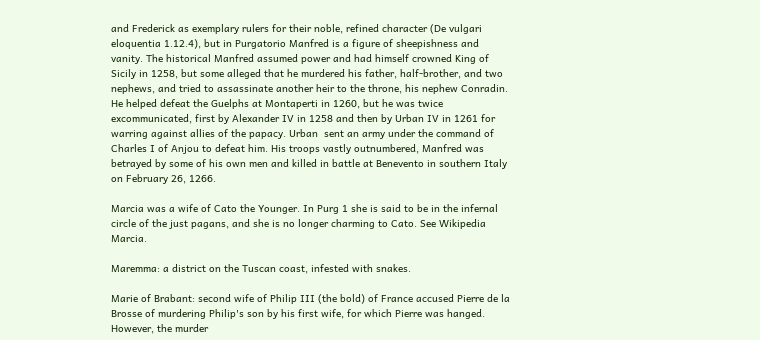and Frederick as exemplary rulers for their noble, refined character (De vulgari eloquentia 1.12.4), but in Purgatorio Manfred is a figure of sheepishness and vanity. The historical Manfred assumed power and had himself crowned King of Sicily in 1258, but some alleged that he murdered his father, half-brother, and two nephews, and tried to assassinate another heir to the throne, his nephew Conradin. He helped defeat the Guelphs at Montaperti in 1260, but he was twice excommunicated, first by Alexander IV in 1258 and then by Urban IV in 1261 for warring against allies of the papacy. Urban  sent an army under the command of Charles I of Anjou to defeat him. His troops vastly outnumbered, Manfred was betrayed by some of his own men and killed in battle at Benevento in southern Italy on February 26, 1266.

Marcia was a wife of Cato the Younger. In Purg 1 she is said to be in the infernal circle of the just pagans, and she is no longer charming to Cato. See Wikipedia Marcia.

Maremma: a district on the Tuscan coast, infested with snakes.

Marie of Brabant: second wife of Philip III (the bold) of France accused Pierre de la Brosse of murdering Philip's son by his first wife, for which Pierre was hanged. However, the murder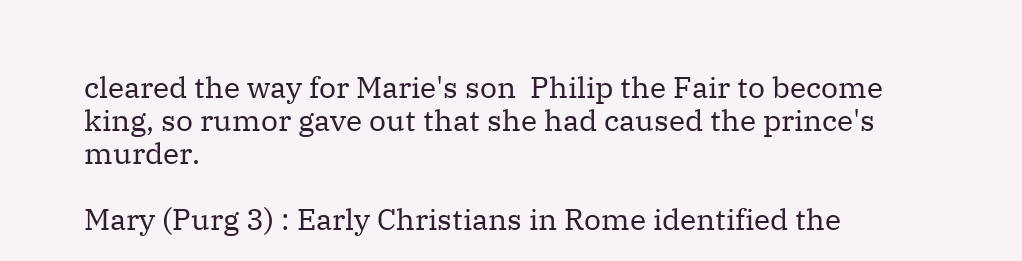cleared the way for Marie's son  Philip the Fair to become king, so rumor gave out that she had caused the prince's murder.

Mary (Purg 3) : Early Christians in Rome identified the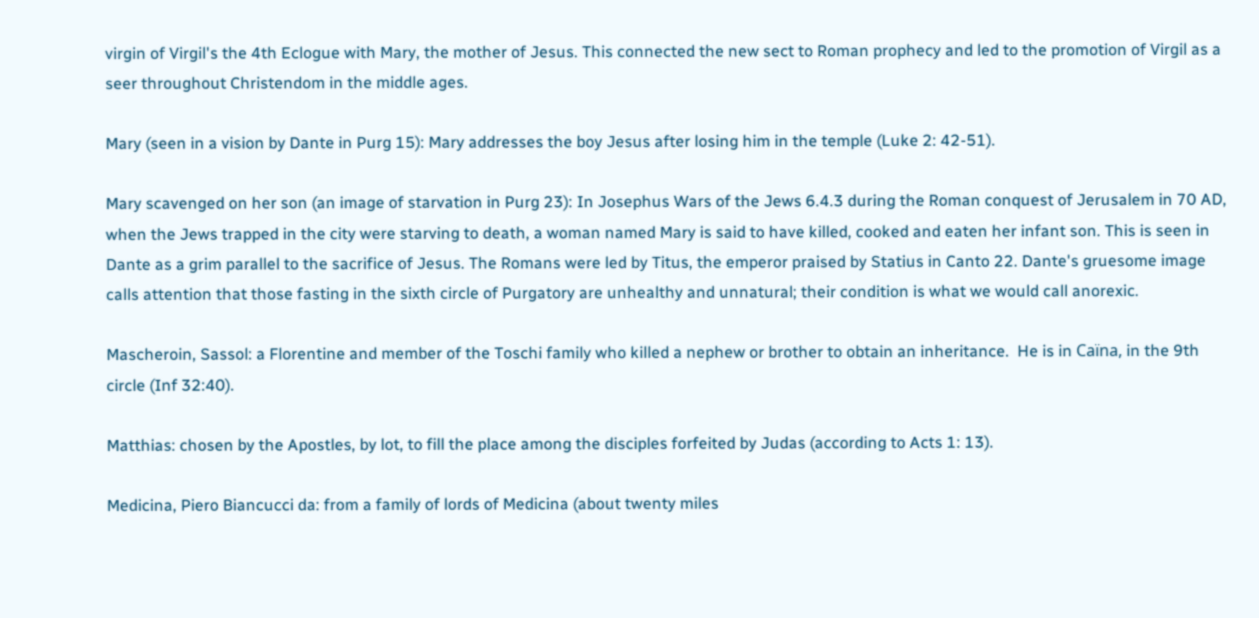virgin of Virgil's the 4th Eclogue with Mary, the mother of Jesus. This connected the new sect to Roman prophecy and led to the promotion of Virgil as a seer throughout Christendom in the middle ages.

Mary (seen in a vision by Dante in Purg 15): Mary addresses the boy Jesus after losing him in the temple (Luke 2: 42-51).

Mary scavenged on her son (an image of starvation in Purg 23): In Josephus Wars of the Jews 6.4.3 during the Roman conquest of Jerusalem in 70 AD, when the Jews trapped in the city were starving to death, a woman named Mary is said to have killed, cooked and eaten her infant son. This is seen in Dante as a grim parallel to the sacrifice of Jesus. The Romans were led by Titus, the emperor praised by Statius in Canto 22. Dante's gruesome image calls attention that those fasting in the sixth circle of Purgatory are unhealthy and unnatural; their condition is what we would call anorexic.

Mascheroin, Sassol: a Florentine and member of the Toschi family who killed a nephew or brother to obtain an inheritance.  He is in Caïna, in the 9th circle (Inf 32:40).

Matthias: chosen by the Apostles, by lot, to fill the place among the disciples forfeited by Judas (according to Acts 1: 13).

Medicina, Piero Biancucci da: from a family of lords of Medicina (about twenty miles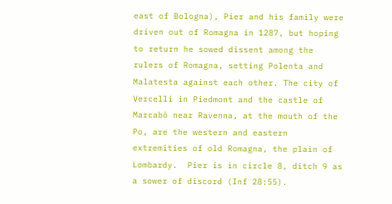east of Bologna), Pier and his family were driven out of Romagna in 1287, but hoping to return he sowed dissent among the rulers of Romagna, setting Polenta and Malatesta against each other. The city of Vercelli in Piedmont and the castle of Marcabò near Ravenna, at the mouth of the Po, are the western and eastern extremities of old Romagna, the plain of Lombardy.  Pier is in circle 8, ditch 9 as a sower of discord (Inf 28:55).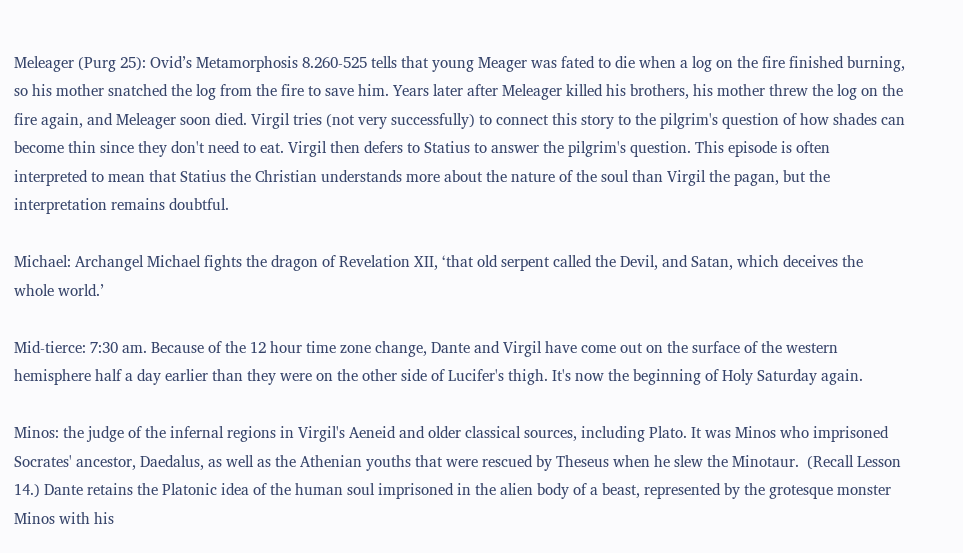Meleager (Purg 25): Ovid’s Metamorphosis 8.260-525 tells that young Meager was fated to die when a log on the fire finished burning, so his mother snatched the log from the fire to save him. Years later after Meleager killed his brothers, his mother threw the log on the fire again, and Meleager soon died. Virgil tries (not very successfully) to connect this story to the pilgrim's question of how shades can become thin since they don't need to eat. Virgil then defers to Statius to answer the pilgrim's question. This episode is often interpreted to mean that Statius the Christian understands more about the nature of the soul than Virgil the pagan, but the interpretation remains doubtful.

Michael: Archangel Michael fights the dragon of Revelation XII, ‘that old serpent called the Devil, and Satan, which deceives the whole world.’

Mid-tierce: 7:30 am. Because of the 12 hour time zone change, Dante and Virgil have come out on the surface of the western hemisphere half a day earlier than they were on the other side of Lucifer's thigh. It's now the beginning of Holy Saturday again.

Minos: the judge of the infernal regions in Virgil's Aeneid and older classical sources, including Plato. It was Minos who imprisoned Socrates' ancestor, Daedalus, as well as the Athenian youths that were rescued by Theseus when he slew the Minotaur.  (Recall Lesson 14.) Dante retains the Platonic idea of the human soul imprisoned in the alien body of a beast, represented by the grotesque monster Minos with his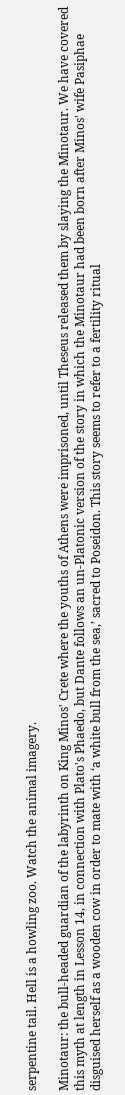serpentine tail. Hell is a howling zoo. Watch the animal imagery.

Minotaur: the bull-headed guardian of the labyrinth on King Minos' Crete where the youths of Athens were imprisoned, until Theseus released them by slaying the Minotaur. We have covered this myth at length in Lesson 14, in connection with Plato's Phaedo, but Dante follows an un-Platonic version of the story in which the Minotaur had been born after Minos' wife Pasiphae disguised herself as a wooden cow in order to mate with ‘a white bull from the sea,’ sacred to Poseidon. This story seems to refer to a fertility ritual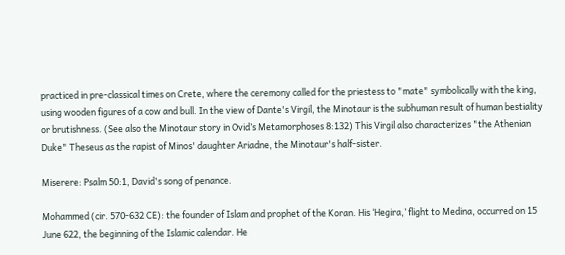practiced in pre-classical times on Crete, where the ceremony called for the priestess to "mate" symbolically with the king, using wooden figures of a cow and bull. In the view of Dante's Virgil, the Minotaur is the subhuman result of human bestiality or brutishness. (See also the Minotaur story in Ovid’s Metamorphoses 8:132) This Virgil also characterizes "the Athenian Duke" Theseus as the rapist of Minos' daughter Ariadne, the Minotaur's half-sister.

Miserere: Psalm 50:1, David's song of penance.

Mohammed (cir. 570-632 CE): the founder of Islam and prophet of the Koran. His ‘Hegira,’ flight to Medina, occurred on 15 June 622, the beginning of the Islamic calendar. He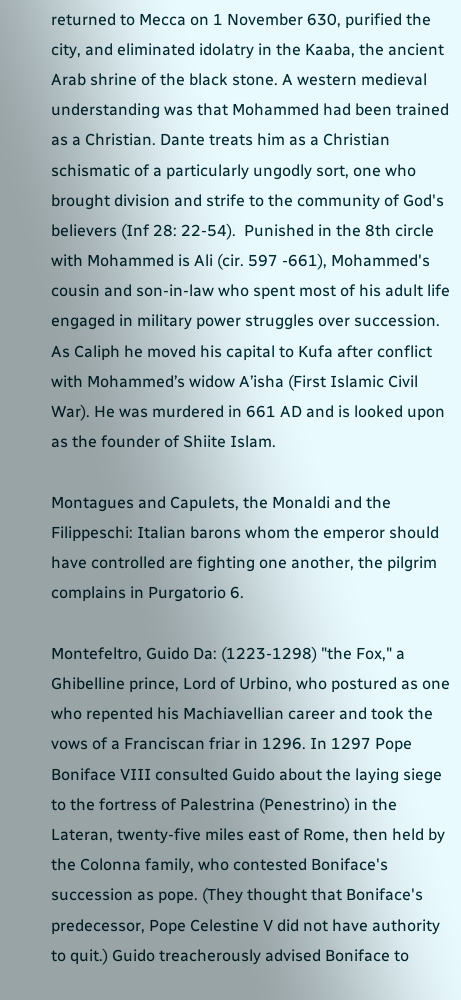returned to Mecca on 1 November 630, purified the city, and eliminated idolatry in the Kaaba, the ancient Arab shrine of the black stone. A western medieval understanding was that Mohammed had been trained as a Christian. Dante treats him as a Christian schismatic of a particularly ungodly sort, one who brought division and strife to the community of God's believers (Inf 28: 22-54).  Punished in the 8th circle with Mohammed is Ali (cir. 597 -661), Mohammed's cousin and son-in-law who spent most of his adult life engaged in military power struggles over succession. As Caliph he moved his capital to Kufa after conflict with Mohammed’s widow A’isha (First Islamic Civil War). He was murdered in 661 AD and is looked upon as the founder of Shiite Islam.

Montagues and Capulets, the Monaldi and the Filippeschi: Italian barons whom the emperor should have controlled are fighting one another, the pilgrim complains in Purgatorio 6.

Montefeltro, Guido Da: (1223-1298) "the Fox," a Ghibelline prince, Lord of Urbino, who postured as one who repented his Machiavellian career and took the vows of a Franciscan friar in 1296. In 1297 Pope Boniface VIII consulted Guido about the laying siege to the fortress of Palestrina (Penestrino) in the Lateran, twenty-five miles east of Rome, then held by the Colonna family, who contested Boniface's succession as pope. (They thought that Boniface's predecessor, Pope Celestine V did not have authority to quit.) Guido treacherously advised Boniface to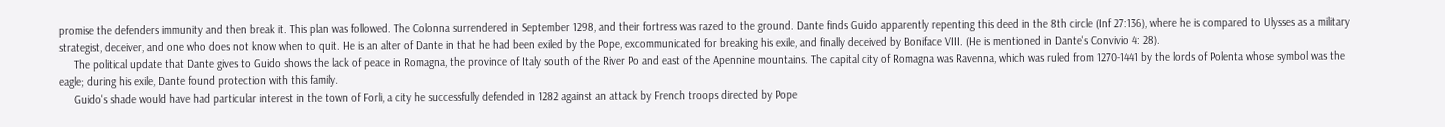promise the defenders immunity and then break it. This plan was followed. The Colonna surrendered in September 1298, and their fortress was razed to the ground. Dante finds Guido apparently repenting this deed in the 8th circle (Inf 27:136), where he is compared to Ulysses as a military strategist, deceiver, and one who does not know when to quit. He is an alter of Dante in that he had been exiled by the Pope, excommunicated for breaking his exile, and finally deceived by Boniface VIII. (He is mentioned in Dante's Convivio 4: 28).
     The political update that Dante gives to Guido shows the lack of peace in Romagna, the province of Italy south of the River Po and east of the Apennine mountains. The capital city of Romagna was Ravenna, which was ruled from 1270-1441 by the lords of Polenta whose symbol was the eagle; during his exile, Dante found protection with this family.
     Guido's shade would have had particular interest in the town of Forli, a city he successfully defended in 1282 against an attack by French troops directed by Pope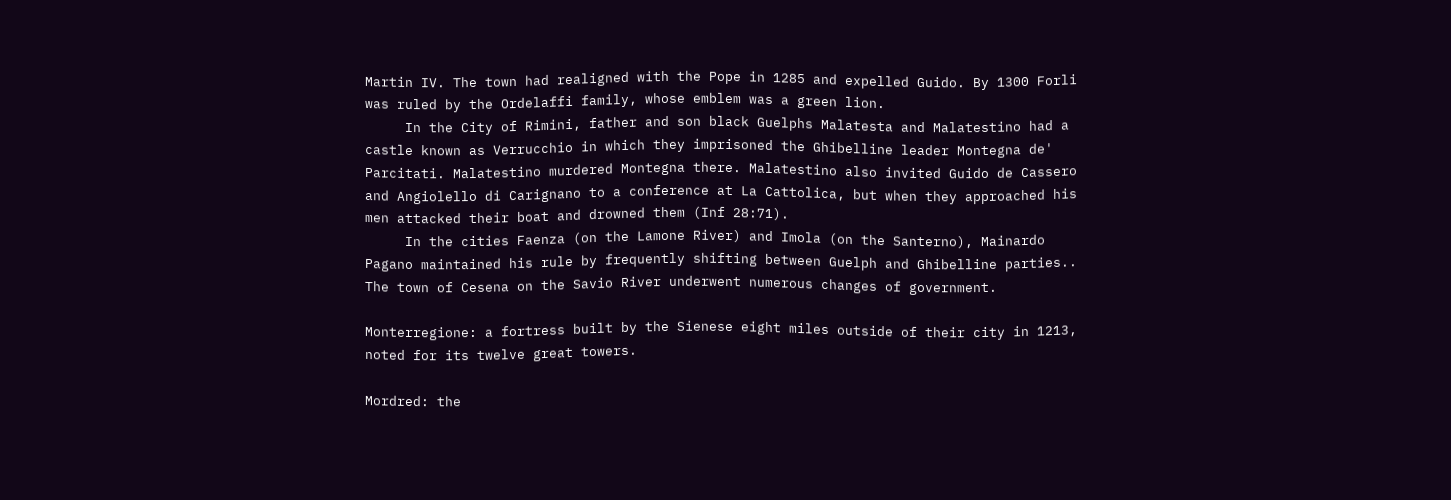Martin IV. The town had realigned with the Pope in 1285 and expelled Guido. By 1300 Forli was ruled by the Ordelaffi family, whose emblem was a green lion.
     In the City of Rimini, father and son black Guelphs Malatesta and Malatestino had a castle known as Verrucchio in which they imprisoned the Ghibelline leader Montegna de' Parcitati. Malatestino murdered Montegna there. Malatestino also invited Guido de Cassero and Angiolello di Carignano to a conference at La Cattolica, but when they approached his men attacked their boat and drowned them (Inf 28:71).
     In the cities Faenza (on the Lamone River) and Imola (on the Santerno), Mainardo Pagano maintained his rule by frequently shifting between Guelph and Ghibelline parties.. The town of Cesena on the Savio River underwent numerous changes of government.

Monterregione: a fortress built by the Sienese eight miles outside of their city in 1213, noted for its twelve great towers.

Mordred: the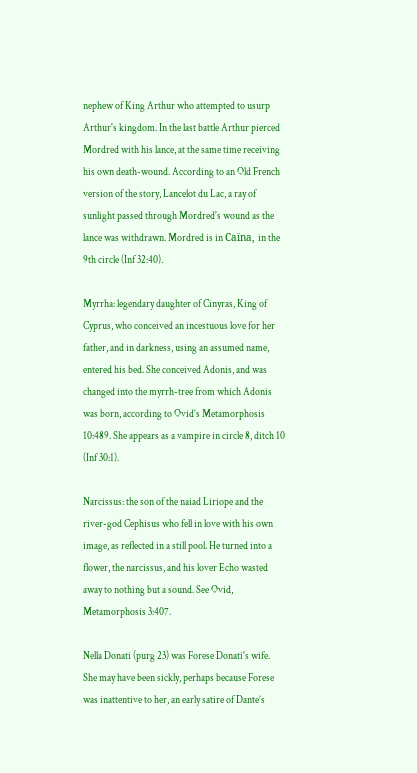nephew of King Arthur who attempted to usurp Arthur's kingdom. In the last battle Arthur pierced Mordred with his lance, at the same time receiving his own death-wound. According to an Old French version of the story, Lancelot du Lac, a ray of sunlight passed through Mordred's wound as the lance was withdrawn. Mordred is in Caïna, in the 9th circle (Inf 32:40).

Myrrha: legendary daughter of Cinyras, King of Cyprus, who conceived an incestuous love for her father, and in darkness, using an assumed name, entered his bed. She conceived Adonis, and was changed into the myrrh-tree from which Adonis was born, according to Ovid’s Metamorphosis 10:489. She appears as a vampire in circle 8, ditch 10 (Inf 30:1).

Narcissus: the son of the naiad Liriope and the river-god Cephisus who fell in love with his own image, as reflected in a still pool. He turned into a flower, the narcissus, and his lover Echo wasted away to nothing but a sound. See Ovid, Metamorphosis 3:407.

Nella Donati (purg 23) was Forese Donati's wife. She may have been sickly, perhaps because Forese was inattentive to her, an early satire of Dante’s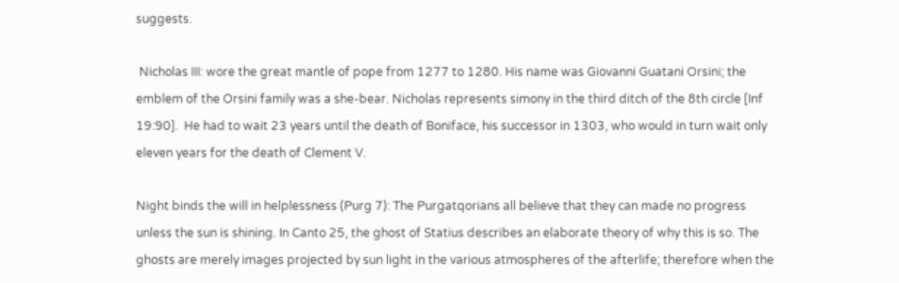suggests.

 Nicholas III: wore the great mantle of pope from 1277 to 1280. His name was Giovanni Guatani Orsini; the emblem of the Orsini family was a she-bear. Nicholas represents simony in the third ditch of the 8th circle [Inf 19:90].  He had to wait 23 years until the death of Boniface, his successor in 1303, who would in turn wait only eleven years for the death of Clement V.

Night binds the will in helplessness (Purg 7): The Purgatqorians all believe that they can made no progress unless the sun is shining. In Canto 25, the ghost of Statius describes an elaborate theory of why this is so. The ghosts are merely images projected by sun light in the various atmospheres of the afterlife; therefore when the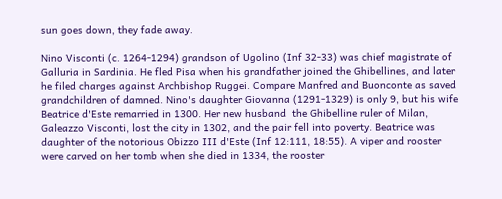sun goes down, they fade away.

Nino Visconti (c. 1264-1294) grandson of Ugolino (Inf 32-33) was chief magistrate of Galluria in Sardinia. He fled Pisa when his grandfather joined the Ghibellines, and later he filed charges against Archbishop Ruggei. Compare Manfred and Buonconte as saved grandchildren of damned. Nino's daughter Giovanna (1291-1329) is only 9, but his wife Beatrice d'Este remarried in 1300. Her new husband  the Ghibelline ruler of Milan, Galeazzo Visconti, lost the city in 1302, and the pair fell into poverty. Beatrice was daughter of the notorious Obizzo III d'Este (Inf 12:111, 18:55). A viper and rooster were carved on her tomb when she died in 1334, the rooster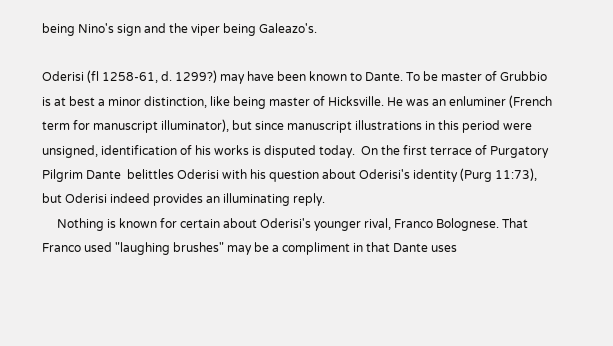being Nino's sign and the viper being Galeazo's.

Oderisi (fl 1258-61, d. 1299?) may have been known to Dante. To be master of Grubbio is at best a minor distinction, like being master of Hicksville. He was an enluminer (French term for manuscript illuminator), but since manuscript illustrations in this period were unsigned, identification of his works is disputed today.  On the first terrace of Purgatory Pilgrim Dante  belittles Oderisi with his question about Oderisi's identity (Purg 11:73), but Oderisi indeed provides an illuminating reply.
     Nothing is known for certain about Oderisi's younger rival, Franco Bolognese. That Franco used "laughing brushes" may be a compliment in that Dante uses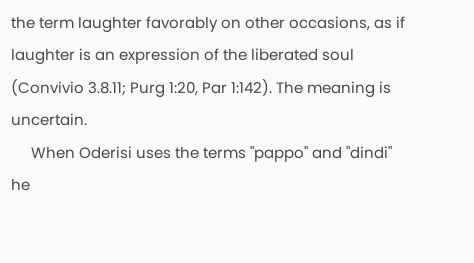the term laughter favorably on other occasions, as if laughter is an expression of the liberated soul (Convivio 3.8.11; Purg 1:20, Par 1:142). The meaning is uncertain.
     When Oderisi uses the terms "pappo" and "dindi" he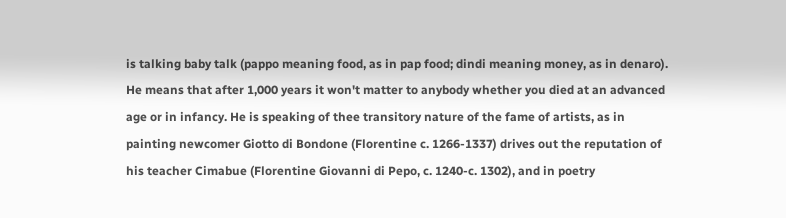is talking baby talk (pappo meaning food, as in pap food; dindi meaning money, as in denaro). He means that after 1,000 years it won't matter to anybody whether you died at an advanced age or in infancy. He is speaking of thee transitory nature of the fame of artists, as in painting newcomer Giotto di Bondone (Florentine c. 1266-1337) drives out the reputation of his teacher Cimabue (Florentine Giovanni di Pepo, c. 1240-c. 1302), and in poetry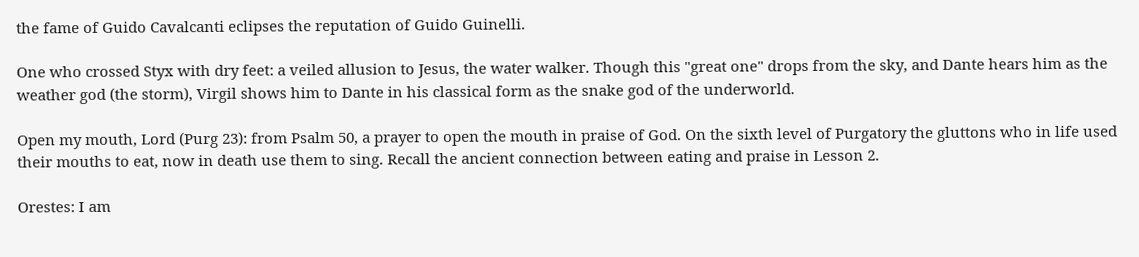the fame of Guido Cavalcanti eclipses the reputation of Guido Guinelli.

One who crossed Styx with dry feet: a veiled allusion to Jesus, the water walker. Though this "great one" drops from the sky, and Dante hears him as the weather god (the storm), Virgil shows him to Dante in his classical form as the snake god of the underworld.

Open my mouth, Lord (Purg 23): from Psalm 50, a prayer to open the mouth in praise of God. On the sixth level of Purgatory the gluttons who in life used their mouths to eat, now in death use them to sing. Recall the ancient connection between eating and praise in Lesson 2.

Orestes: I am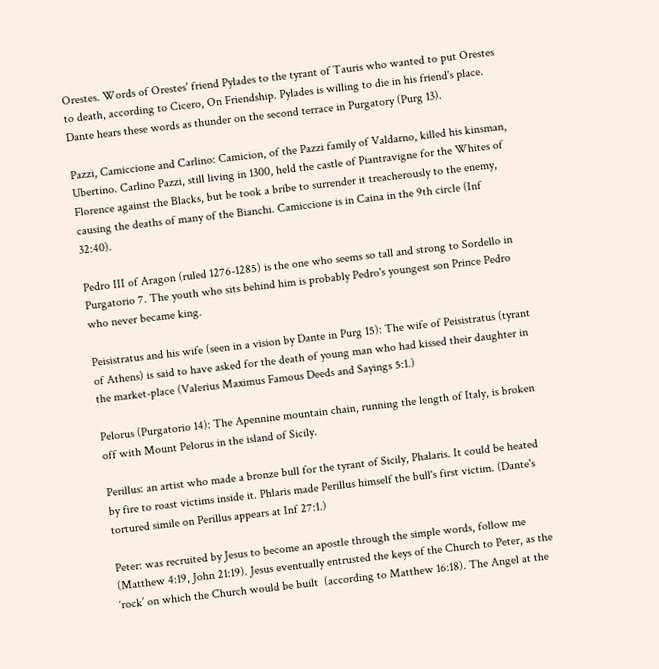Orestes. Words of Orestes' friend Pylades to the tyrant of Tauris who wanted to put Orestes to death, according to Cicero, On Friendship. Pylades is willing to die in his friend's place. Dante hears these words as thunder on the second terrace in Purgatory (Purg 13).

Pazzi, Camiccione and Carlino: Camicion, of the Pazzi family of Valdarno, killed his kinsman, Ubertino. Carlino Pazzi, still living in 1300, held the castle of Piantravigne for the Whites of Florence against the Blacks, but be took a bribe to surrender it treacherously to the enemy, causing the deaths of many of the Bianchi. Camiccione is in Caina in the 9th circle (Inf 32:40).

Pedro III of Aragon (ruled 1276-1285) is the one who seems so tall and strong to Sordello in Purgatorio 7. The youth who sits behind him is probably Pedro's youngest son Prince Pedro who never became king.

Peisistratus and his wife (seen in a vision by Dante in Purg 15): The wife of Peisistratus (tyrant of Athens) is said to have asked for the death of young man who had kissed their daughter in the market-place (Valerius Maximus Famous Deeds and Sayings 5:1.)

Pelorus (Purgatorio 14): The Apennine mountain chain, running the length of Italy, is broken off with Mount Pelorus in the island of Sicily.

Perillus: an artist who made a bronze bull for the tyrant of Sicily, Phalaris. It could be heated by fire to roast victims inside it. Phlaris made Perillus himself the bull's first victim. (Dante's tortured simile on Perillus appears at Inf 27:1.)

Peter: was recruited by Jesus to become an apostle through the simple words, follow me (Matthew 4:19, John 21:19). Jesus eventually entrusted the keys of the Church to Peter, as the ‘rock’ on which the Church would be built  (according to Matthew 16:18). The Angel at the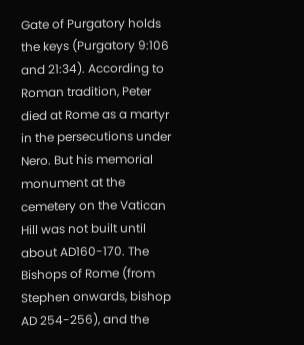Gate of Purgatory holds the keys (Purgatory 9:106 and 21:34). According to Roman tradition, Peter died at Rome as a martyr in the persecutions under Nero. But his memorial monument at the cemetery on the Vatican Hill was not built until about AD160-170. The Bishops of Rome (from Stephen onwards, bishop AD 254-256), and the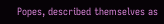Popes, described themselves as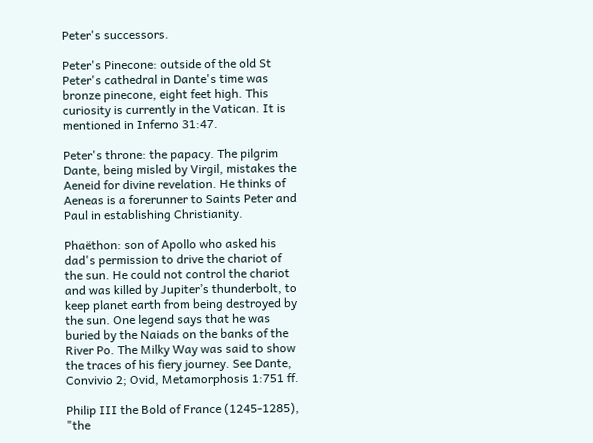Peter's successors.

Peter's Pinecone: outside of the old St Peter's cathedral in Dante's time was bronze pinecone, eight feet high. This curiosity is currently in the Vatican. It is mentioned in Inferno 31:47.

Peter's throne: the papacy. The pilgrim Dante, being misled by Virgil, mistakes the Aeneid for divine revelation. He thinks of Aeneas is a forerunner to Saints Peter and Paul in establishing Christianity.

Phaëthon: son of Apollo who asked his dad's permission to drive the chariot of the sun. He could not control the chariot and was killed by Jupiter’s thunderbolt, to keep planet earth from being destroyed by the sun. One legend says that he was buried by the Naiads on the banks of the River Po. The Milky Way was said to show the traces of his fiery journey. See Dante, Convivio 2; Ovid, Metamorphosis 1:751 ff.

Philip III the Bold of France (1245-1285), "the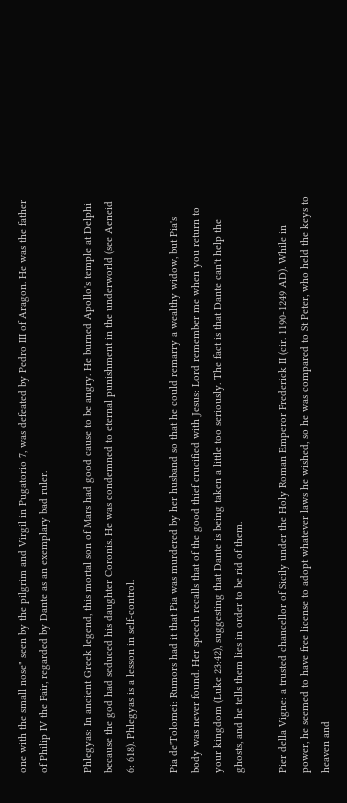one with the small nose" seen by the pilgrim and Virgil in Pugatorio 7, was defeated by Pedro III of Aragon. He was the father of Philip IV the Fair, regarded by Dante as an exemplary bad ruler.

Phlegyas: In ancient Greek legend, this mortal son of Mars had good cause to be angry. He burned Apollo's temple at Delphi because the god had seduced his daughter Coronis. He was condemned to eternal punishment in the underworld (see Aeneid 6: 618). Phlegyas is a lesson in self-control.

Pia de'Tolomei: Rumors had it that Pia was murdered by her husband so that he could remarry a wealthy widow, but Pia's body was never found. Her speech recalls that of the good thief crucified with Jesus: Lord remember me when you return to your kingdom (Luke 23:42), suggesting that Dante is being taken a little too seriously. The fact is that Dante can't help the ghosts, and he tells them lies in order to be rid of them.

Pier della Vigne: a trusted chancellor of Sicily under the Holy Roman Emperor Frederick II (cir. 1190-1249 AD). While in power, he seemed to have free license to adopt whatever laws he wished, so he was compared to St Peter, who held the keys to heaven and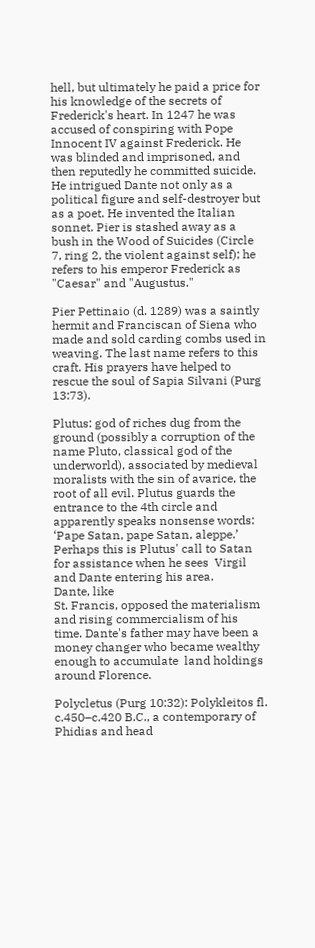hell, but ultimately he paid a price for his knowledge of the secrets of Frederick's heart. In 1247 he was accused of conspiring with Pope Innocent IV against Frederick. He was blinded and imprisoned, and then reputedly he committed suicide. He intrigued Dante not only as a political figure and self-destroyer but as a poet. He invented the Italian sonnet. Pier is stashed away as a bush in the Wood of Suicides (Circle 7, ring 2, the violent against self); he refers to his emperor Frederick as "Caesar" and "Augustus."

Pier Pettinaio (d. 1289) was a saintly hermit and Franciscan of Siena who made and sold carding combs used in weaving. The last name refers to this craft. His prayers have helped to rescue the soul of Sapia Silvani (Purg 13:73).

Plutus: god of riches dug from the ground (possibly a corruption of the name Pluto, classical god of the underworld), associated by medieval moralists with the sin of avarice, the root of all evil. Plutus guards the entrance to the 4th circle and apparently speaks nonsense words: ‘Pape Satan, pape Satan, aleppe.’ Perhaps this is Plutus' call to Satan for assistance when he sees  Virgil and Dante entering his area.
Dante, like
St. Francis, opposed the materialism and rising commercialism of his time. Dante's father may have been a money changer who became wealthy enough to accumulate  land holdings around Florence.

Polycletus (Purg 10:32): Polykleitos fl. c.450–c.420 B.C., a contemporary of Phidias and head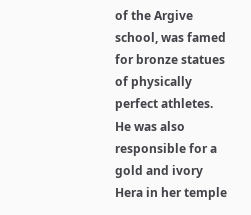of the Argive school, was famed for bronze statues of physically perfect athletes. He was also responsible for a gold and ivory Hera in her temple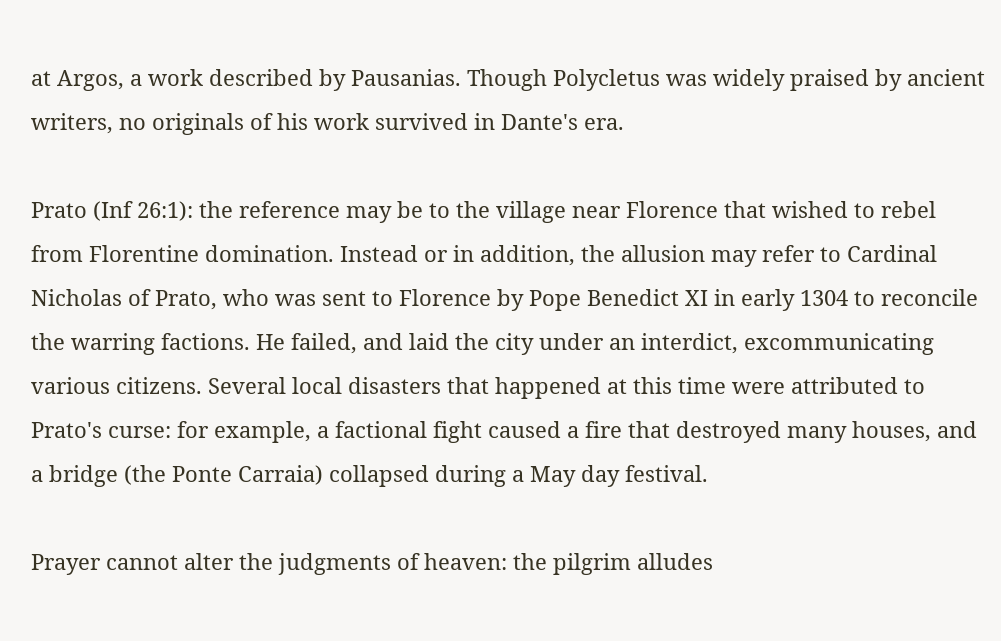at Argos, a work described by Pausanias. Though Polycletus was widely praised by ancient writers, no originals of his work survived in Dante's era.

Prato (Inf 26:1): the reference may be to the village near Florence that wished to rebel from Florentine domination. Instead or in addition, the allusion may refer to Cardinal Nicholas of Prato, who was sent to Florence by Pope Benedict XI in early 1304 to reconcile the warring factions. He failed, and laid the city under an interdict, excommunicating various citizens. Several local disasters that happened at this time were attributed to Prato's curse: for example, a factional fight caused a fire that destroyed many houses, and a bridge (the Ponte Carraia) collapsed during a May day festival.

Prayer cannot alter the judgments of heaven: the pilgrim alludes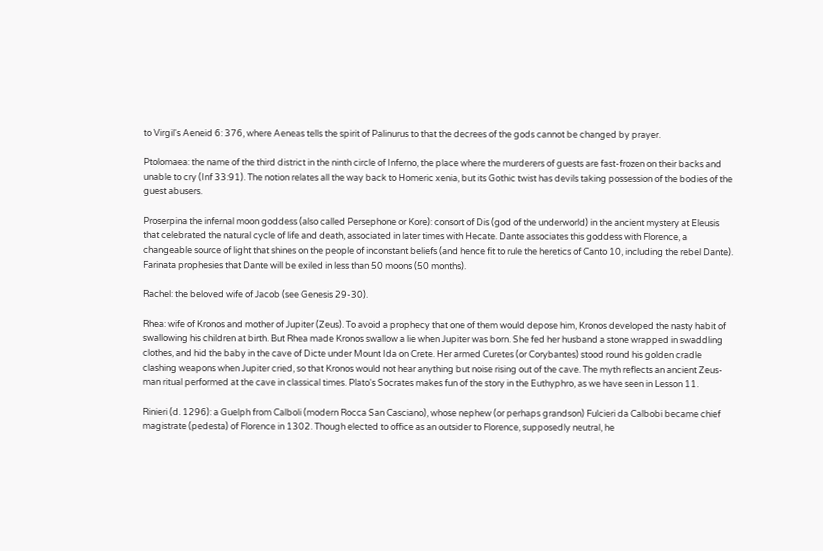to Virgil's Aeneid 6: 376, where Aeneas tells the spirit of Palinurus to that the decrees of the gods cannot be changed by prayer.

Ptolomaea: the name of the third district in the ninth circle of Inferno, the place where the murderers of guests are fast-frozen on their backs and unable to cry (Inf 33:91). The notion relates all the way back to Homeric xenia, but its Gothic twist has devils taking possession of the bodies of the guest abusers.

Proserpina the infernal moon goddess (also called Persephone or Kore): consort of Dis (god of the underworld) in the ancient mystery at Eleusis that celebrated the natural cycle of life and death, associated in later times with Hecate. Dante associates this goddess with Florence, a changeable source of light that shines on the people of inconstant beliefs (and hence fit to rule the heretics of Canto 10, including the rebel Dante). Farinata prophesies that Dante will be exiled in less than 50 moons (50 months).

Rachel: the beloved wife of Jacob (see Genesis 29-30).

Rhea: wife of Kronos and mother of Jupiter (Zeus). To avoid a prophecy that one of them would depose him, Kronos developed the nasty habit of swallowing his children at birth. But Rhea made Kronos swallow a lie when Jupiter was born. She fed her husband a stone wrapped in swaddling clothes, and hid the baby in the cave of Dicte under Mount Ida on Crete. Her armed Curetes (or Corybantes) stood round his golden cradle clashing weapons when Jupiter cried, so that Kronos would not hear anything but noise rising out of the cave. The myth reflects an ancient Zeus-man ritual performed at the cave in classical times. Plato's Socrates makes fun of the story in the Euthyphro, as we have seen in Lesson 11.

Rinieri (d. 1296): a Guelph from Calboli (modern Rocca San Casciano), whose nephew (or perhaps grandson) Fulcieri da Calbobi became chief magistrate (pedesta) of Florence in 1302. Though elected to office as an outsider to Florence, supposedly neutral, he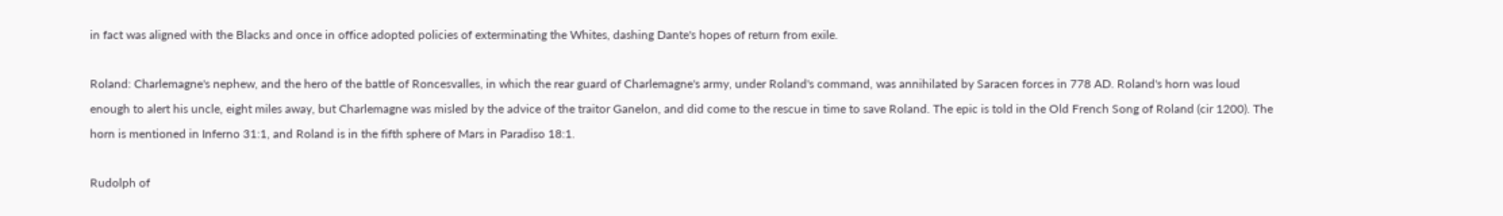in fact was aligned with the Blacks and once in office adopted policies of exterminating the Whites, dashing Dante's hopes of return from exile.

Roland: Charlemagne's nephew, and the hero of the battle of Roncesvalles, in which the rear guard of Charlemagne's army, under Roland's command, was annihilated by Saracen forces in 778 AD. Roland's horn was loud enough to alert his uncle, eight miles away, but Charlemagne was misled by the advice of the traitor Ganelon, and did come to the rescue in time to save Roland. The epic is told in the Old French Song of Roland (cir 1200). The horn is mentioned in Inferno 31:1, and Roland is in the fifth sphere of Mars in Paradiso 18:1.

Rudolph of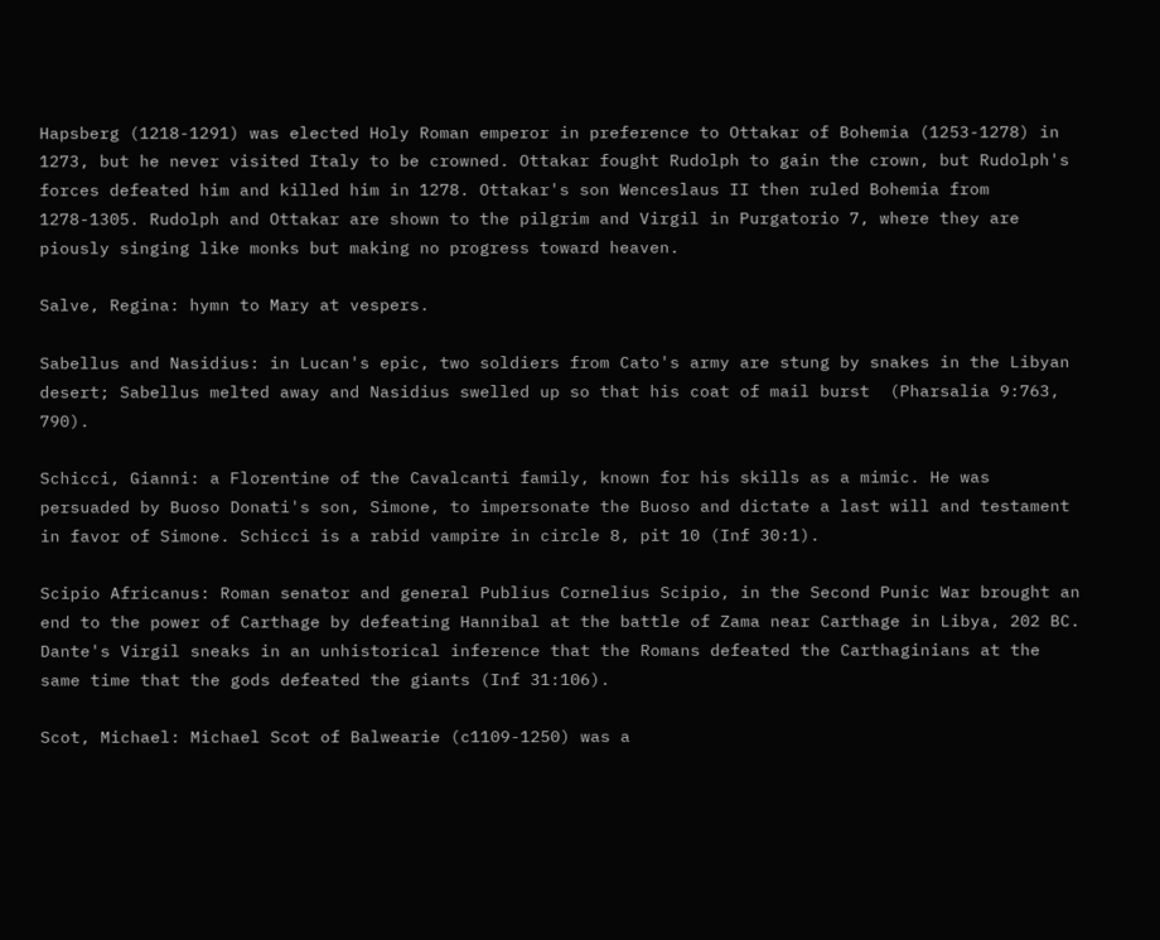Hapsberg (1218-1291) was elected Holy Roman emperor in preference to Ottakar of Bohemia (1253-1278) in 1273, but he never visited Italy to be crowned. Ottakar fought Rudolph to gain the crown, but Rudolph's forces defeated him and killed him in 1278. Ottakar's son Wenceslaus II then ruled Bohemia from 1278-1305. Rudolph and Ottakar are shown to the pilgrim and Virgil in Purgatorio 7, where they are piously singing like monks but making no progress toward heaven.

Salve, Regina: hymn to Mary at vespers.

Sabellus and Nasidius: in Lucan's epic, two soldiers from Cato's army are stung by snakes in the Libyan desert; Sabellus melted away and Nasidius swelled up so that his coat of mail burst  (Pharsalia 9:763, 790).

Schicci, Gianni: a Florentine of the Cavalcanti family, known for his skills as a mimic. He was persuaded by Buoso Donati's son, Simone, to impersonate the Buoso and dictate a last will and testament in favor of Simone. Schicci is a rabid vampire in circle 8, pit 10 (Inf 30:1).

Scipio Africanus: Roman senator and general Publius Cornelius Scipio, in the Second Punic War brought an end to the power of Carthage by defeating Hannibal at the battle of Zama near Carthage in Libya, 202 BC. Dante's Virgil sneaks in an unhistorical inference that the Romans defeated the Carthaginians at the same time that the gods defeated the giants (Inf 31:106).

Scot, Michael: Michael Scot of Balwearie (c1109-1250) was a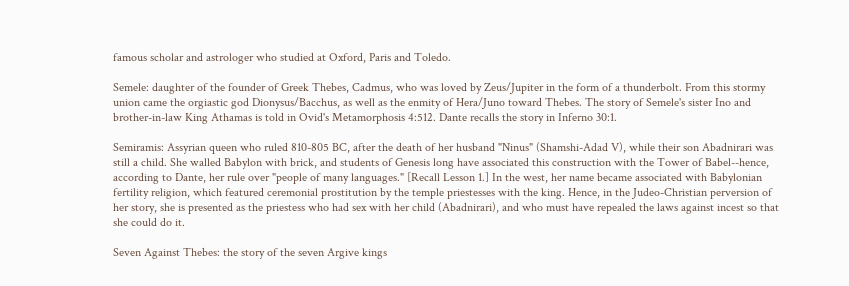famous scholar and astrologer who studied at Oxford, Paris and Toledo.

Semele: daughter of the founder of Greek Thebes, Cadmus, who was loved by Zeus/Jupiter in the form of a thunderbolt. From this stormy union came the orgiastic god Dionysus/Bacchus, as well as the enmity of Hera/Juno toward Thebes. The story of Semele's sister Ino and brother-in-law King Athamas is told in Ovid's Metamorphosis 4:512. Dante recalls the story in Inferno 30:1.

Semiramis: Assyrian queen who ruled 810-805 BC, after the death of her husband "Ninus" (Shamshi-Adad V), while their son Abadnirari was still a child. She walled Babylon with brick, and students of Genesis long have associated this construction with the Tower of Babel--hence, according to Dante, her rule over "people of many languages." [Recall Lesson 1.] In the west, her name became associated with Babylonian fertility religion, which featured ceremonial prostitution by the temple priestesses with the king. Hence, in the Judeo-Christian perversion of her story, she is presented as the priestess who had sex with her child (Abadnirari), and who must have repealed the laws against incest so that she could do it.

Seven Against Thebes: the story of the seven Argive kings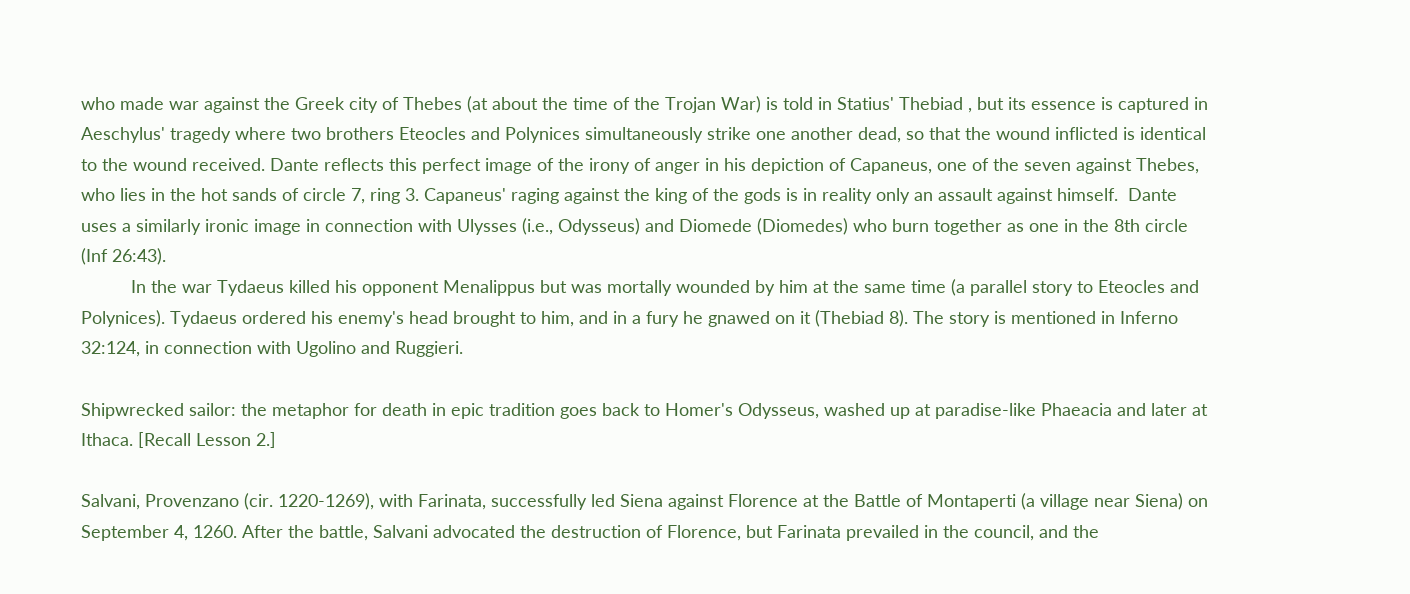who made war against the Greek city of Thebes (at about the time of the Trojan War) is told in Statius' Thebiad , but its essence is captured in Aeschylus' tragedy where two brothers Eteocles and Polynices simultaneously strike one another dead, so that the wound inflicted is identical to the wound received. Dante reflects this perfect image of the irony of anger in his depiction of Capaneus, one of the seven against Thebes, who lies in the hot sands of circle 7, ring 3. Capaneus' raging against the king of the gods is in reality only an assault against himself.  Dante uses a similarly ironic image in connection with Ulysses (i.e., Odysseus) and Diomede (Diomedes) who burn together as one in the 8th circle (Inf 26:43).
          In the war Tydaeus killed his opponent Menalippus but was mortally wounded by him at the same time (a parallel story to Eteocles and Polynices). Tydaeus ordered his enemy's head brought to him, and in a fury he gnawed on it (Thebiad 8). The story is mentioned in Inferno 32:124, in connection with Ugolino and Ruggieri.

Shipwrecked sailor: the metaphor for death in epic tradition goes back to Homer's Odysseus, washed up at paradise-like Phaeacia and later at Ithaca. [Recall Lesson 2.]

Salvani, Provenzano (cir. 1220-1269), with Farinata, successfully led Siena against Florence at the Battle of Montaperti (a village near Siena) on September 4, 1260. After the battle, Salvani advocated the destruction of Florence, but Farinata prevailed in the council, and the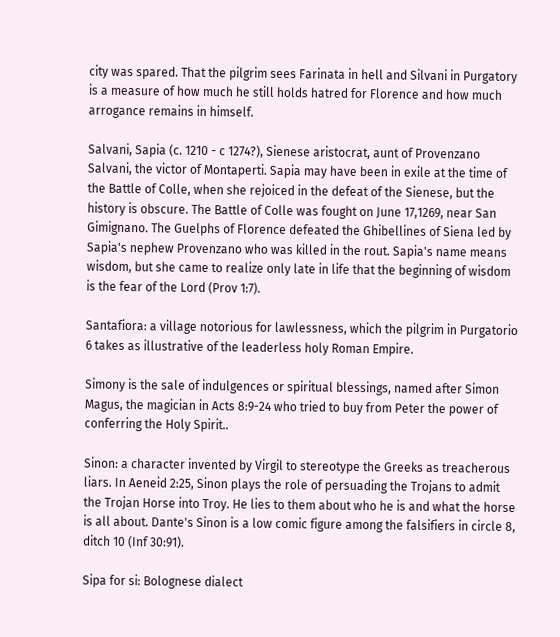city was spared. That the pilgrim sees Farinata in hell and Silvani in Purgatory is a measure of how much he still holds hatred for Florence and how much arrogance remains in himself.

Salvani, Sapia (c. 1210 - c 1274?), Sienese aristocrat, aunt of Provenzano Salvani, the victor of Montaperti. Sapia may have been in exile at the time of the Battle of Colle, when she rejoiced in the defeat of the Sienese, but the history is obscure. The Battle of Colle was fought on June 17,1269, near San Gimignano. The Guelphs of Florence defeated the Ghibellines of Siena led by Sapia's nephew Provenzano who was killed in the rout. Sapia's name means wisdom, but she came to realize only late in life that the beginning of wisdom is the fear of the Lord (Prov 1:7).

Santafiora: a village notorious for lawlessness, which the pilgrim in Purgatorio 6 takes as illustrative of the leaderless holy Roman Empire.

Simony is the sale of indulgences or spiritual blessings, named after Simon Magus, the magician in Acts 8:9-24 who tried to buy from Peter the power of conferring the Holy Spirit..

Sinon: a character invented by Virgil to stereotype the Greeks as treacherous liars. In Aeneid 2:25, Sinon plays the role of persuading the Trojans to admit the Trojan Horse into Troy. He lies to them about who he is and what the horse is all about. Dante's Sinon is a low comic figure among the falsifiers in circle 8, ditch 10 (Inf 30:91).

Sipa for si: Bolognese dialect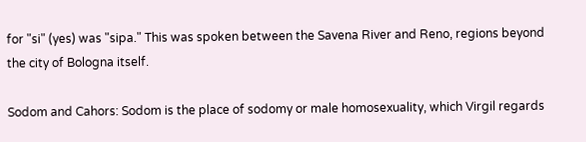for "si" (yes) was "sipa." This was spoken between the Savena River and Reno, regions beyond the city of Bologna itself.

Sodom and Cahors: Sodom is the place of sodomy or male homosexuality, which Virgil regards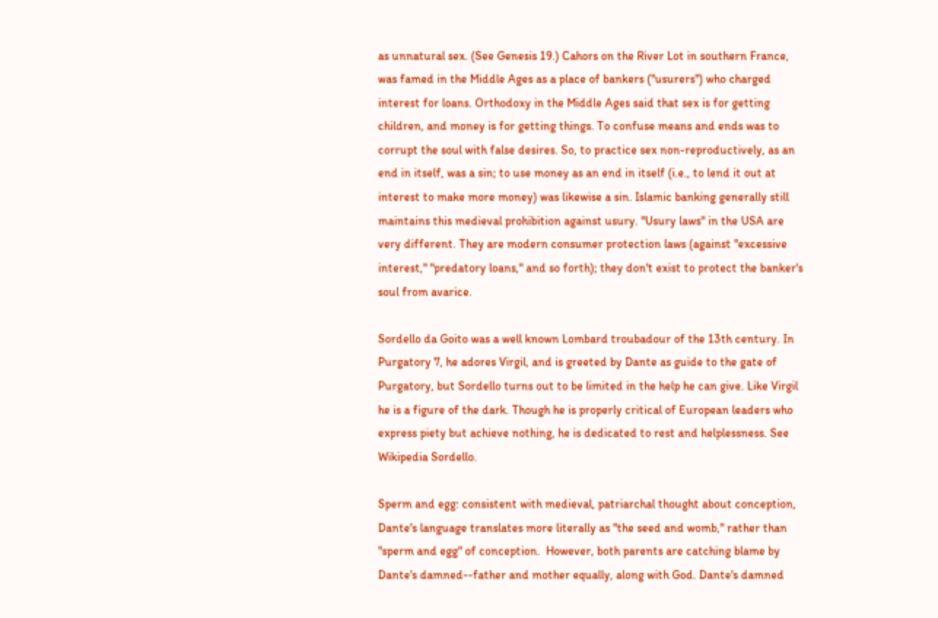as unnatural sex. (See Genesis 19.) Cahors on the River Lot in southern France, was famed in the Middle Ages as a place of bankers ("usurers") who charged interest for loans. Orthodoxy in the Middle Ages said that sex is for getting children, and money is for getting things. To confuse means and ends was to corrupt the soul with false desires. So, to practice sex non-reproductively, as an end in itself, was a sin; to use money as an end in itself (i.e., to lend it out at interest to make more money) was likewise a sin. Islamic banking generally still maintains this medieval prohibition against usury. "Usury laws" in the USA are very different. They are modern consumer protection laws (against "excessive interest," "predatory loans," and so forth); they don't exist to protect the banker's soul from avarice.

Sordello da Goito was a well known Lombard troubadour of the 13th century. In Purgatory 7, he adores Virgil, and is greeted by Dante as guide to the gate of Purgatory, but Sordello turns out to be limited in the help he can give. Like Virgil he is a figure of the dark. Though he is properly critical of European leaders who express piety but achieve nothing, he is dedicated to rest and helplessness. See Wikipedia Sordello.

Sperm and egg: consistent with medieval, patriarchal thought about conception, Dante's language translates more literally as "the seed and womb," rather than "sperm and egg" of conception.  However, both parents are catching blame by Dante's damned--father and mother equally, along with God. Dante's damned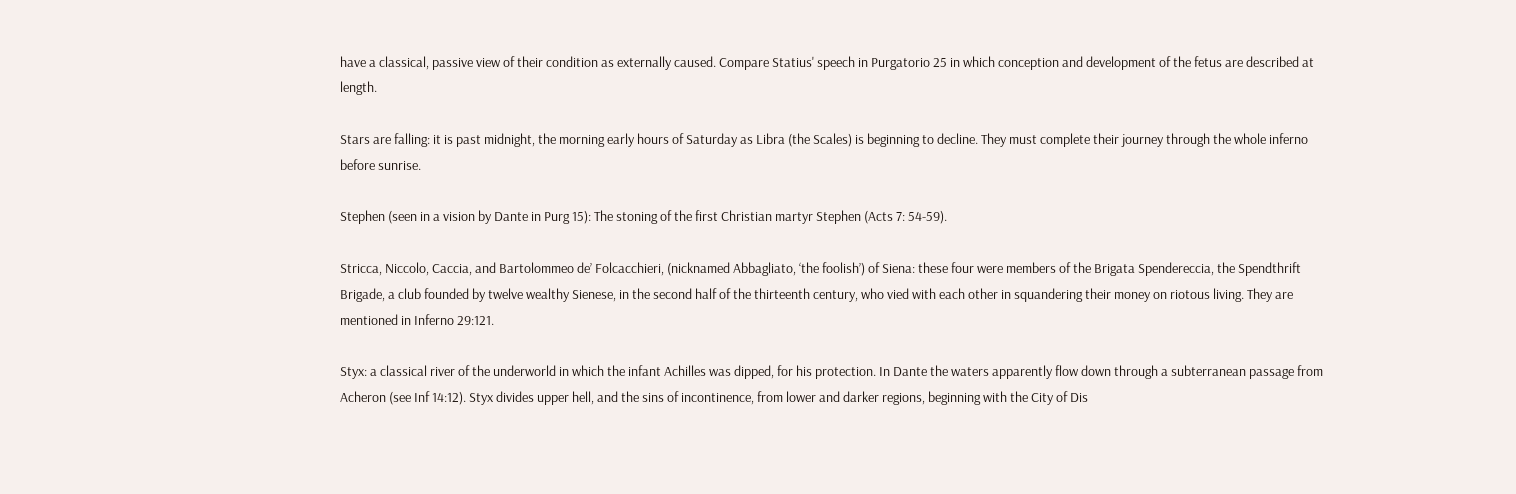have a classical, passive view of their condition as externally caused. Compare Statius' speech in Purgatorio 25 in which conception and development of the fetus are described at length.

Stars are falling: it is past midnight, the morning early hours of Saturday as Libra (the Scales) is beginning to decline. They must complete their journey through the whole inferno before sunrise.

Stephen (seen in a vision by Dante in Purg 15): The stoning of the first Christian martyr Stephen (Acts 7: 54-59).

Stricca, Niccolo, Caccia, and Bartolommeo de’ Folcacchieri, (nicknamed Abbagliato, ‘the foolish’) of Siena: these four were members of the Brigata Spendereccia, the Spendthrift Brigade, a club founded by twelve wealthy Sienese, in the second half of the thirteenth century, who vied with each other in squandering their money on riotous living. They are mentioned in Inferno 29:121.

Styx: a classical river of the underworld in which the infant Achilles was dipped, for his protection. In Dante the waters apparently flow down through a subterranean passage from Acheron (see Inf 14:12). Styx divides upper hell, and the sins of incontinence, from lower and darker regions, beginning with the City of Dis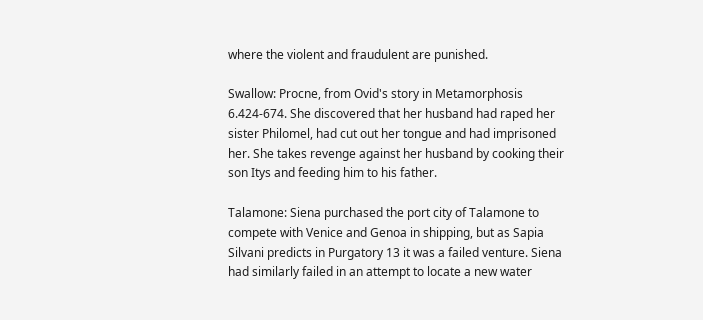where the violent and fraudulent are punished.

Swallow: Procne, from Ovid's story in Metamorphosis 6.424-674. She discovered that her husband had raped her sister Philomel, had cut out her tongue and had imprisoned her. She takes revenge against her husband by cooking their son Itys and feeding him to his father.

Talamone: Siena purchased the port city of Talamone to compete with Venice and Genoa in shipping, but as Sapia Silvani predicts in Purgatory 13 it was a failed venture. Siena had similarly failed in an attempt to locate a new water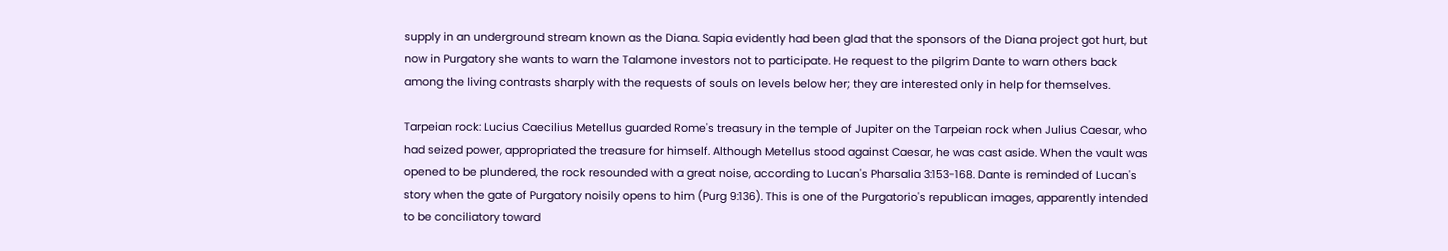supply in an underground stream known as the Diana. Sapia evidently had been glad that the sponsors of the Diana project got hurt, but now in Purgatory she wants to warn the Talamone investors not to participate. He request to the pilgrim Dante to warn others back among the living contrasts sharply with the requests of souls on levels below her; they are interested only in help for themselves.

Tarpeian rock: Lucius Caecilius Metellus guarded Rome's treasury in the temple of Jupiter on the Tarpeian rock when Julius Caesar, who had seized power, appropriated the treasure for himself. Although Metellus stood against Caesar, he was cast aside. When the vault was opened to be plundered, the rock resounded with a great noise, according to Lucan's Pharsalia 3:153-168. Dante is reminded of Lucan's story when the gate of Purgatory noisily opens to him (Purg 9:136). This is one of the Purgatorio's republican images, apparently intended to be conciliatory toward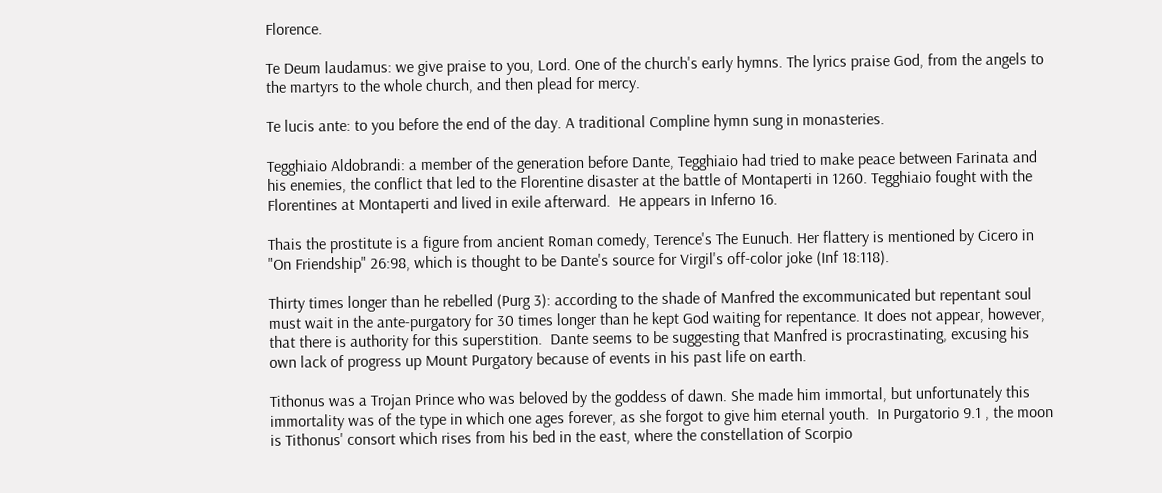Florence.

Te Deum laudamus: we give praise to you, Lord. One of the church's early hymns. The lyrics praise God, from the angels to the martyrs to the whole church, and then plead for mercy.

Te lucis ante: to you before the end of the day. A traditional Compline hymn sung in monasteries.

Tegghiaio Aldobrandi: a member of the generation before Dante, Tegghiaio had tried to make peace between Farinata and his enemies, the conflict that led to the Florentine disaster at the battle of Montaperti in 1260. Tegghiaio fought with the Florentines at Montaperti and lived in exile afterward.  He appears in Inferno 16.

Thais the prostitute is a figure from ancient Roman comedy, Terence's The Eunuch. Her flattery is mentioned by Cicero in "On Friendship" 26:98, which is thought to be Dante's source for Virgil's off-color joke (Inf 18:118).

Thirty times longer than he rebelled (Purg 3): according to the shade of Manfred the excommunicated but repentant soul must wait in the ante-purgatory for 30 times longer than he kept God waiting for repentance. It does not appear, however, that there is authority for this superstition.  Dante seems to be suggesting that Manfred is procrastinating, excusing his own lack of progress up Mount Purgatory because of events in his past life on earth.

Tithonus was a Trojan Prince who was beloved by the goddess of dawn. She made him immortal, but unfortunately this immortality was of the type in which one ages forever, as she forgot to give him eternal youth.  In Purgatorio 9.1 , the moon is Tithonus' consort which rises from his bed in the east, where the constellation of Scorpio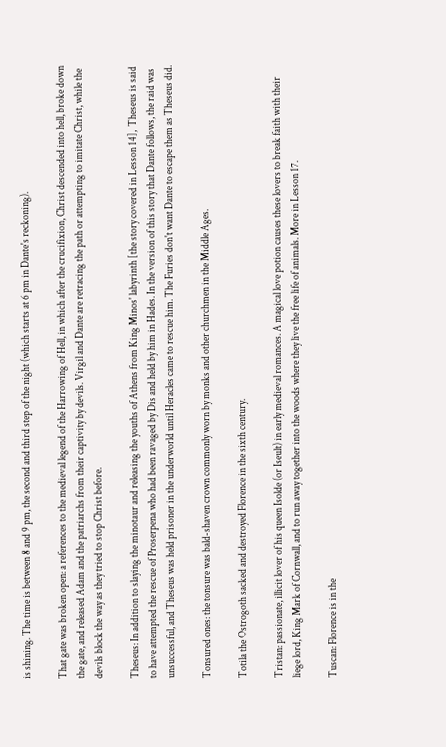is shining. The time is between 8 and 9 pm, the second and third step of the night (which starts at 6 pm in Dante's reckoning).

That gate was broken open: a references to the medieval legend of the Harrowing of Hell, in which after the crucifixion, Christ descended into hell, broke down the gate, and released Adam and the patriarchs from their captivity by devils. Virgil and Dante are retracing the path or attempting to imitate Christ, while the devils block the way as they tried to stop Christ before.

Theseus: In addition to slaying the minotaur and releasing the youths of Athens from King Minos' labyrinth [the story covered in Lesson 14],  Theseus is said to have attempted the rescue of Proserpena who had been ravaged by Dis and held by him in Hades. In the version of this story that Dante follows, the raid was unsuccessful, and Theseus was held prisoner in the underworld until Heracles came to rescue him. The Furies don't want Dante to escape them as Theseus did.

Tonsured ones: the tonsure was bald-shaven crown commonly worn by monks and other churchmen in the Middle Ages.

Totila the Ostrogoth sacked and destroyed Florence in the sixth century.

Tristan: passionate, illicit lover of his queen Isolde (or Iseult) in early medieval romances. A magical love potion causes these lovers to break faith with their liege lord, King Mark of Cornwall, and to run away together into the woods where they live the free life of animals. More in Lesson 17.

Tuscan: Florence is in the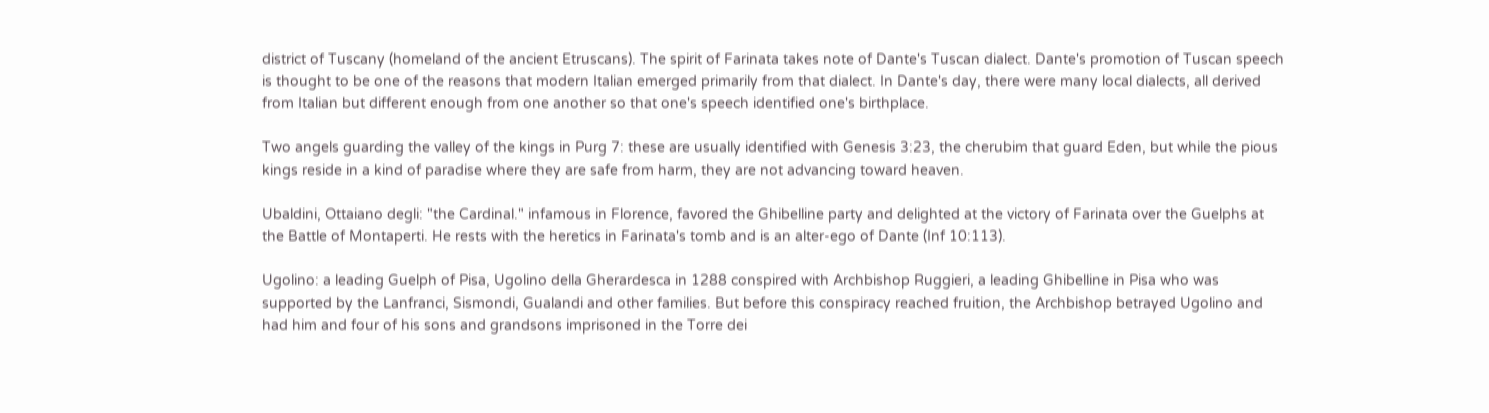district of Tuscany (homeland of the ancient Etruscans). The spirit of Farinata takes note of Dante's Tuscan dialect. Dante's promotion of Tuscan speech  is thought to be one of the reasons that modern Italian emerged primarily from that dialect. In Dante's day, there were many local dialects, all derived from Italian but different enough from one another so that one's speech identified one's birthplace.

Two angels guarding the valley of the kings in Purg 7: these are usually identified with Genesis 3:23, the cherubim that guard Eden, but while the pious kings reside in a kind of paradise where they are safe from harm, they are not advancing toward heaven.

Ubaldini, Ottaiano degli: "the Cardinal." infamous in Florence, favored the Ghibelline party and delighted at the victory of Farinata over the Guelphs at the Battle of Montaperti. He rests with the heretics in Farinata's tomb and is an alter-ego of Dante (Inf 10:113).

Ugolino: a leading Guelph of Pisa, Ugolino della Gherardesca in 1288 conspired with Archbishop Ruggieri, a leading Ghibelline in Pisa who was supported by the Lanfranci, Sismondi, Gualandi and other families. But before this conspiracy reached fruition, the Archbishop betrayed Ugolino and had him and four of his sons and grandsons imprisoned in the Torre dei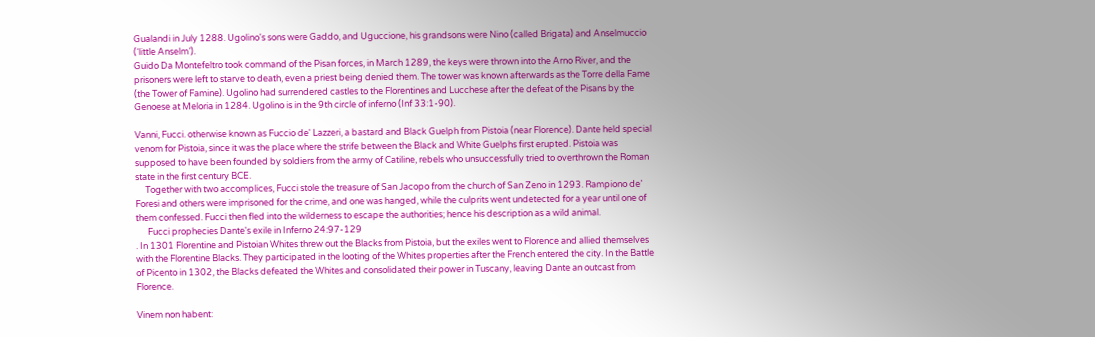Gualandi in July 1288. Ugolino's sons were Gaddo, and Uguccione, his grandsons were Nino (called Brigata) and Anselmuccio (‘little Anselm’).
Guido Da Montefeltro took command of the Pisan forces, in March 1289, the keys were thrown into the Arno River, and the prisoners were left to starve to death, even a priest being denied them. The tower was known afterwards as the Torre della Fame (the Tower of Famine). Ugolino had surrendered castles to the Florentines and Lucchese after the defeat of the Pisans by the Genoese at Meloria in 1284. Ugolino is in the 9th circle of inferno (Inf 33:1-90).

Vanni, Fucci. otherwise known as Fuccio de' Lazzeri, a bastard and Black Guelph from Pistoia (near Florence). Dante held special venom for Pistoia, since it was the place where the strife between the Black and White Guelphs first erupted. Pistoia was supposed to have been founded by soldiers from the army of Catiline, rebels who unsuccessfully tried to overthrown the Roman state in the first century BCE.
     Together with two accomplices, Fucci stole the treasure of San Jacopo from the church of San Zeno in 1293. Rampiono de’ Foresi and others were imprisoned for the crime, and one was hanged, while the culprits went undetected for a year until one of them confessed. Fucci then fled into the wilderness to escape the authorities; hence his description as a wild animal.
      Fucci prophecies Dante's exile in Inferno 24:97-129
. In 1301 Florentine and Pistoian Whites threw out the Blacks from Pistoia, but the exiles went to Florence and allied themselves with the Florentine Blacks. They participated in the looting of the Whites properties after the French entered the city. In the Battle of Picento in 1302, the Blacks defeated the Whites and consolidated their power in Tuscany, leaving Dante an outcast from Florence.

Vinem non habent: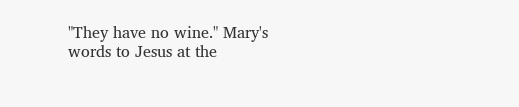"They have no wine." Mary's words to Jesus at the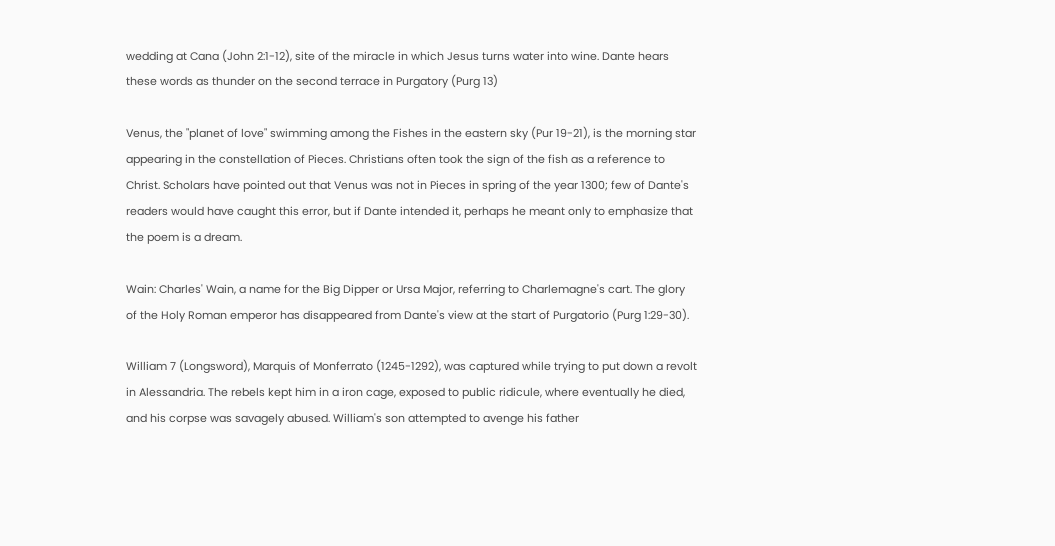wedding at Cana (John 2:1-12), site of the miracle in which Jesus turns water into wine. Dante hears these words as thunder on the second terrace in Purgatory (Purg 13)

Venus, the "planet of love" swimming among the Fishes in the eastern sky (Pur 19-21), is the morning star appearing in the constellation of Pieces. Christians often took the sign of the fish as a reference to Christ. Scholars have pointed out that Venus was not in Pieces in spring of the year 1300; few of Dante's readers would have caught this error, but if Dante intended it, perhaps he meant only to emphasize that the poem is a dream.

Wain: Charles' Wain, a name for the Big Dipper or Ursa Major, referring to Charlemagne's cart. The glory of the Holy Roman emperor has disappeared from Dante's view at the start of Purgatorio (Purg 1:29-30).

William 7 (Longsword), Marquis of Monferrato (1245-1292), was captured while trying to put down a revolt in Alessandria. The rebels kept him in a iron cage, exposed to public ridicule, where eventually he died, and his corpse was savagely abused. William's son attempted to avenge his father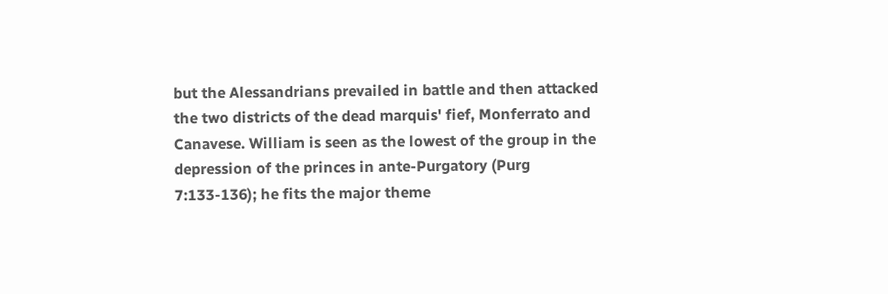but the Alessandrians prevailed in battle and then attacked the two districts of the dead marquis' fief, Monferrato and Canavese. William is seen as the lowest of the group in the depression of the princes in ante-Purgatory (Purg 7:133-136); he fits the major theme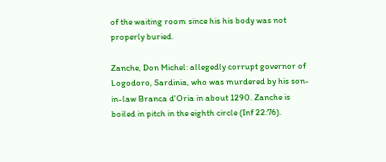of the waiting room since his his body was not properly buried.

Zanche, Don Michel: allegedly corrupt governor of Logodoro, Sardinia, who was murdered by his son-in-law Branca d'Oria in about 1290. Zanche is boiled in pitch in the eighth circle (Inf 22:76).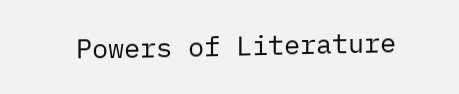Powers of Literature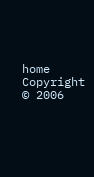home
Copyright © 2006